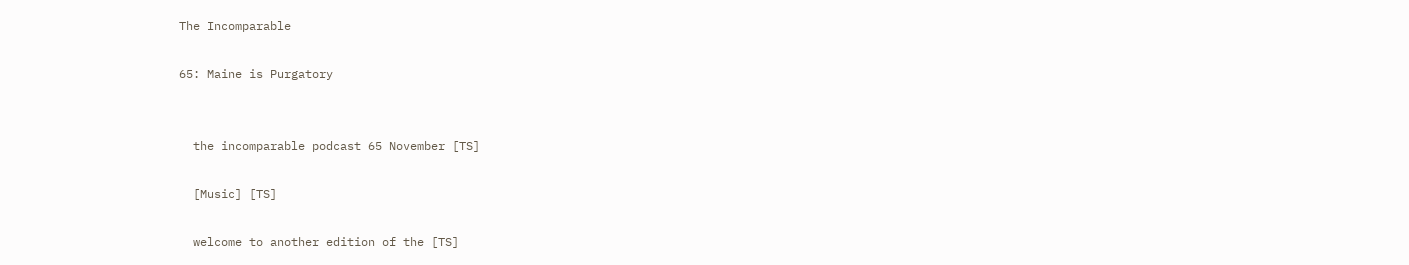The Incomparable

65: Maine is Purgatory


  the incomparable podcast 65 November [TS]

  [Music] [TS]

  welcome to another edition of the [TS]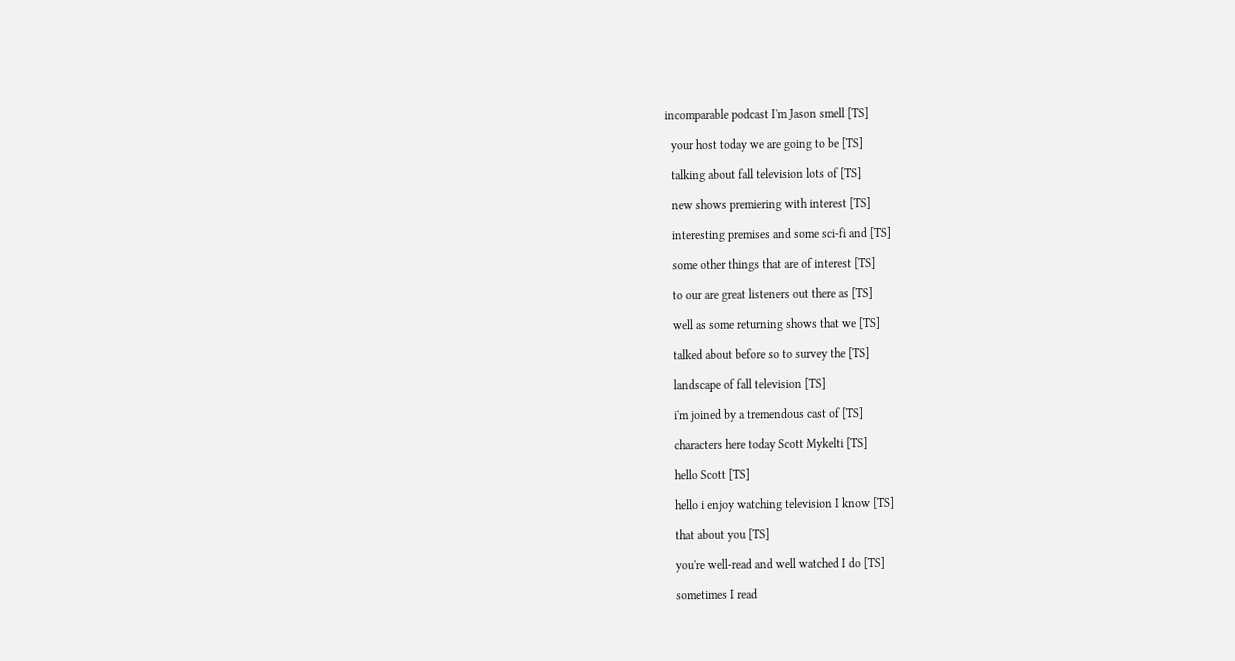incomparable podcast I'm Jason smell [TS]

  your host today we are going to be [TS]

  talking about fall television lots of [TS]

  new shows premiering with interest [TS]

  interesting premises and some sci-fi and [TS]

  some other things that are of interest [TS]

  to our are great listeners out there as [TS]

  well as some returning shows that we [TS]

  talked about before so to survey the [TS]

  landscape of fall television [TS]

  i'm joined by a tremendous cast of [TS]

  characters here today Scott Mykelti [TS]

  hello Scott [TS]

  hello i enjoy watching television I know [TS]

  that about you [TS]

  you're well-read and well watched I do [TS]

  sometimes I read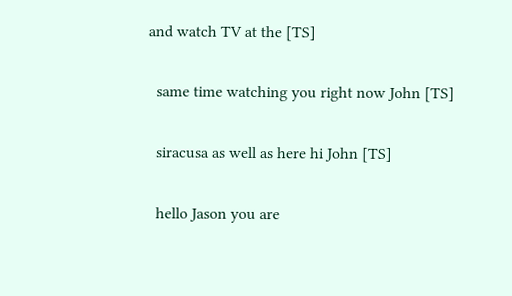and watch TV at the [TS]

  same time watching you right now John [TS]

  siracusa as well as here hi John [TS]

  hello Jason you are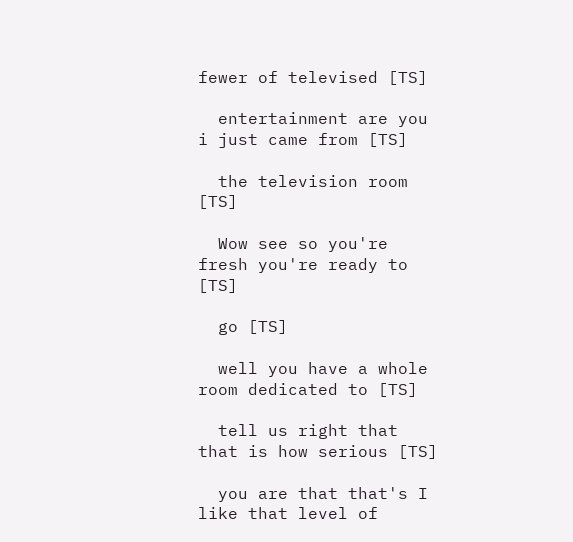fewer of televised [TS]

  entertainment are you i just came from [TS]

  the television room [TS]

  Wow see so you're fresh you're ready to [TS]

  go [TS]

  well you have a whole room dedicated to [TS]

  tell us right that that is how serious [TS]

  you are that that's I like that level of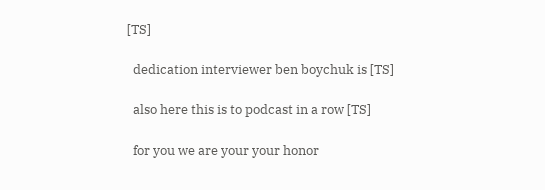[TS]

  dedication interviewer ben boychuk is [TS]

  also here this is to podcast in a row [TS]

  for you we are your your honor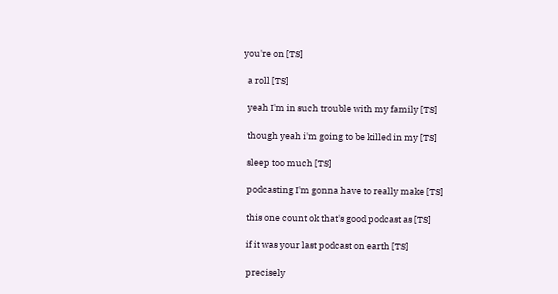you're on [TS]

  a roll [TS]

  yeah I'm in such trouble with my family [TS]

  though yeah i'm going to be killed in my [TS]

  sleep too much [TS]

  podcasting I'm gonna have to really make [TS]

  this one count ok that's good podcast as [TS]

  if it was your last podcast on earth [TS]

  precisely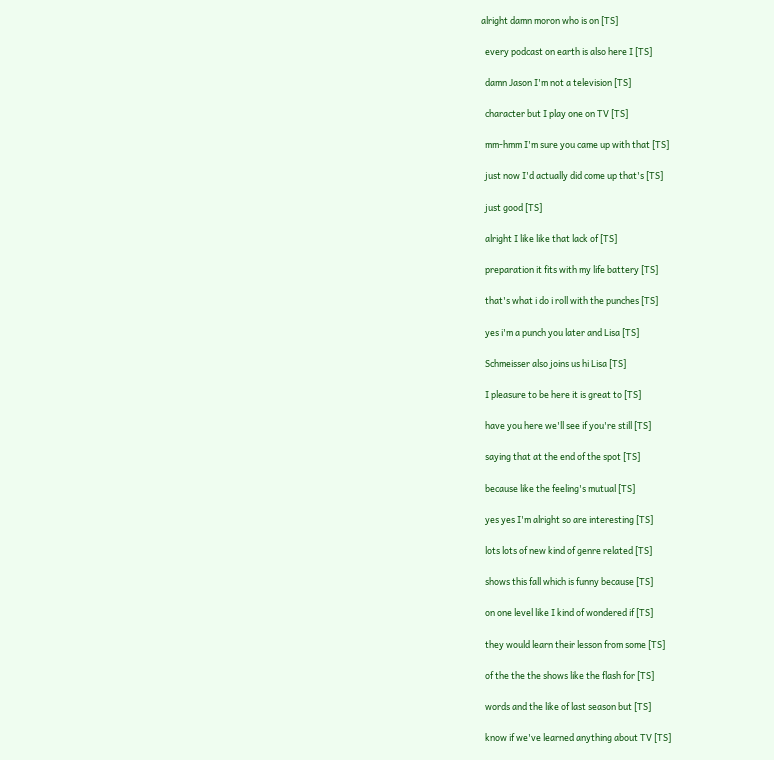alright damn moron who is on [TS]

  every podcast on earth is also here I [TS]

  damn Jason I'm not a television [TS]

  character but I play one on TV [TS]

  mm-hmm I'm sure you came up with that [TS]

  just now I'd actually did come up that's [TS]

  just good [TS]

  alright I like like that lack of [TS]

  preparation it fits with my life battery [TS]

  that's what i do i roll with the punches [TS]

  yes i'm a punch you later and Lisa [TS]

  Schmeisser also joins us hi Lisa [TS]

  I pleasure to be here it is great to [TS]

  have you here we'll see if you're still [TS]

  saying that at the end of the spot [TS]

  because like the feeling's mutual [TS]

  yes yes I'm alright so are interesting [TS]

  lots lots of new kind of genre related [TS]

  shows this fall which is funny because [TS]

  on one level like I kind of wondered if [TS]

  they would learn their lesson from some [TS]

  of the the the shows like the flash for [TS]

  words and the like of last season but [TS]

  know if we've learned anything about TV [TS]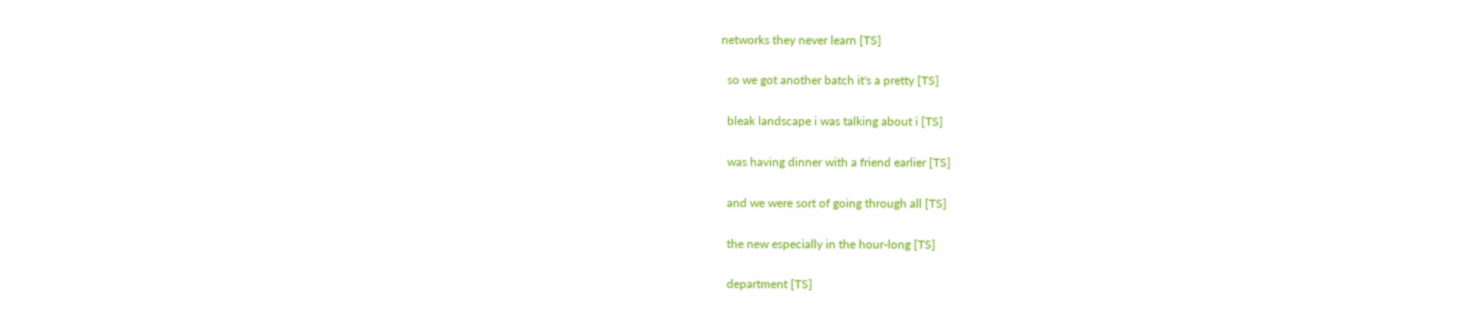networks they never learn [TS]

  so we got another batch it's a pretty [TS]

  bleak landscape i was talking about i [TS]

  was having dinner with a friend earlier [TS]

  and we were sort of going through all [TS]

  the new especially in the hour-long [TS]

  department [TS]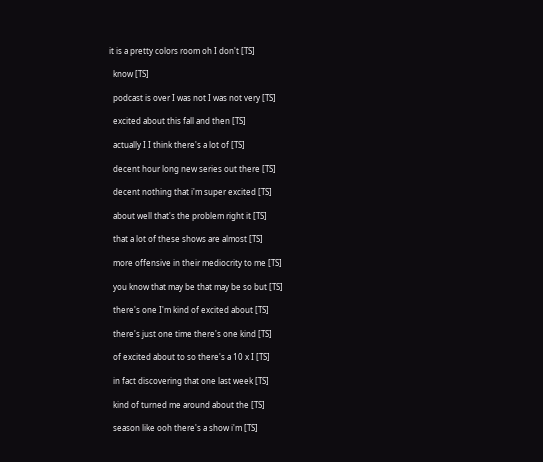it is a pretty colors room oh I don't [TS]

  know [TS]

  podcast is over I was not I was not very [TS]

  excited about this fall and then [TS]

  actually I I think there's a lot of [TS]

  decent hour long new series out there [TS]

  decent nothing that i'm super excited [TS]

  about well that's the problem right it [TS]

  that a lot of these shows are almost [TS]

  more offensive in their mediocrity to me [TS]

  you know that may be that may be so but [TS]

  there's one I'm kind of excited about [TS]

  there's just one time there's one kind [TS]

  of excited about to so there's a 10 x I [TS]

  in fact discovering that one last week [TS]

  kind of turned me around about the [TS]

  season like ooh there's a show i'm [TS]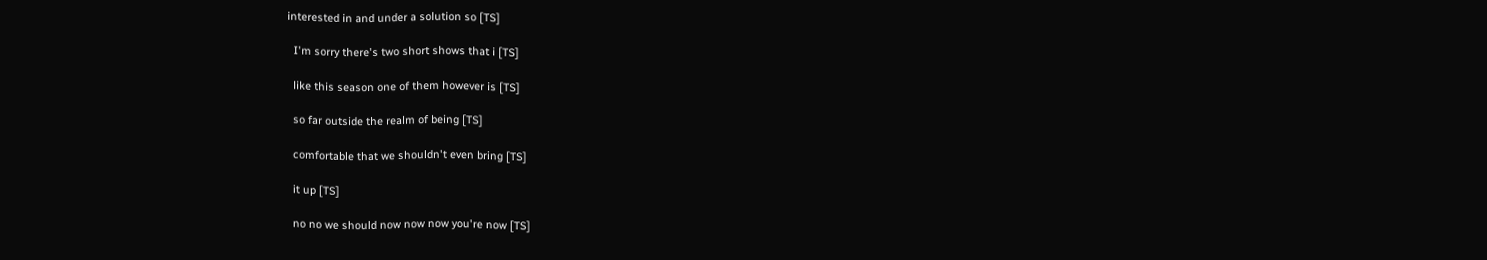interested in and under a solution so [TS]

  I'm sorry there's two short shows that i [TS]

  like this season one of them however is [TS]

  so far outside the realm of being [TS]

  comfortable that we shouldn't even bring [TS]

  it up [TS]

  no no we should now now now you're now [TS]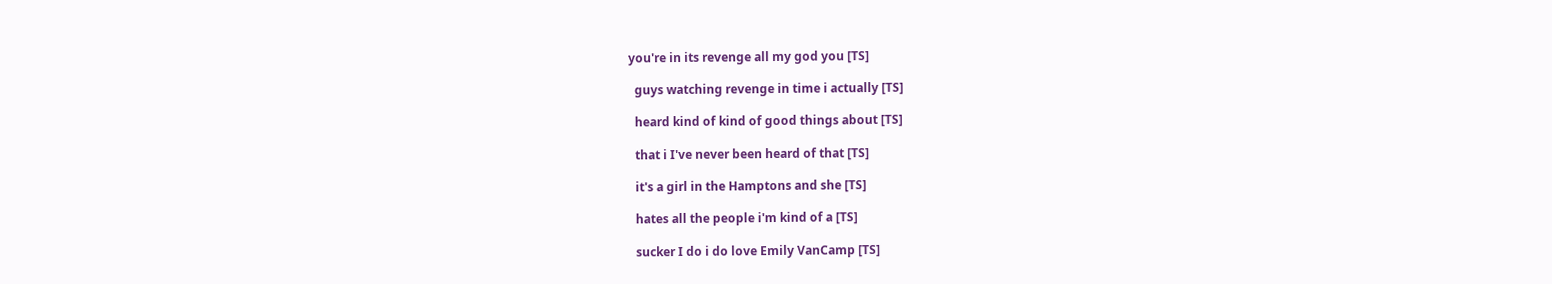you're in its revenge all my god you [TS]

  guys watching revenge in time i actually [TS]

  heard kind of kind of good things about [TS]

  that i I've never been heard of that [TS]

  it's a girl in the Hamptons and she [TS]

  hates all the people i'm kind of a [TS]

  sucker I do i do love Emily VanCamp [TS]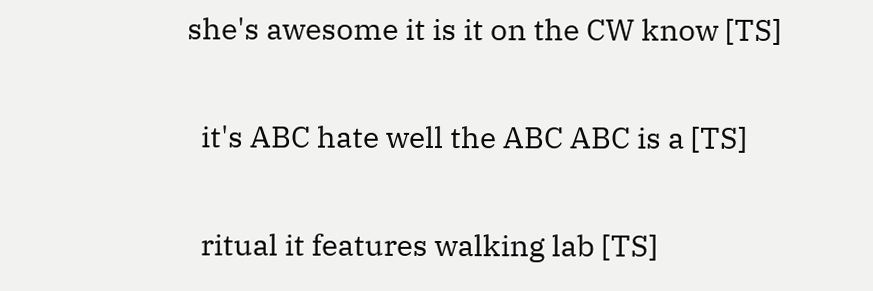she's awesome it is it on the CW know [TS]

  it's ABC hate well the ABC ABC is a [TS]

  ritual it features walking lab [TS]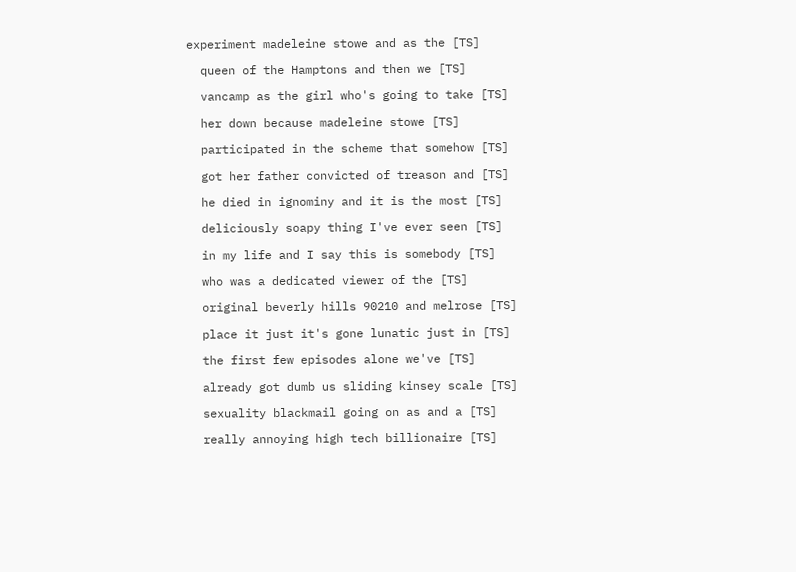experiment madeleine stowe and as the [TS]

  queen of the Hamptons and then we [TS]

  vancamp as the girl who's going to take [TS]

  her down because madeleine stowe [TS]

  participated in the scheme that somehow [TS]

  got her father convicted of treason and [TS]

  he died in ignominy and it is the most [TS]

  deliciously soapy thing I've ever seen [TS]

  in my life and I say this is somebody [TS]

  who was a dedicated viewer of the [TS]

  original beverly hills 90210 and melrose [TS]

  place it just it's gone lunatic just in [TS]

  the first few episodes alone we've [TS]

  already got dumb us sliding kinsey scale [TS]

  sexuality blackmail going on as and a [TS]

  really annoying high tech billionaire [TS]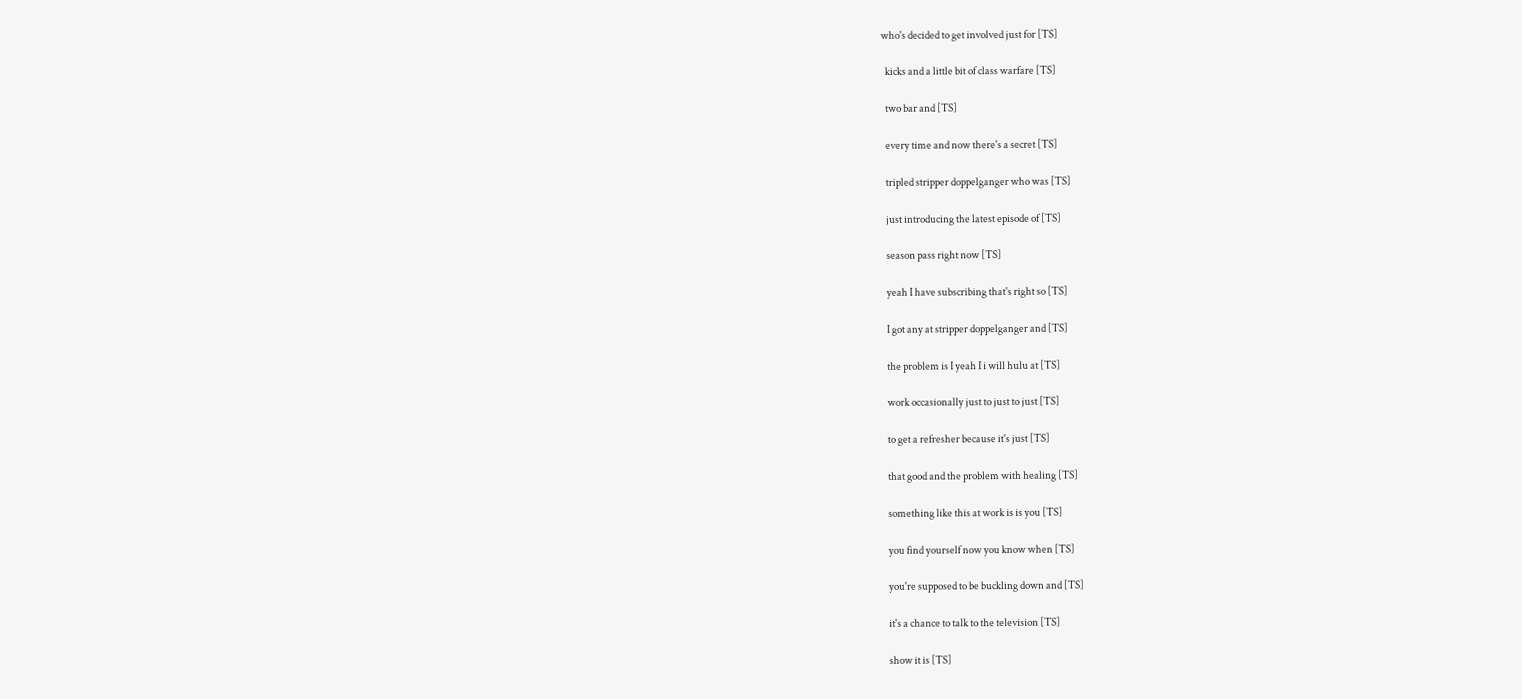who's decided to get involved just for [TS]

  kicks and a little bit of class warfare [TS]

  two bar and [TS]

  every time and now there's a secret [TS]

  tripled stripper doppelganger who was [TS]

  just introducing the latest episode of [TS]

  season pass right now [TS]

  yeah I have subscribing that's right so [TS]

  I got any at stripper doppelganger and [TS]

  the problem is I yeah I i will hulu at [TS]

  work occasionally just to just to just [TS]

  to get a refresher because it's just [TS]

  that good and the problem with healing [TS]

  something like this at work is is you [TS]

  you find yourself now you know when [TS]

  you're supposed to be buckling down and [TS]

  it's a chance to talk to the television [TS]

  show it is [TS]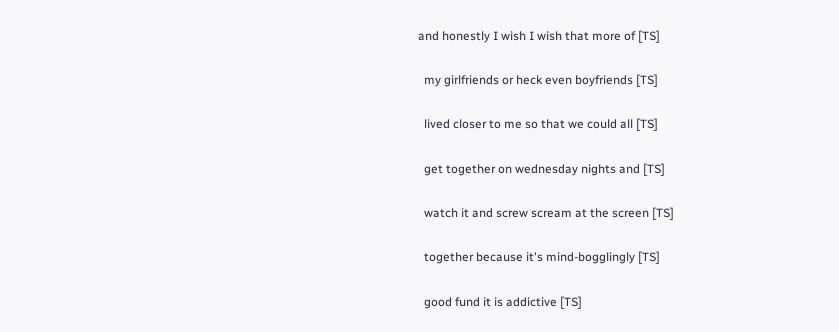and honestly I wish I wish that more of [TS]

  my girlfriends or heck even boyfriends [TS]

  lived closer to me so that we could all [TS]

  get together on wednesday nights and [TS]

  watch it and screw scream at the screen [TS]

  together because it's mind-bogglingly [TS]

  good fund it is addictive [TS]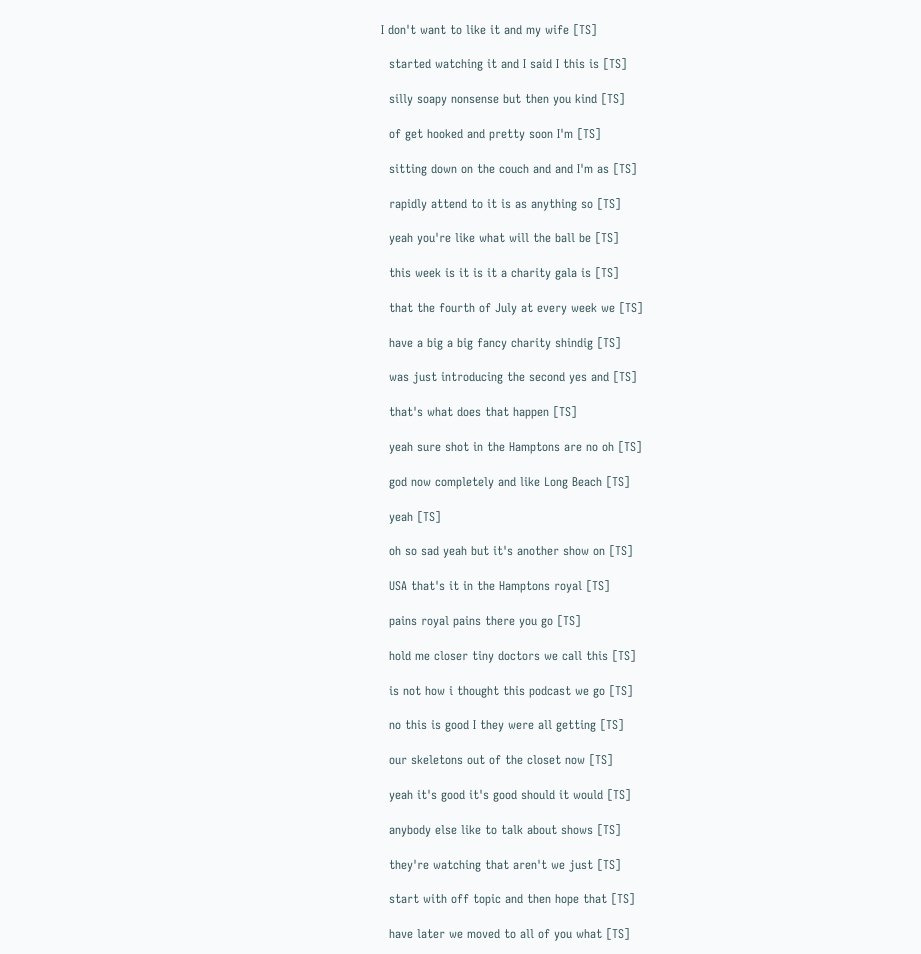I don't want to like it and my wife [TS]

  started watching it and I said I this is [TS]

  silly soapy nonsense but then you kind [TS]

  of get hooked and pretty soon I'm [TS]

  sitting down on the couch and and I'm as [TS]

  rapidly attend to it is as anything so [TS]

  yeah you're like what will the ball be [TS]

  this week is it is it a charity gala is [TS]

  that the fourth of July at every week we [TS]

  have a big a big fancy charity shindig [TS]

  was just introducing the second yes and [TS]

  that's what does that happen [TS]

  yeah sure shot in the Hamptons are no oh [TS]

  god now completely and like Long Beach [TS]

  yeah [TS]

  oh so sad yeah but it's another show on [TS]

  USA that's it in the Hamptons royal [TS]

  pains royal pains there you go [TS]

  hold me closer tiny doctors we call this [TS]

  is not how i thought this podcast we go [TS]

  no this is good I they were all getting [TS]

  our skeletons out of the closet now [TS]

  yeah it's good it's good should it would [TS]

  anybody else like to talk about shows [TS]

  they're watching that aren't we just [TS]

  start with off topic and then hope that [TS]

  have later we moved to all of you what [TS]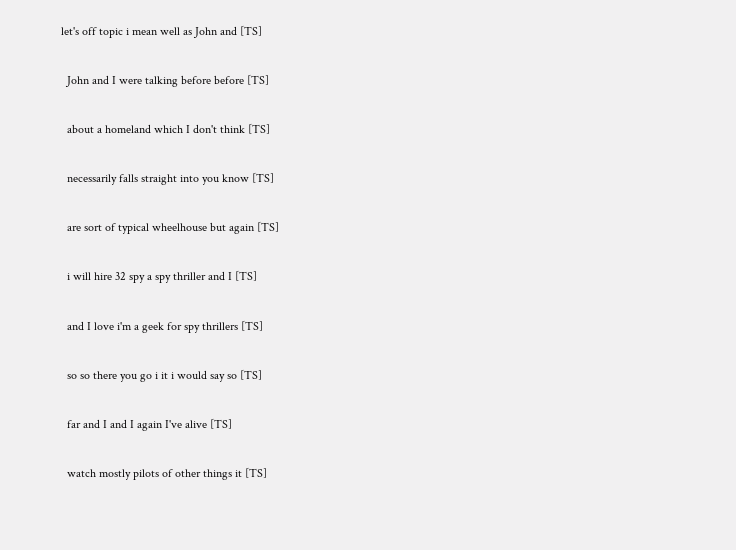let's off topic i mean well as John and [TS]

  John and I were talking before before [TS]

  about a homeland which I don't think [TS]

  necessarily falls straight into you know [TS]

  are sort of typical wheelhouse but again [TS]

  i will hire 32 spy a spy thriller and I [TS]

  and I love i'm a geek for spy thrillers [TS]

  so so there you go i it i would say so [TS]

  far and I and I again I've alive [TS]

  watch mostly pilots of other things it [TS]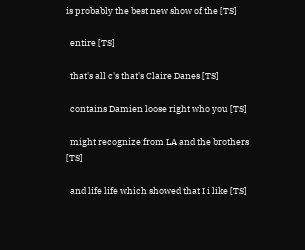is probably the best new show of the [TS]

  entire [TS]

  that's all c's that's Claire Danes [TS]

  contains Damien loose right who you [TS]

  might recognize from LA and the brothers [TS]

  and life life which showed that I i like [TS]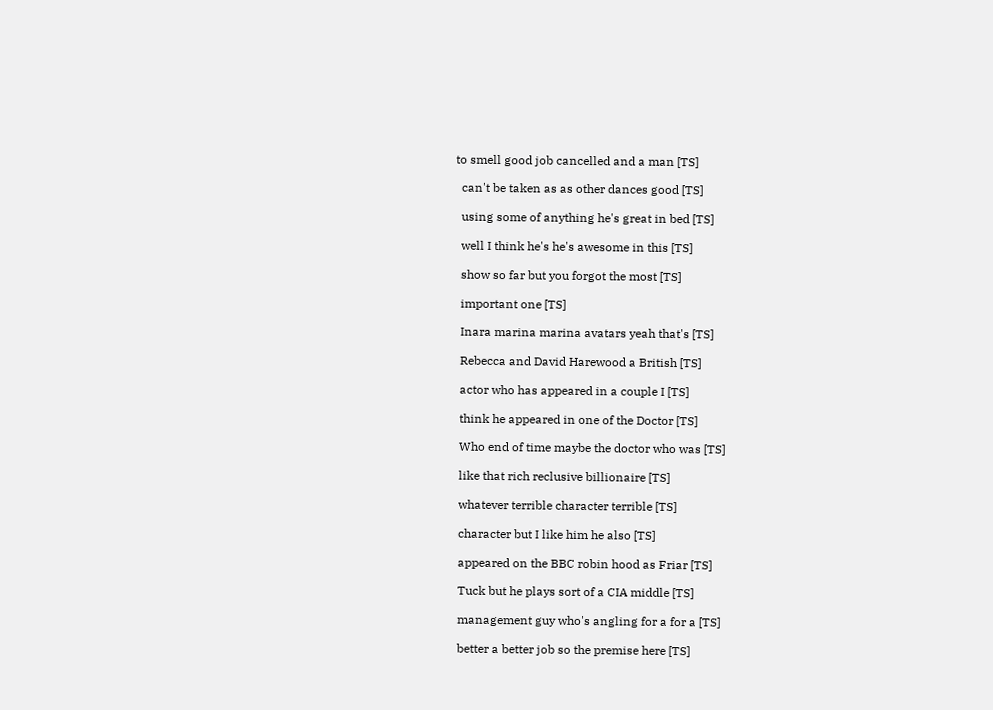to smell good job cancelled and a man [TS]

  can't be taken as as other dances good [TS]

  using some of anything he's great in bed [TS]

  well I think he's he's awesome in this [TS]

  show so far but you forgot the most [TS]

  important one [TS]

  Inara marina marina avatars yeah that's [TS]

  Rebecca and David Harewood a British [TS]

  actor who has appeared in a couple I [TS]

  think he appeared in one of the Doctor [TS]

  Who end of time maybe the doctor who was [TS]

  like that rich reclusive billionaire [TS]

  whatever terrible character terrible [TS]

  character but I like him he also [TS]

  appeared on the BBC robin hood as Friar [TS]

  Tuck but he plays sort of a CIA middle [TS]

  management guy who's angling for a for a [TS]

  better a better job so the premise here [TS]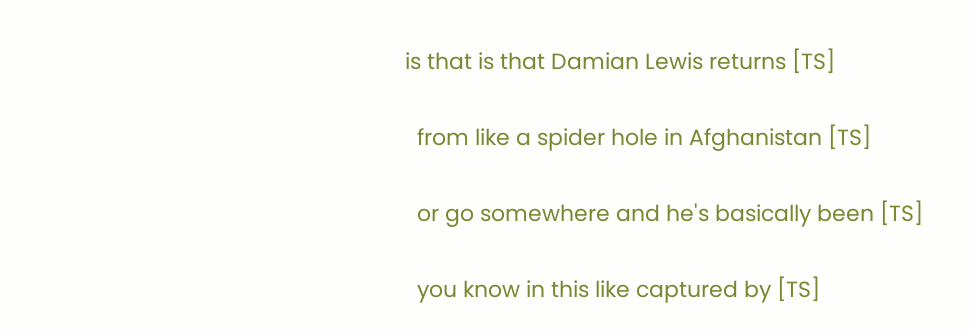is that is that Damian Lewis returns [TS]

  from like a spider hole in Afghanistan [TS]

  or go somewhere and he's basically been [TS]

  you know in this like captured by [TS]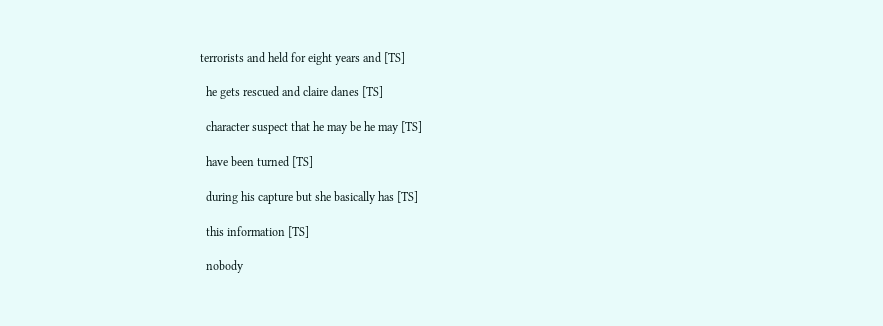terrorists and held for eight years and [TS]

  he gets rescued and claire danes [TS]

  character suspect that he may be he may [TS]

  have been turned [TS]

  during his capture but she basically has [TS]

  this information [TS]

  nobody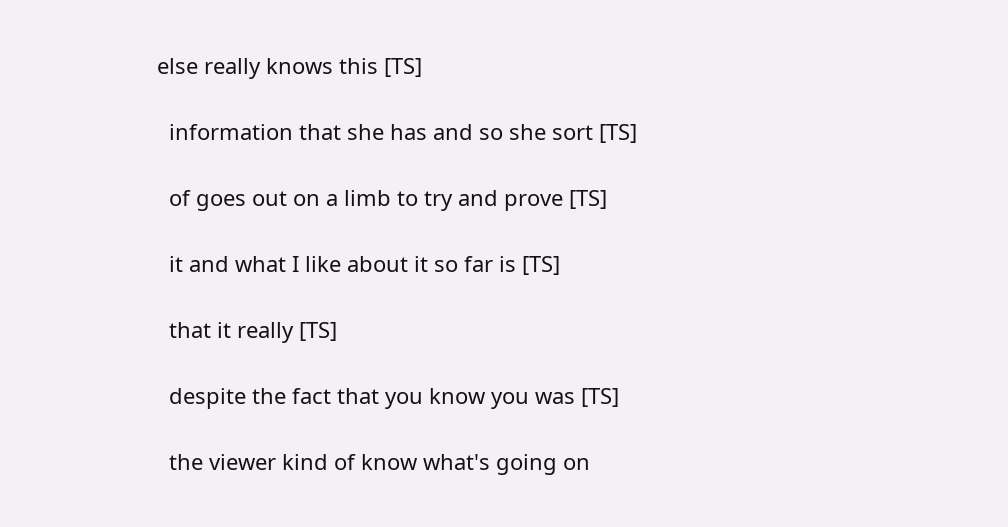else really knows this [TS]

  information that she has and so she sort [TS]

  of goes out on a limb to try and prove [TS]

  it and what I like about it so far is [TS]

  that it really [TS]

  despite the fact that you know you was [TS]

  the viewer kind of know what's going on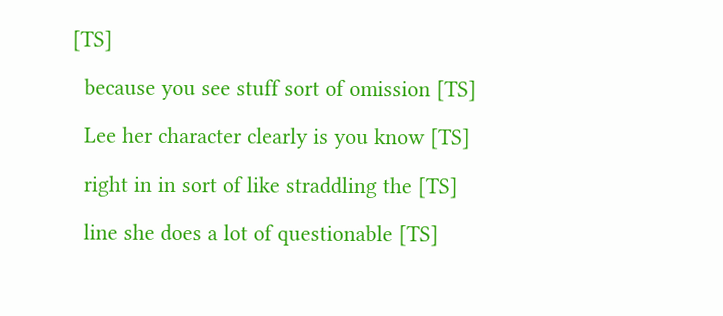[TS]

  because you see stuff sort of omission [TS]

  Lee her character clearly is you know [TS]

  right in in sort of like straddling the [TS]

  line she does a lot of questionable [TS]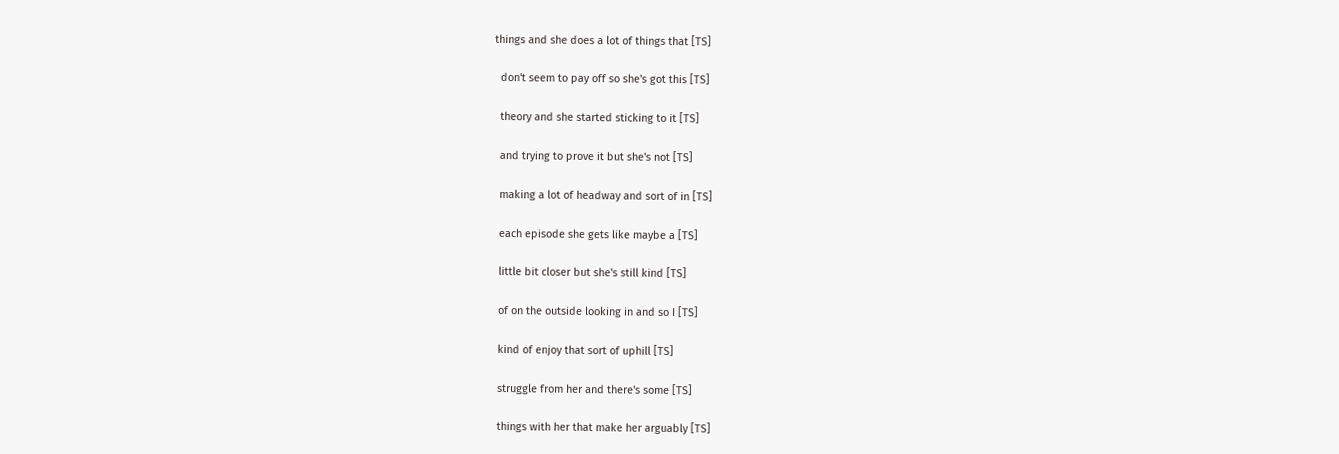things and she does a lot of things that [TS]

  don't seem to pay off so she's got this [TS]

  theory and she started sticking to it [TS]

  and trying to prove it but she's not [TS]

  making a lot of headway and sort of in [TS]

  each episode she gets like maybe a [TS]

  little bit closer but she's still kind [TS]

  of on the outside looking in and so I [TS]

  kind of enjoy that sort of uphill [TS]

  struggle from her and there's some [TS]

  things with her that make her arguably [TS]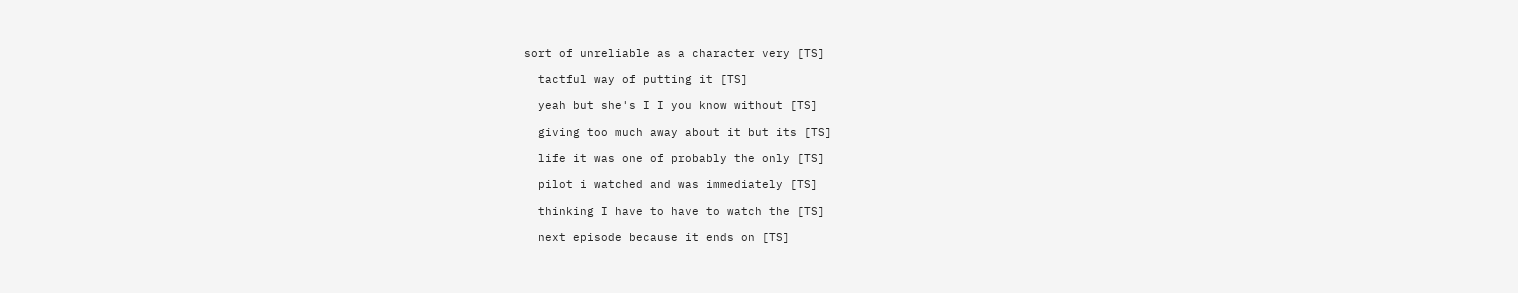sort of unreliable as a character very [TS]

  tactful way of putting it [TS]

  yeah but she's I I you know without [TS]

  giving too much away about it but its [TS]

  life it was one of probably the only [TS]

  pilot i watched and was immediately [TS]

  thinking I have to have to watch the [TS]

  next episode because it ends on [TS]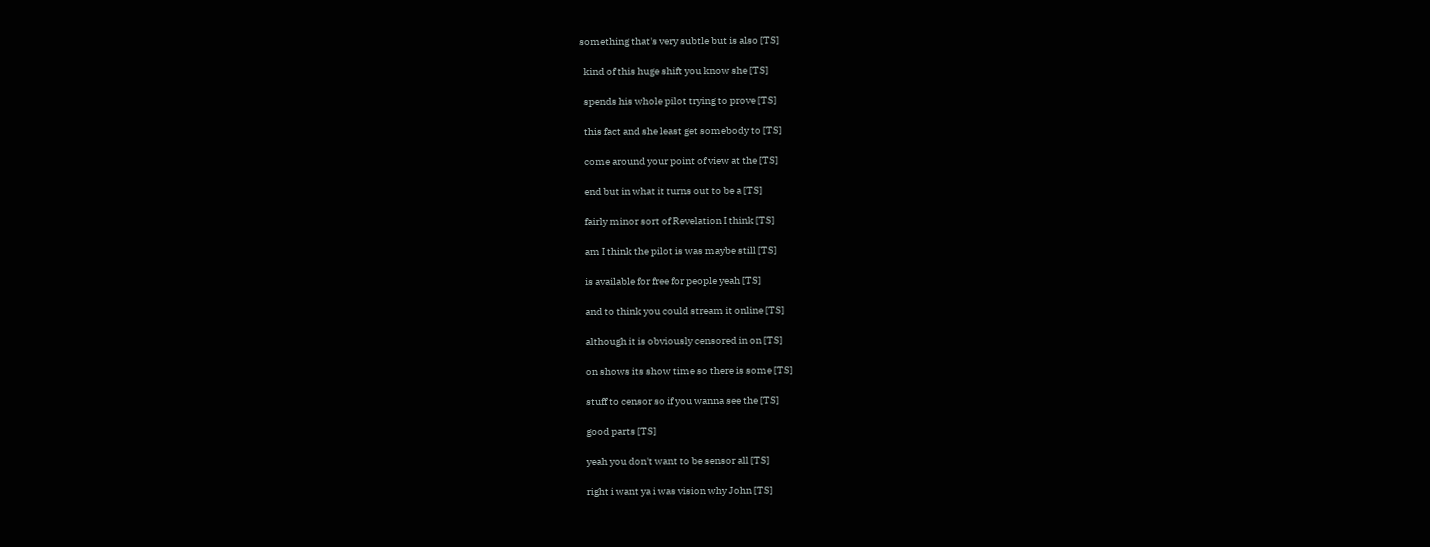something that's very subtle but is also [TS]

  kind of this huge shift you know she [TS]

  spends his whole pilot trying to prove [TS]

  this fact and she least get somebody to [TS]

  come around your point of view at the [TS]

  end but in what it turns out to be a [TS]

  fairly minor sort of Revelation I think [TS]

  am I think the pilot is was maybe still [TS]

  is available for free for people yeah [TS]

  and to think you could stream it online [TS]

  although it is obviously censored in on [TS]

  on shows its show time so there is some [TS]

  stuff to censor so if you wanna see the [TS]

  good parts [TS]

  yeah you don't want to be sensor all [TS]

  right i want ya i was vision why John [TS]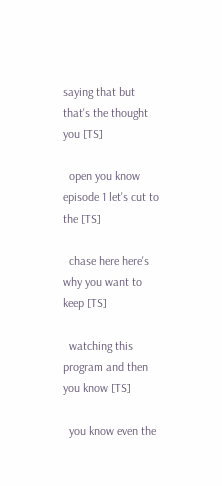saying that but that's the thought you [TS]

  open you know episode 1 let's cut to the [TS]

  chase here here's why you want to keep [TS]

  watching this program and then you know [TS]

  you know even the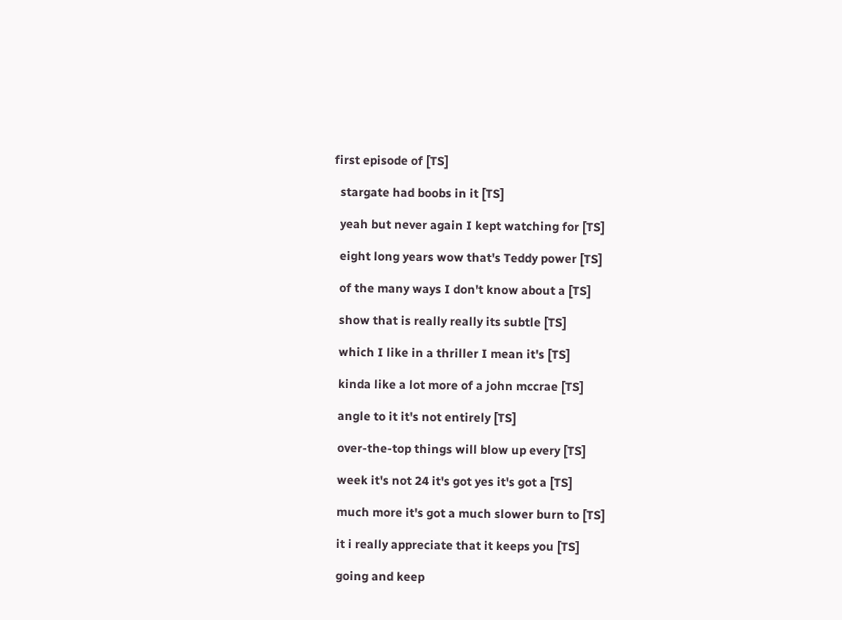first episode of [TS]

  stargate had boobs in it [TS]

  yeah but never again I kept watching for [TS]

  eight long years wow that's Teddy power [TS]

  of the many ways I don't know about a [TS]

  show that is really really its subtle [TS]

  which I like in a thriller I mean it's [TS]

  kinda like a lot more of a john mccrae [TS]

  angle to it it's not entirely [TS]

  over-the-top things will blow up every [TS]

  week it's not 24 it's got yes it's got a [TS]

  much more it's got a much slower burn to [TS]

  it i really appreciate that it keeps you [TS]

  going and keep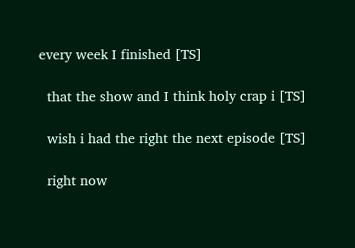every week I finished [TS]

  that the show and I think holy crap i [TS]

  wish i had the right the next episode [TS]

  right now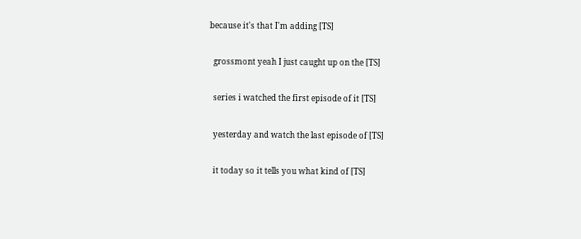because it's that I'm adding [TS]

  grossmont yeah I just caught up on the [TS]

  series i watched the first episode of it [TS]

  yesterday and watch the last episode of [TS]

  it today so it tells you what kind of [TS]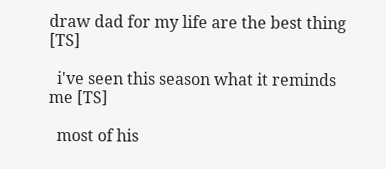draw dad for my life are the best thing [TS]

  i've seen this season what it reminds me [TS]

  most of his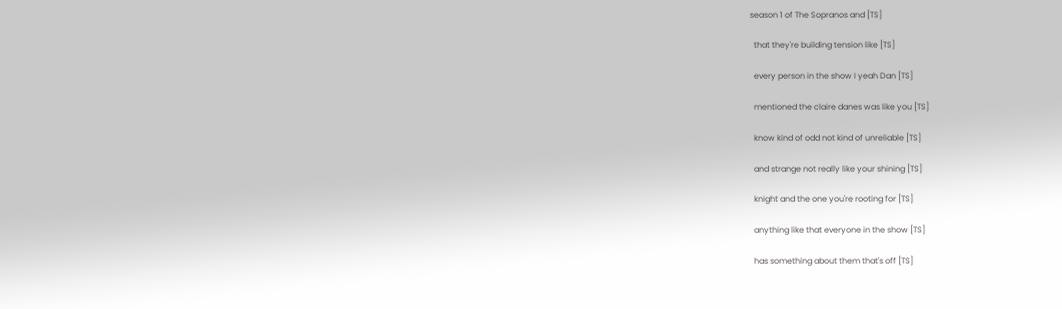season 1 of The Sopranos and [TS]

  that they're building tension like [TS]

  every person in the show I yeah Dan [TS]

  mentioned the claire danes was like you [TS]

  know kind of odd not kind of unreliable [TS]

  and strange not really like your shining [TS]

  knight and the one you're rooting for [TS]

  anything like that everyone in the show [TS]

  has something about them that's off [TS]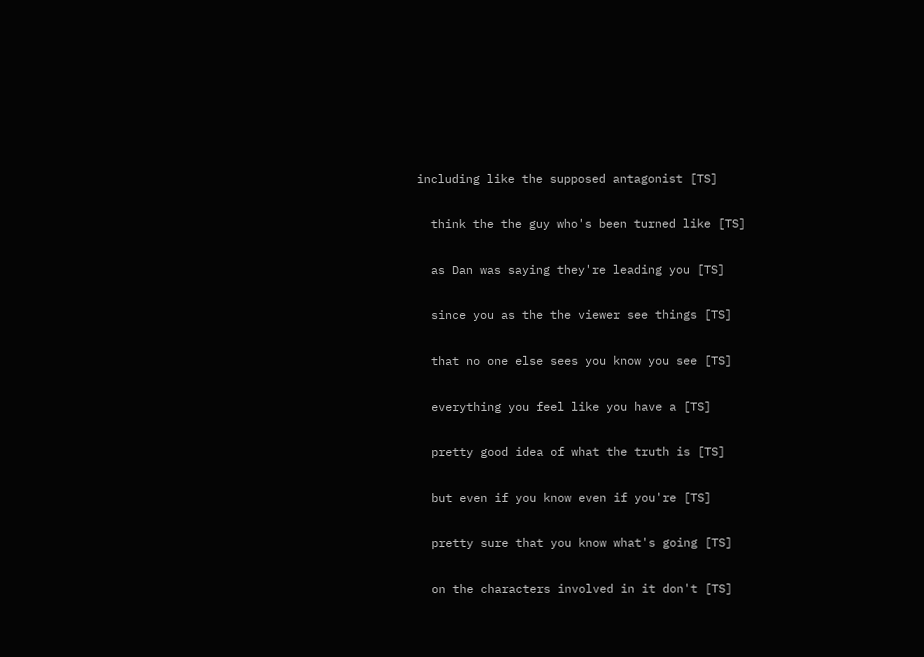including like the supposed antagonist [TS]

  think the the guy who's been turned like [TS]

  as Dan was saying they're leading you [TS]

  since you as the the viewer see things [TS]

  that no one else sees you know you see [TS]

  everything you feel like you have a [TS]

  pretty good idea of what the truth is [TS]

  but even if you know even if you're [TS]

  pretty sure that you know what's going [TS]

  on the characters involved in it don't [TS]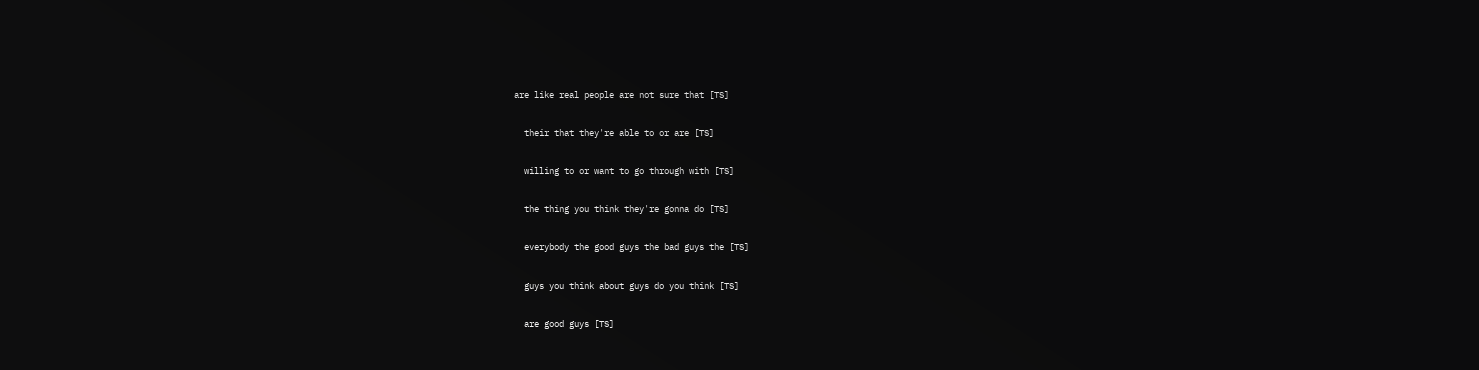are like real people are not sure that [TS]

  their that they're able to or are [TS]

  willing to or want to go through with [TS]

  the thing you think they're gonna do [TS]

  everybody the good guys the bad guys the [TS]

  guys you think about guys do you think [TS]

  are good guys [TS]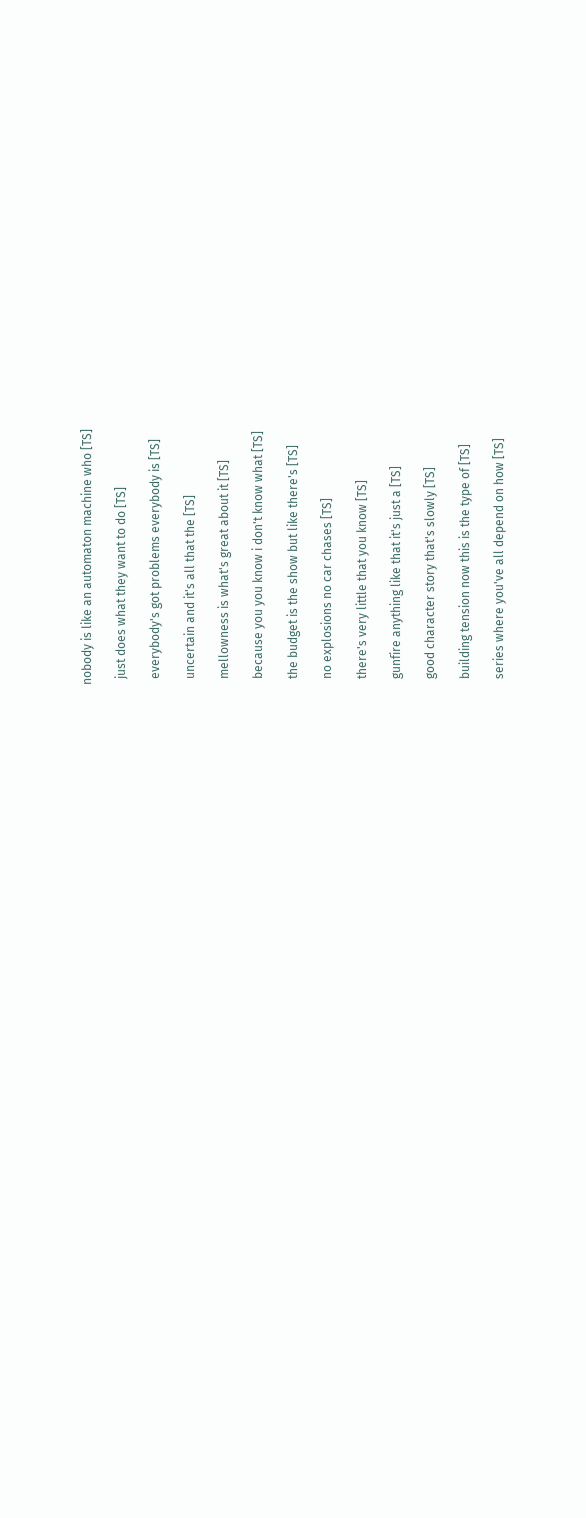nobody is like an automaton machine who [TS]

  just does what they want to do [TS]

  everybody's got problems everybody is [TS]

  uncertain and it's all that the [TS]

  mellowness is what's great about it [TS]

  because you you know i don't know what [TS]

  the budget is the show but like there's [TS]

  no explosions no car chases [TS]

  there's very little that you know [TS]

  gunfire anything like that it's just a [TS]

  good character story that's slowly [TS]

  building tension now this is the type of [TS]

  series where you've all depend on how [TS]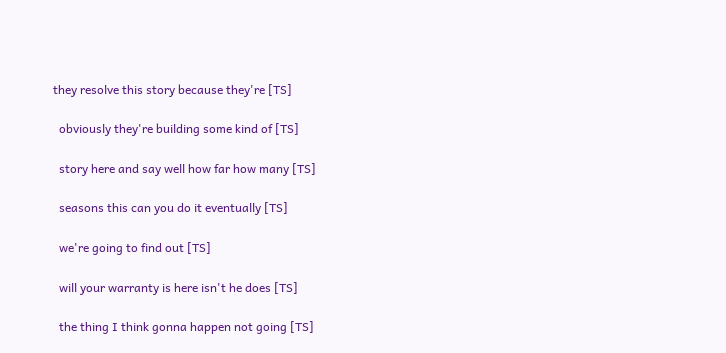they resolve this story because they're [TS]

  obviously they're building some kind of [TS]

  story here and say well how far how many [TS]

  seasons this can you do it eventually [TS]

  we're going to find out [TS]

  will your warranty is here isn't he does [TS]

  the thing I think gonna happen not going [TS]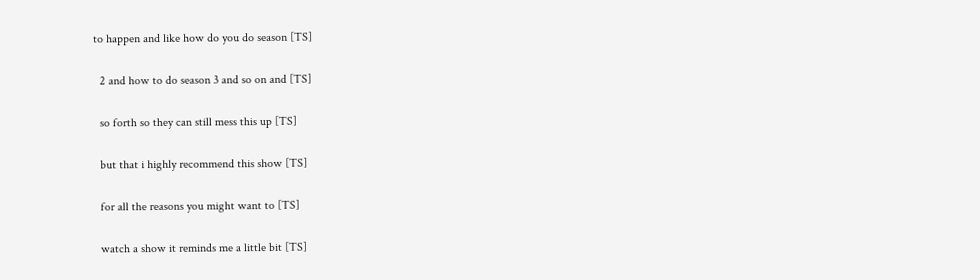to happen and like how do you do season [TS]

  2 and how to do season 3 and so on and [TS]

  so forth so they can still mess this up [TS]

  but that i highly recommend this show [TS]

  for all the reasons you might want to [TS]

  watch a show it reminds me a little bit [TS]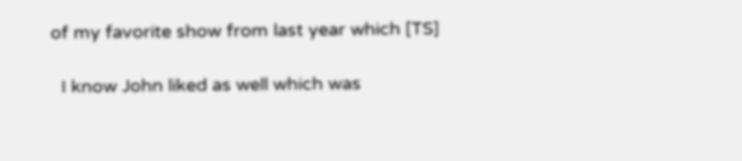of my favorite show from last year which [TS]

  I know John liked as well which was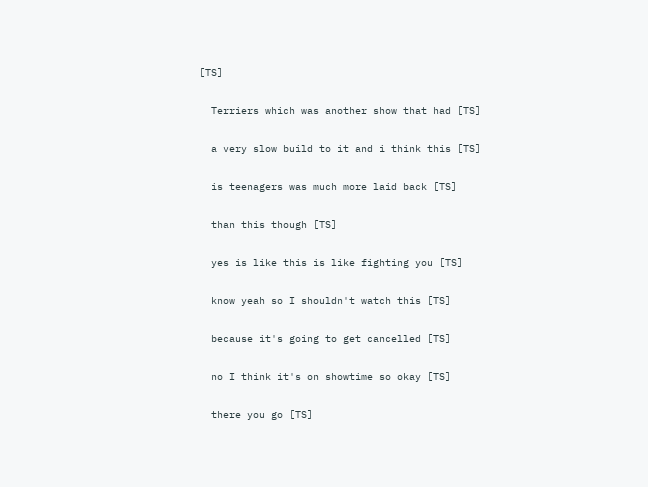[TS]

  Terriers which was another show that had [TS]

  a very slow build to it and i think this [TS]

  is teenagers was much more laid back [TS]

  than this though [TS]

  yes is like this is like fighting you [TS]

  know yeah so I shouldn't watch this [TS]

  because it's going to get cancelled [TS]

  no I think it's on showtime so okay [TS]

  there you go [TS]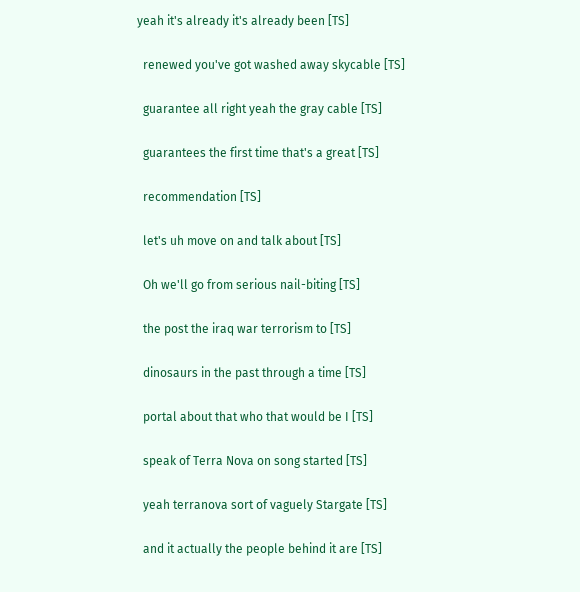yeah it's already it's already been [TS]

  renewed you've got washed away skycable [TS]

  guarantee all right yeah the gray cable [TS]

  guarantees the first time that's a great [TS]

  recommendation [TS]

  let's uh move on and talk about [TS]

  Oh we'll go from serious nail-biting [TS]

  the post the iraq war terrorism to [TS]

  dinosaurs in the past through a time [TS]

  portal about that who that would be I [TS]

  speak of Terra Nova on song started [TS]

  yeah terranova sort of vaguely Stargate [TS]

  and it actually the people behind it are [TS]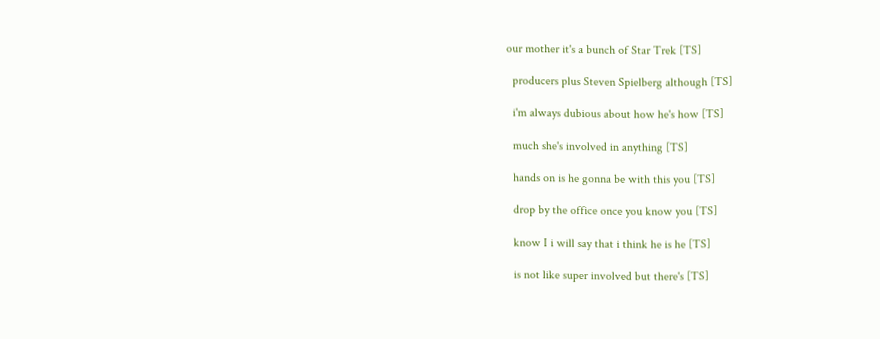our mother it's a bunch of Star Trek [TS]

  producers plus Steven Spielberg although [TS]

  i'm always dubious about how he's how [TS]

  much she's involved in anything [TS]

  hands on is he gonna be with this you [TS]

  drop by the office once you know you [TS]

  know I i will say that i think he is he [TS]

  is not like super involved but there's [TS]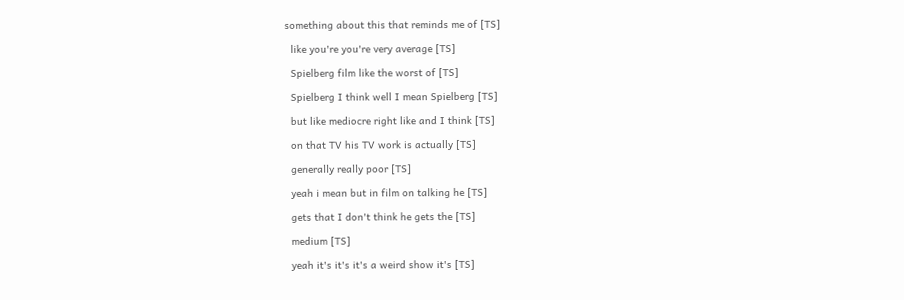something about this that reminds me of [TS]

  like you're you're very average [TS]

  Spielberg film like the worst of [TS]

  Spielberg I think well I mean Spielberg [TS]

  but like mediocre right like and I think [TS]

  on that TV his TV work is actually [TS]

  generally really poor [TS]

  yeah i mean but in film on talking he [TS]

  gets that I don't think he gets the [TS]

  medium [TS]

  yeah it's it's it's a weird show it's [TS]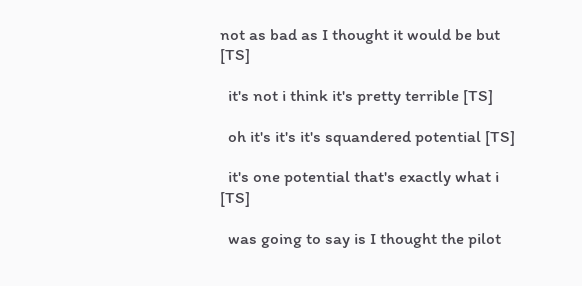not as bad as I thought it would be but [TS]

  it's not i think it's pretty terrible [TS]

  oh it's it's it's squandered potential [TS]

  it's one potential that's exactly what i [TS]

  was going to say is I thought the pilot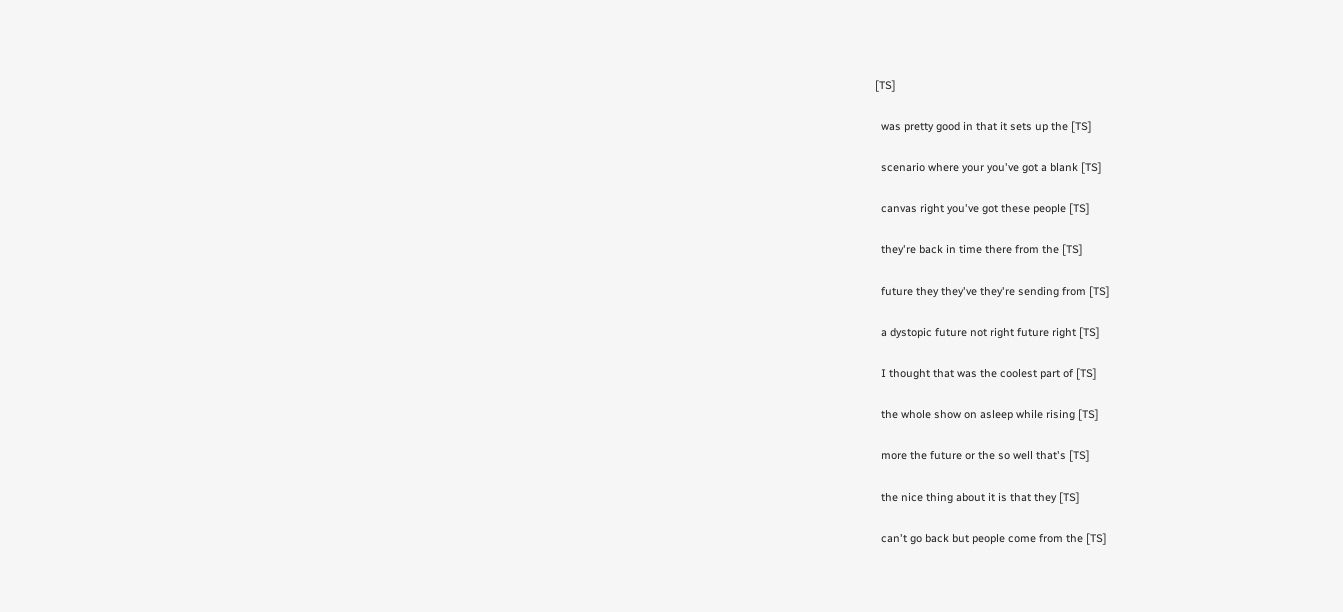[TS]

  was pretty good in that it sets up the [TS]

  scenario where your you've got a blank [TS]

  canvas right you've got these people [TS]

  they're back in time there from the [TS]

  future they they've they're sending from [TS]

  a dystopic future not right future right [TS]

  I thought that was the coolest part of [TS]

  the whole show on asleep while rising [TS]

  more the future or the so well that's [TS]

  the nice thing about it is that they [TS]

  can't go back but people come from the [TS]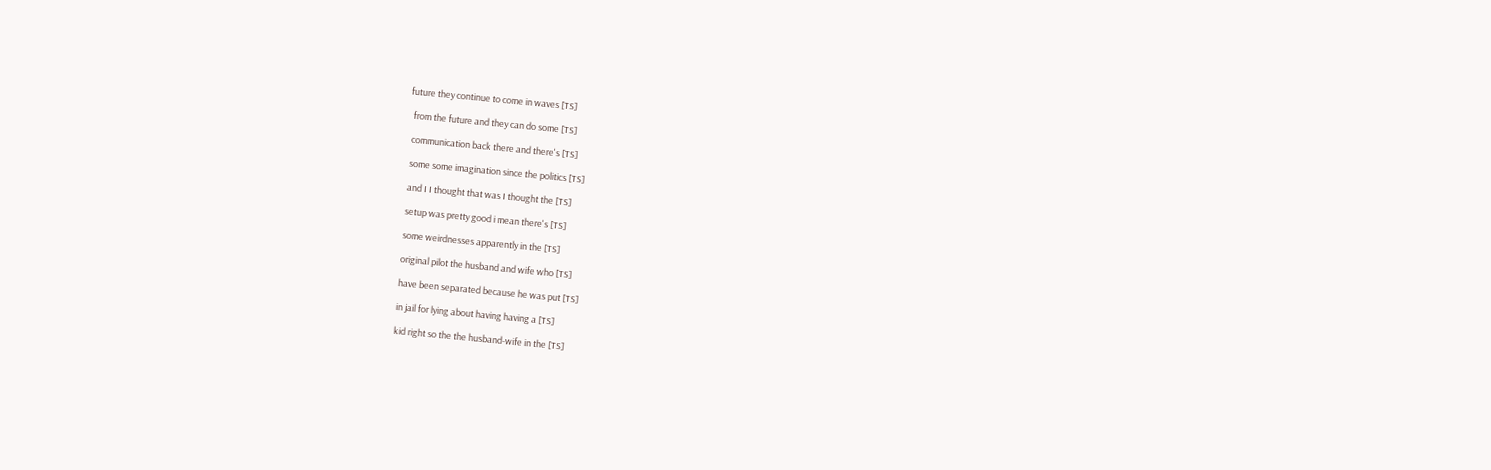future they continue to come in waves [TS]

  from the future and they can do some [TS]

  communication back there and there's [TS]

  some some imagination since the politics [TS]

  and I I thought that was I thought the [TS]

  setup was pretty good i mean there's [TS]

  some weirdnesses apparently in the [TS]

  original pilot the husband and wife who [TS]

  have been separated because he was put [TS]

  in jail for lying about having having a [TS]

  kid right so the the husband-wife in the [TS]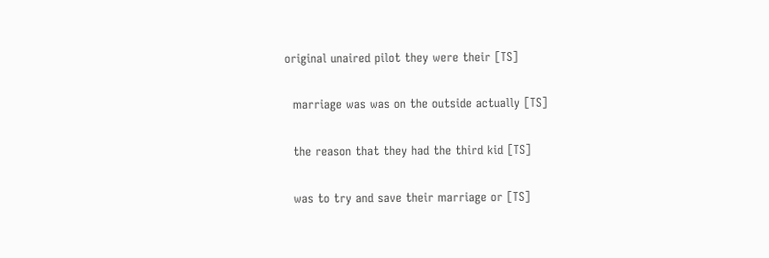original unaired pilot they were their [TS]

  marriage was was on the outside actually [TS]

  the reason that they had the third kid [TS]

  was to try and save their marriage or [TS]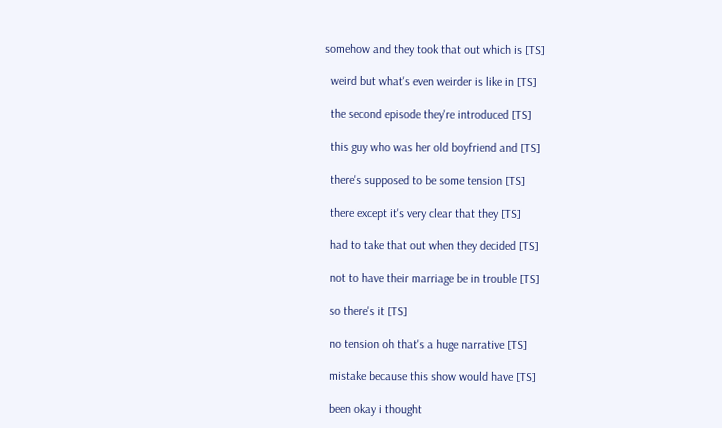somehow and they took that out which is [TS]

  weird but what's even weirder is like in [TS]

  the second episode they're introduced [TS]

  this guy who was her old boyfriend and [TS]

  there's supposed to be some tension [TS]

  there except it's very clear that they [TS]

  had to take that out when they decided [TS]

  not to have their marriage be in trouble [TS]

  so there's it [TS]

  no tension oh that's a huge narrative [TS]

  mistake because this show would have [TS]

  been okay i thought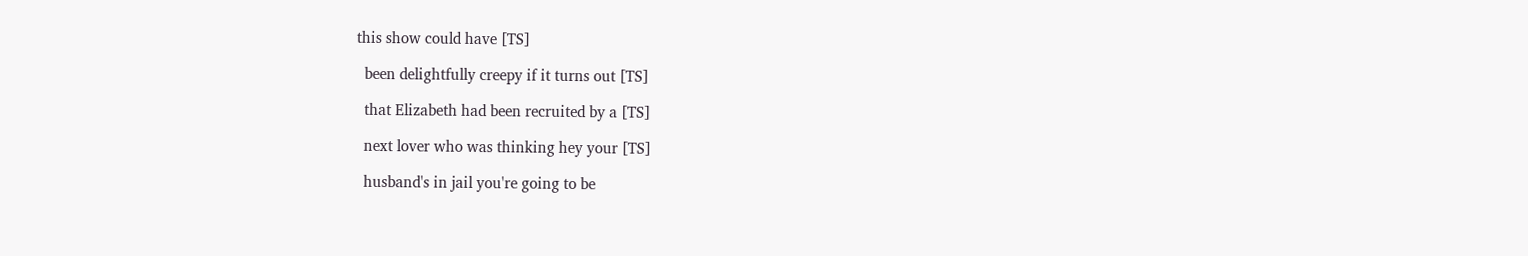this show could have [TS]

  been delightfully creepy if it turns out [TS]

  that Elizabeth had been recruited by a [TS]

  next lover who was thinking hey your [TS]

  husband's in jail you're going to be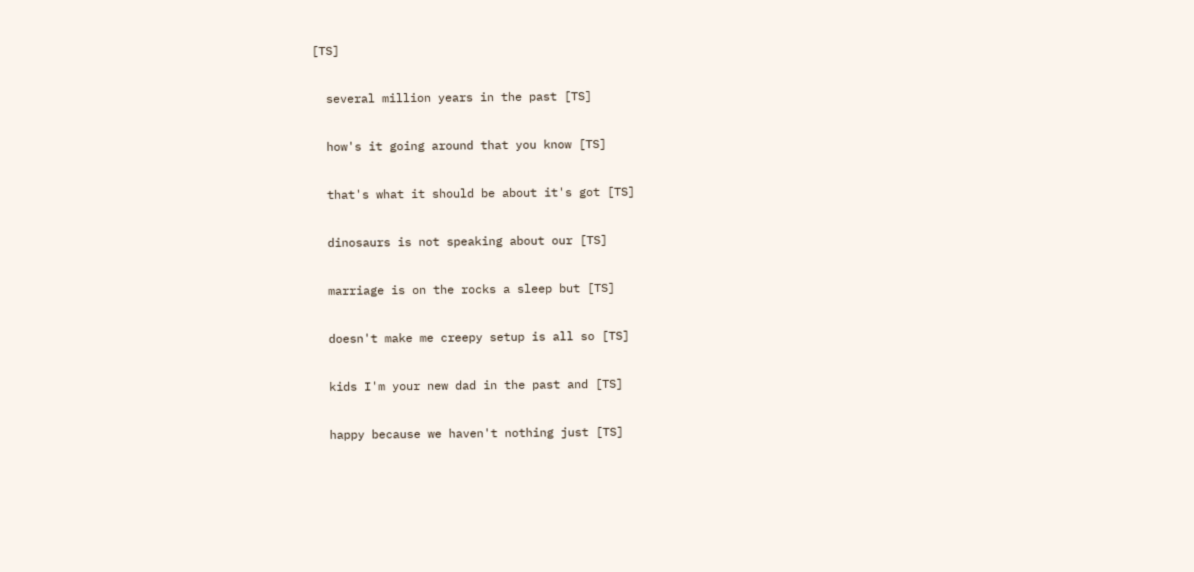[TS]

  several million years in the past [TS]

  how's it going around that you know [TS]

  that's what it should be about it's got [TS]

  dinosaurs is not speaking about our [TS]

  marriage is on the rocks a sleep but [TS]

  doesn't make me creepy setup is all so [TS]

  kids I'm your new dad in the past and [TS]

  happy because we haven't nothing just [TS]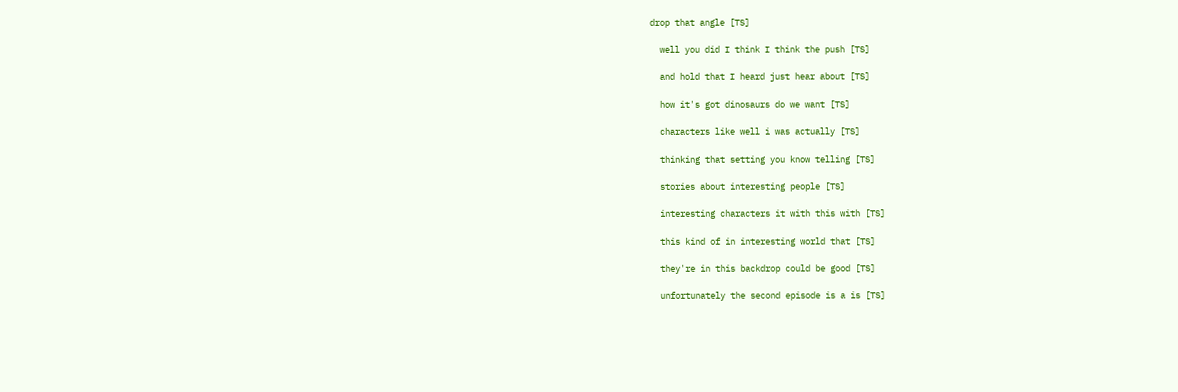drop that angle [TS]

  well you did I think I think the push [TS]

  and hold that I heard just hear about [TS]

  how it's got dinosaurs do we want [TS]

  characters like well i was actually [TS]

  thinking that setting you know telling [TS]

  stories about interesting people [TS]

  interesting characters it with this with [TS]

  this kind of in interesting world that [TS]

  they're in this backdrop could be good [TS]

  unfortunately the second episode is a is [TS]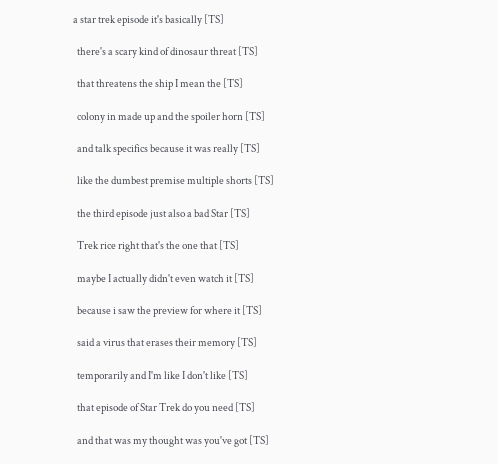a star trek episode it's basically [TS]

  there's a scary kind of dinosaur threat [TS]

  that threatens the ship I mean the [TS]

  colony in made up and the spoiler horn [TS]

  and talk specifics because it was really [TS]

  like the dumbest premise multiple shorts [TS]

  the third episode just also a bad Star [TS]

  Trek rice right that's the one that [TS]

  maybe I actually didn't even watch it [TS]

  because i saw the preview for where it [TS]

  said a virus that erases their memory [TS]

  temporarily and I'm like I don't like [TS]

  that episode of Star Trek do you need [TS]

  and that was my thought was you've got [TS]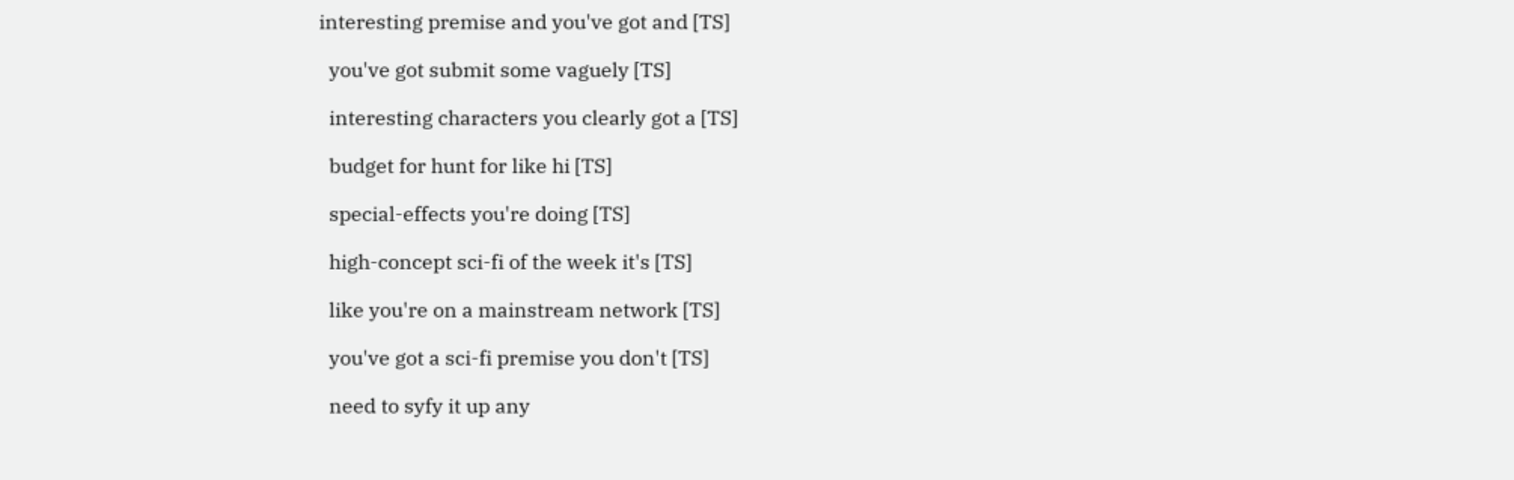interesting premise and you've got and [TS]

  you've got submit some vaguely [TS]

  interesting characters you clearly got a [TS]

  budget for hunt for like hi [TS]

  special-effects you're doing [TS]

  high-concept sci-fi of the week it's [TS]

  like you're on a mainstream network [TS]

  you've got a sci-fi premise you don't [TS]

  need to syfy it up any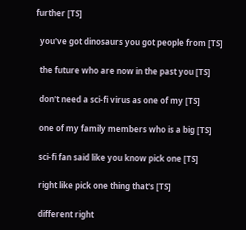further [TS]

  you've got dinosaurs you got people from [TS]

  the future who are now in the past you [TS]

  don't need a sci-fi virus as one of my [TS]

  one of my family members who is a big [TS]

  sci-fi fan said like you know pick one [TS]

  right like pick one thing that's [TS]

  different right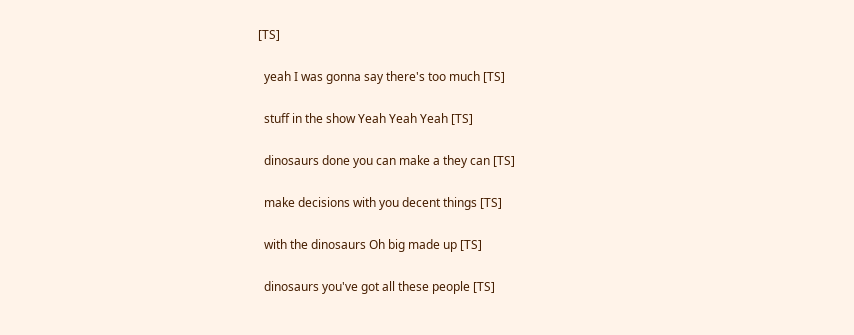[TS]

  yeah I was gonna say there's too much [TS]

  stuff in the show Yeah Yeah Yeah [TS]

  dinosaurs done you can make a they can [TS]

  make decisions with you decent things [TS]

  with the dinosaurs Oh big made up [TS]

  dinosaurs you've got all these people [TS]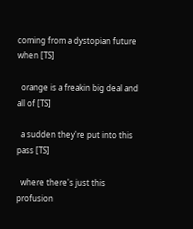coming from a dystopian future when [TS]

  orange is a freakin big deal and all of [TS]

  a sudden they're put into this pass [TS]

  where there's just this profusion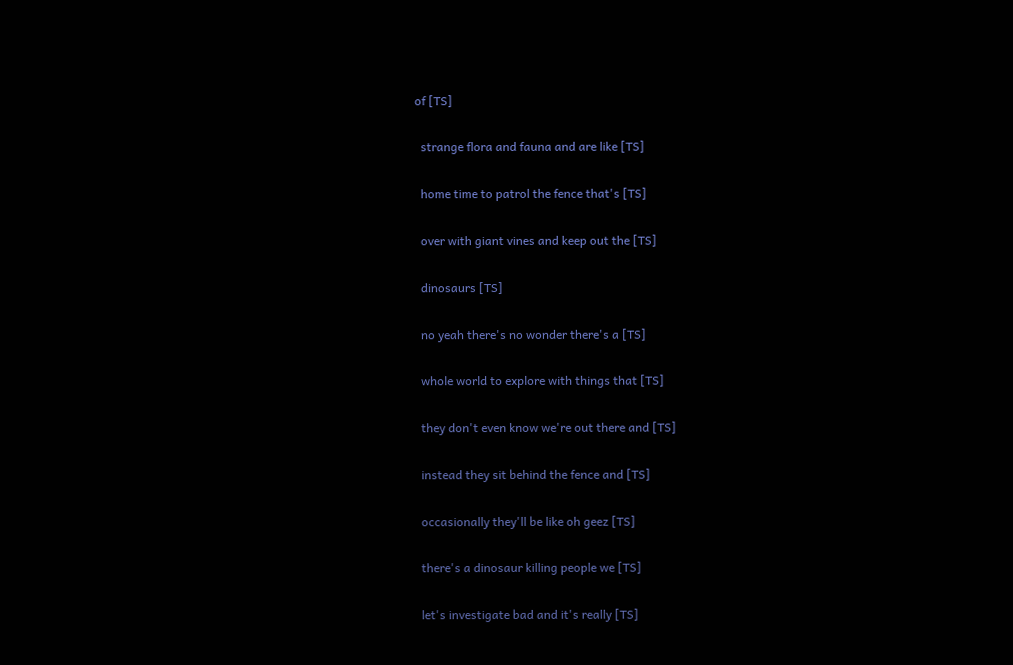of [TS]

  strange flora and fauna and are like [TS]

  home time to patrol the fence that's [TS]

  over with giant vines and keep out the [TS]

  dinosaurs [TS]

  no yeah there's no wonder there's a [TS]

  whole world to explore with things that [TS]

  they don't even know we're out there and [TS]

  instead they sit behind the fence and [TS]

  occasionally they'll be like oh geez [TS]

  there's a dinosaur killing people we [TS]

  let's investigate bad and it's really [TS]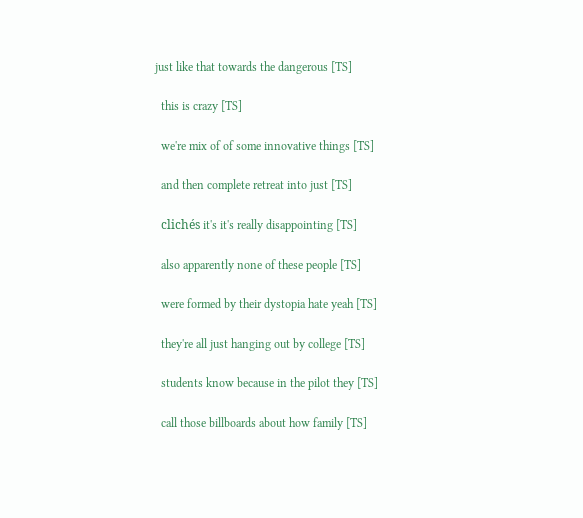just like that towards the dangerous [TS]

  this is crazy [TS]

  we're mix of of some innovative things [TS]

  and then complete retreat into just [TS]

  clichés it's it's really disappointing [TS]

  also apparently none of these people [TS]

  were formed by their dystopia hate yeah [TS]

  they're all just hanging out by college [TS]

  students know because in the pilot they [TS]

  call those billboards about how family [TS]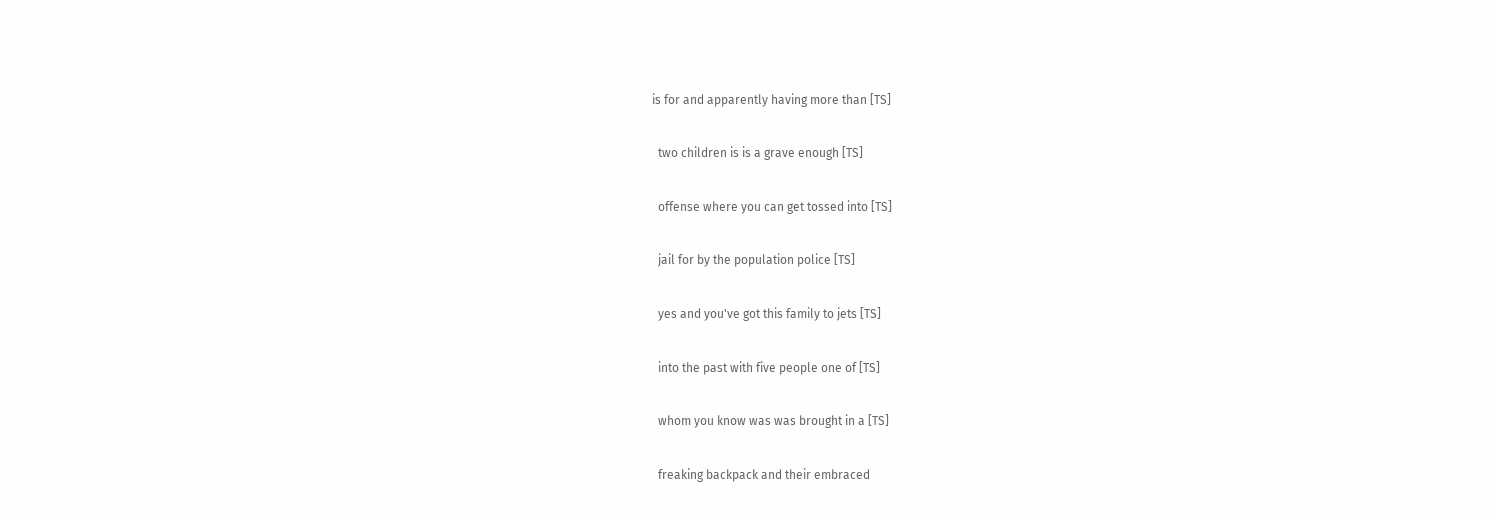is for and apparently having more than [TS]

  two children is is a grave enough [TS]

  offense where you can get tossed into [TS]

  jail for by the population police [TS]

  yes and you've got this family to jets [TS]

  into the past with five people one of [TS]

  whom you know was was brought in a [TS]

  freaking backpack and their embraced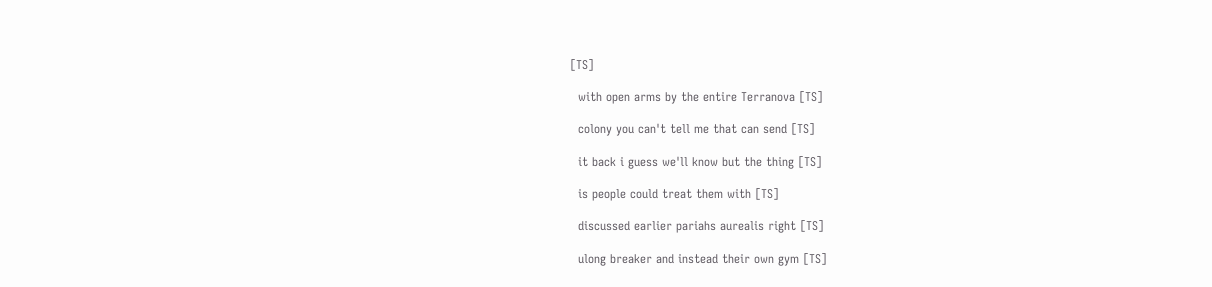[TS]

  with open arms by the entire Terranova [TS]

  colony you can't tell me that can send [TS]

  it back i guess we'll know but the thing [TS]

  is people could treat them with [TS]

  discussed earlier pariahs aurealis right [TS]

  ulong breaker and instead their own gym [TS]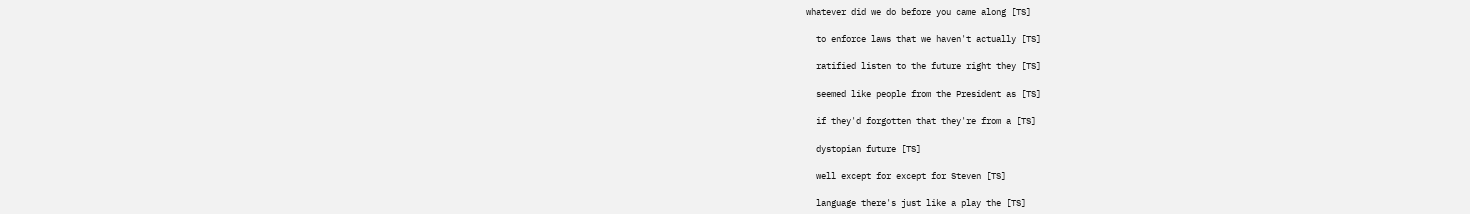whatever did we do before you came along [TS]

  to enforce laws that we haven't actually [TS]

  ratified listen to the future right they [TS]

  seemed like people from the President as [TS]

  if they'd forgotten that they're from a [TS]

  dystopian future [TS]

  well except for except for Steven [TS]

  language there's just like a play the [TS]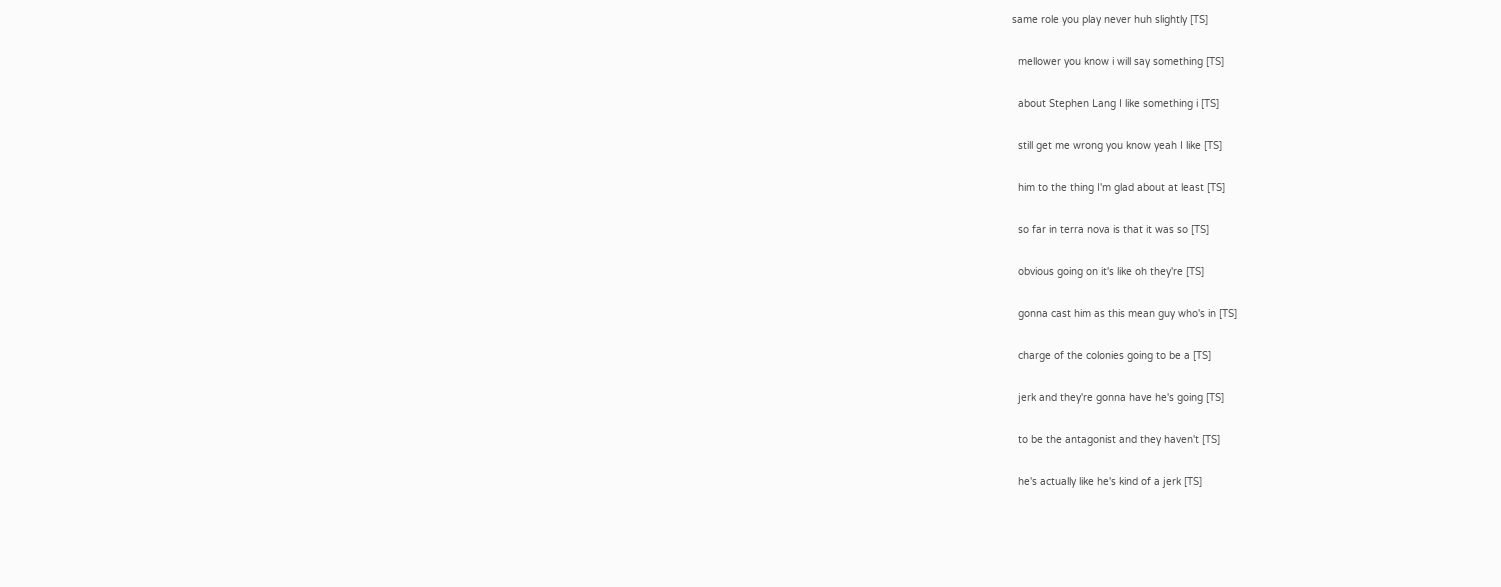same role you play never huh slightly [TS]

  mellower you know i will say something [TS]

  about Stephen Lang I like something i [TS]

  still get me wrong you know yeah I like [TS]

  him to the thing I'm glad about at least [TS]

  so far in terra nova is that it was so [TS]

  obvious going on it's like oh they're [TS]

  gonna cast him as this mean guy who's in [TS]

  charge of the colonies going to be a [TS]

  jerk and they're gonna have he's going [TS]

  to be the antagonist and they haven't [TS]

  he's actually like he's kind of a jerk [TS]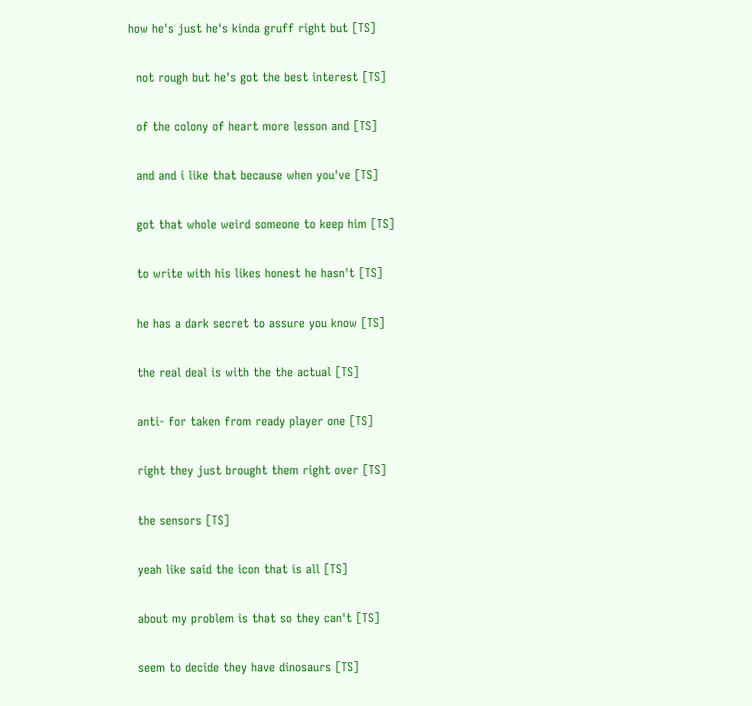how he's just he's kinda gruff right but [TS]

  not rough but he's got the best interest [TS]

  of the colony of heart more lesson and [TS]

  and and i like that because when you've [TS]

  got that whole weird someone to keep him [TS]

  to write with his likes honest he hasn't [TS]

  he has a dark secret to assure you know [TS]

  the real deal is with the the actual [TS]

  anti- for taken from ready player one [TS]

  right they just brought them right over [TS]

  the sensors [TS]

  yeah like said the icon that is all [TS]

  about my problem is that so they can't [TS]

  seem to decide they have dinosaurs [TS]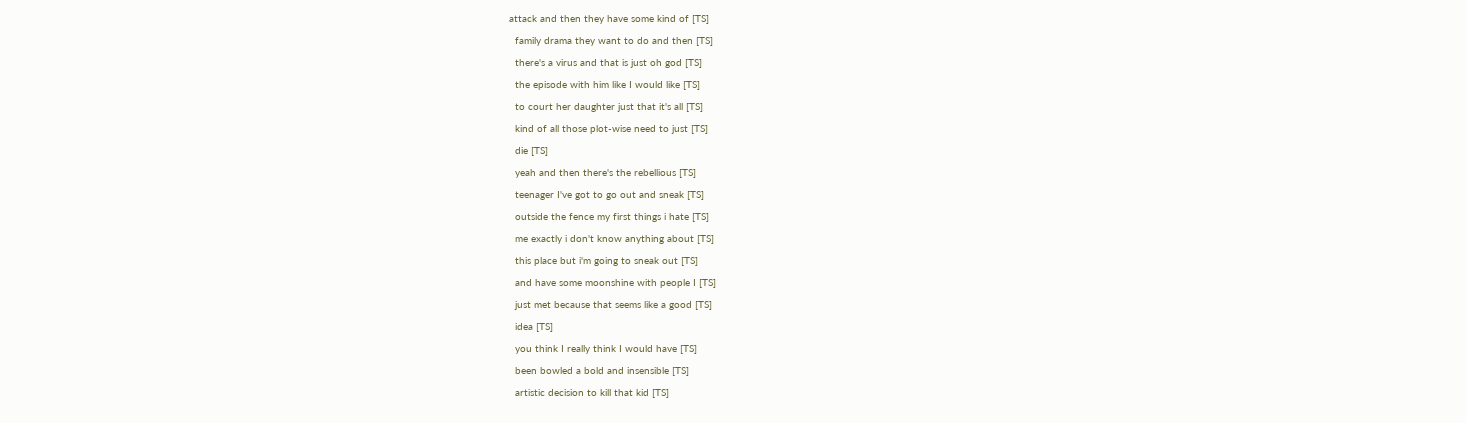attack and then they have some kind of [TS]

  family drama they want to do and then [TS]

  there's a virus and that is just oh god [TS]

  the episode with him like I would like [TS]

  to court her daughter just that it's all [TS]

  kind of all those plot-wise need to just [TS]

  die [TS]

  yeah and then there's the rebellious [TS]

  teenager I've got to go out and sneak [TS]

  outside the fence my first things i hate [TS]

  me exactly i don't know anything about [TS]

  this place but i'm going to sneak out [TS]

  and have some moonshine with people I [TS]

  just met because that seems like a good [TS]

  idea [TS]

  you think I really think I would have [TS]

  been bowled a bold and insensible [TS]

  artistic decision to kill that kid [TS]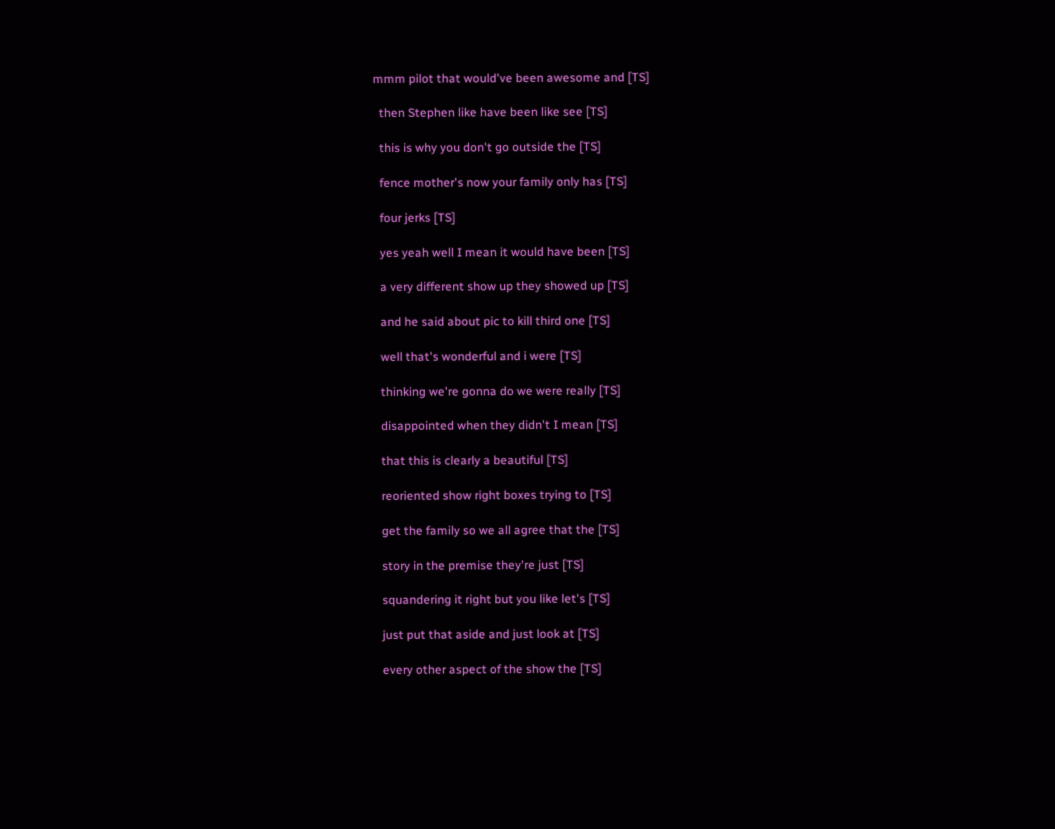mmm pilot that would've been awesome and [TS]

  then Stephen like have been like see [TS]

  this is why you don't go outside the [TS]

  fence mother's now your family only has [TS]

  four jerks [TS]

  yes yeah well I mean it would have been [TS]

  a very different show up they showed up [TS]

  and he said about pic to kill third one [TS]

  well that's wonderful and i were [TS]

  thinking we're gonna do we were really [TS]

  disappointed when they didn't I mean [TS]

  that this is clearly a beautiful [TS]

  reoriented show right boxes trying to [TS]

  get the family so we all agree that the [TS]

  story in the premise they're just [TS]

  squandering it right but you like let's [TS]

  just put that aside and just look at [TS]

  every other aspect of the show the [TS]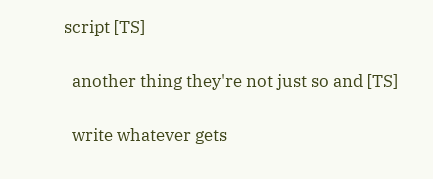script [TS]

  another thing they're not just so and [TS]

  write whatever gets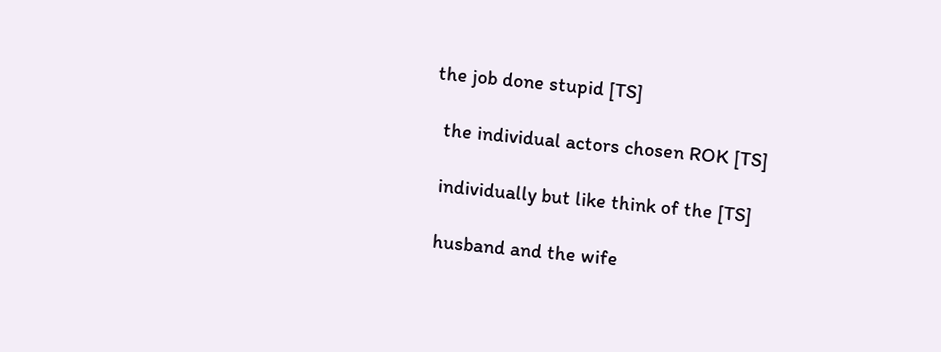the job done stupid [TS]

  the individual actors chosen ROK [TS]

  individually but like think of the [TS]

  husband and the wife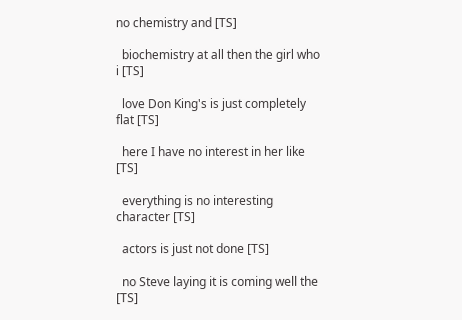no chemistry and [TS]

  biochemistry at all then the girl who i [TS]

  love Don King's is just completely flat [TS]

  here I have no interest in her like [TS]

  everything is no interesting character [TS]

  actors is just not done [TS]

  no Steve laying it is coming well the [TS]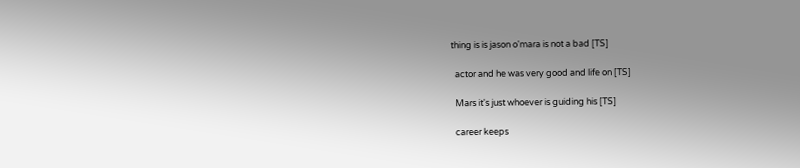thing is is jason o'mara is not a bad [TS]

  actor and he was very good and life on [TS]

  Mars it's just whoever is guiding his [TS]

  career keeps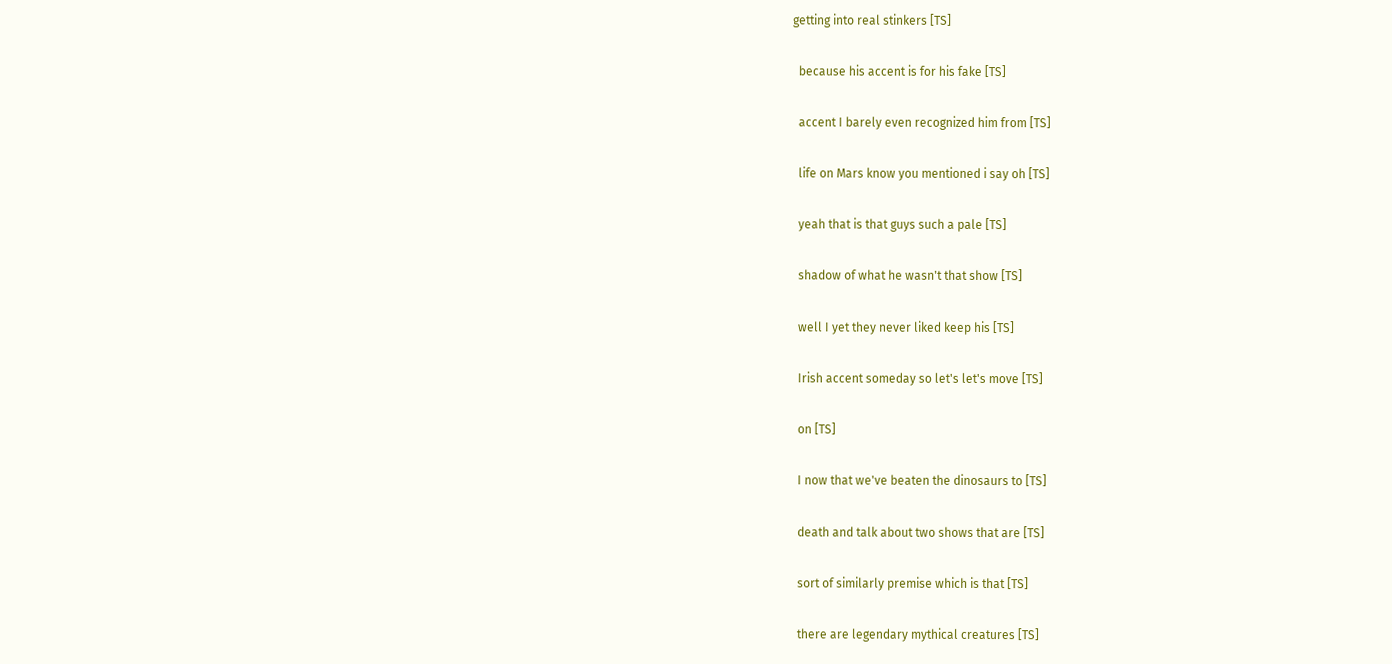getting into real stinkers [TS]

  because his accent is for his fake [TS]

  accent I barely even recognized him from [TS]

  life on Mars know you mentioned i say oh [TS]

  yeah that is that guys such a pale [TS]

  shadow of what he wasn't that show [TS]

  well I yet they never liked keep his [TS]

  Irish accent someday so let's let's move [TS]

  on [TS]

  I now that we've beaten the dinosaurs to [TS]

  death and talk about two shows that are [TS]

  sort of similarly premise which is that [TS]

  there are legendary mythical creatures [TS]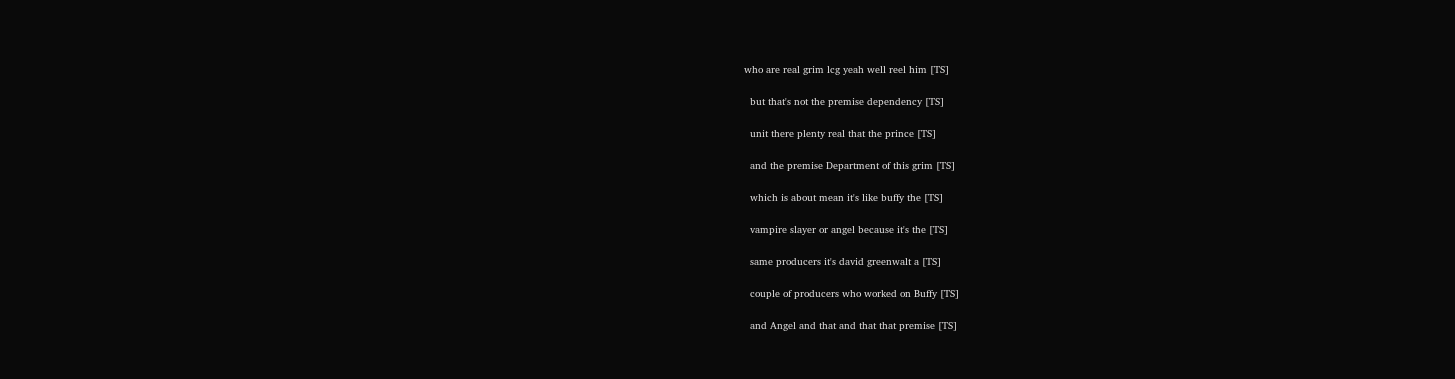who are real grim lcg yeah well reel him [TS]

  but that's not the premise dependency [TS]

  unit there plenty real that the prince [TS]

  and the premise Department of this grim [TS]

  which is about mean it's like buffy the [TS]

  vampire slayer or angel because it's the [TS]

  same producers it's david greenwalt a [TS]

  couple of producers who worked on Buffy [TS]

  and Angel and that and that that premise [TS]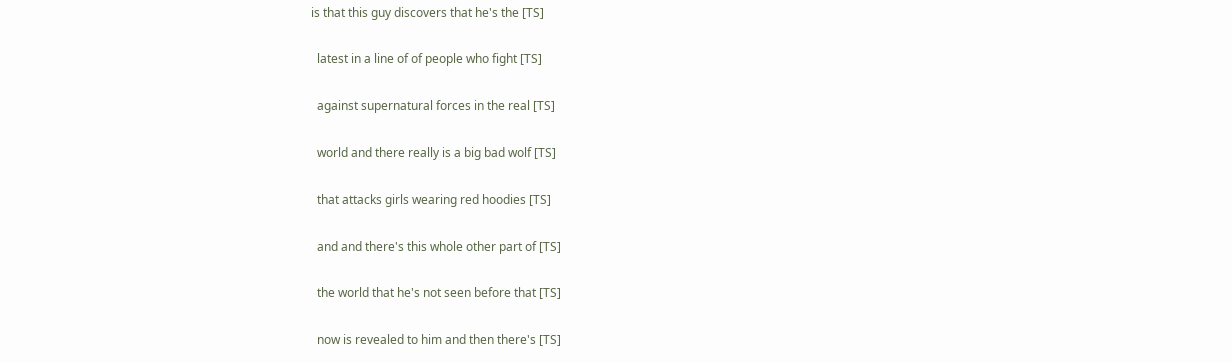is that this guy discovers that he's the [TS]

  latest in a line of of people who fight [TS]

  against supernatural forces in the real [TS]

  world and there really is a big bad wolf [TS]

  that attacks girls wearing red hoodies [TS]

  and and there's this whole other part of [TS]

  the world that he's not seen before that [TS]

  now is revealed to him and then there's [TS]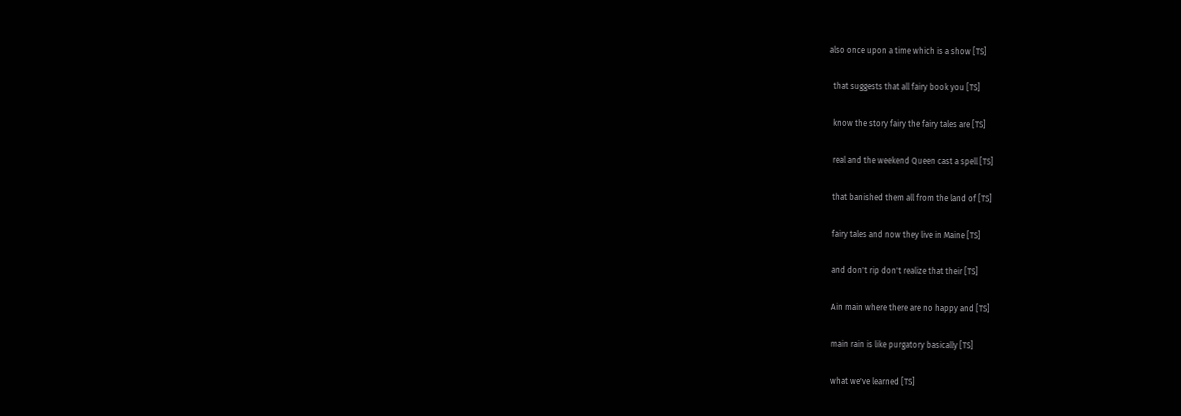also once upon a time which is a show [TS]

  that suggests that all fairy book you [TS]

  know the story fairy the fairy tales are [TS]

  real and the weekend Queen cast a spell [TS]

  that banished them all from the land of [TS]

  fairy tales and now they live in Maine [TS]

  and don't rip don't realize that their [TS]

  Ain main where there are no happy and [TS]

  main rain is like purgatory basically [TS]

  what we've learned [TS]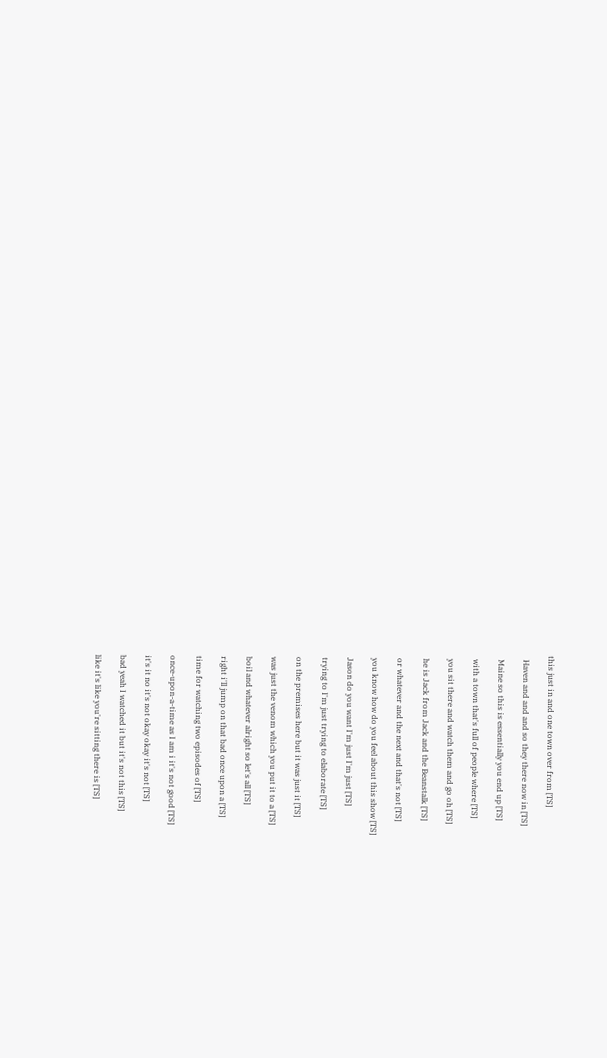this just in and one town over from [TS]

  Haven and and and so they there now in [TS]

  Maine so this is essentially you end up [TS]

  with a town that's full of people where [TS]

  you sit there and watch them and go oh [TS]

  he is Jack from Jack and the Beanstalk [TS]

  or whatever and the next and that's not [TS]

  you know how do you feel about this show [TS]

  Jason do you want I'm just I'm just [TS]

  trying to I'm just trying to elaborate [TS]

  on the premises here but it was just it [TS]

  was just the venom which you put it to a [TS]

  boil and whatever alright so let's all [TS]

  right i'll jump on that bad once upon a [TS]

  time for watching two episodes of [TS]

  once-upon-a-time as I am i it's not good [TS]

  it's it no it's not okay okay it's not [TS]

  bad yeah I watched it but it's not this [TS]

  like it's like you're sitting there is [TS]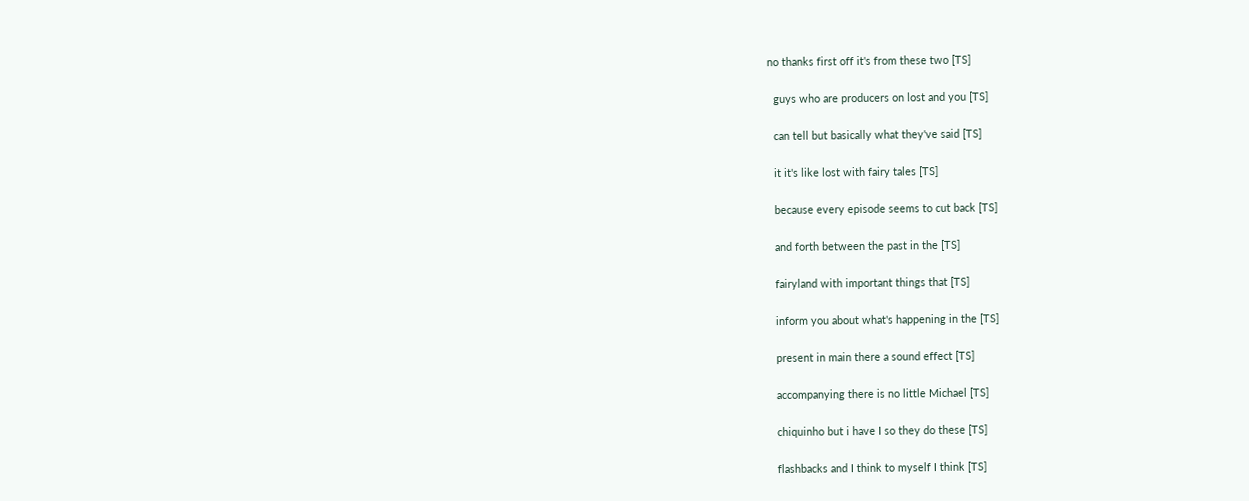no thanks first off it's from these two [TS]

  guys who are producers on lost and you [TS]

  can tell but basically what they've said [TS]

  it it's like lost with fairy tales [TS]

  because every episode seems to cut back [TS]

  and forth between the past in the [TS]

  fairyland with important things that [TS]

  inform you about what's happening in the [TS]

  present in main there a sound effect [TS]

  accompanying there is no little Michael [TS]

  chiquinho but i have I so they do these [TS]

  flashbacks and I think to myself I think [TS]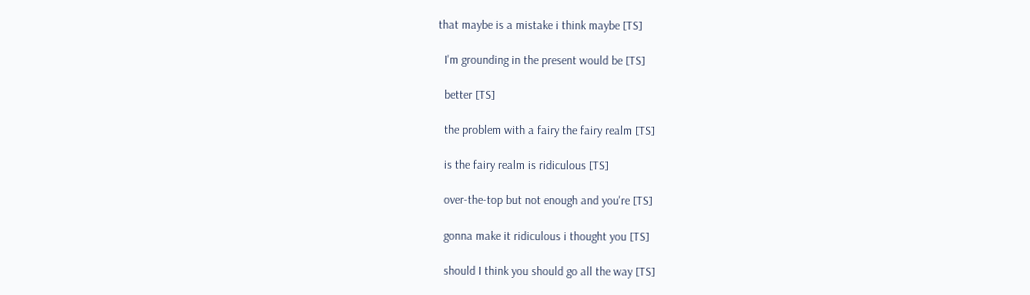that maybe is a mistake i think maybe [TS]

  I'm grounding in the present would be [TS]

  better [TS]

  the problem with a fairy the fairy realm [TS]

  is the fairy realm is ridiculous [TS]

  over-the-top but not enough and you're [TS]

  gonna make it ridiculous i thought you [TS]

  should I think you should go all the way [TS]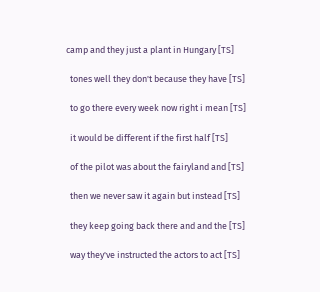camp and they just a plant in Hungary [TS]

  tones well they don't because they have [TS]

  to go there every week now right i mean [TS]

  it would be different if the first half [TS]

  of the pilot was about the fairyland and [TS]

  then we never saw it again but instead [TS]

  they keep going back there and and the [TS]

  way they've instructed the actors to act [TS]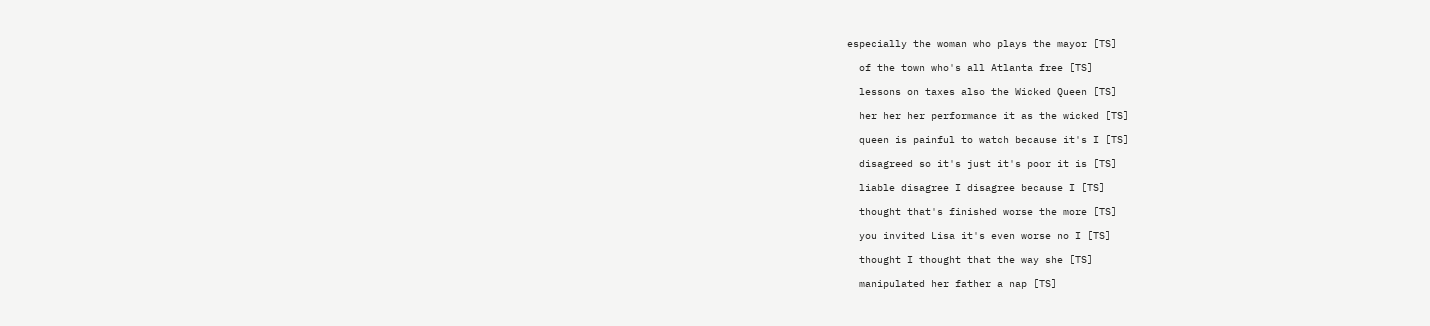especially the woman who plays the mayor [TS]

  of the town who's all Atlanta free [TS]

  lessons on taxes also the Wicked Queen [TS]

  her her her performance it as the wicked [TS]

  queen is painful to watch because it's I [TS]

  disagreed so it's just it's poor it is [TS]

  liable disagree I disagree because I [TS]

  thought that's finished worse the more [TS]

  you invited Lisa it's even worse no I [TS]

  thought I thought that the way she [TS]

  manipulated her father a nap [TS]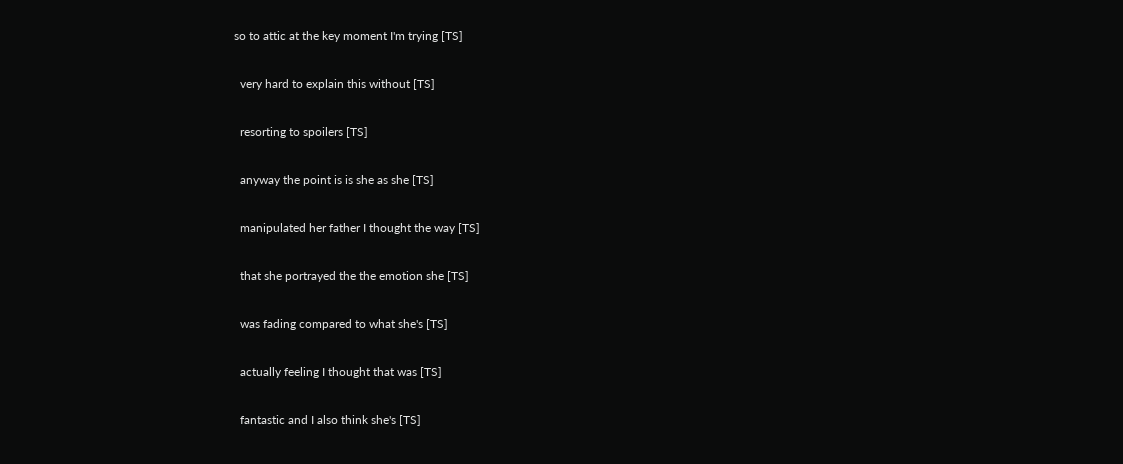so to attic at the key moment I'm trying [TS]

  very hard to explain this without [TS]

  resorting to spoilers [TS]

  anyway the point is is she as she [TS]

  manipulated her father I thought the way [TS]

  that she portrayed the the emotion she [TS]

  was fading compared to what she's [TS]

  actually feeling I thought that was [TS]

  fantastic and I also think she's [TS]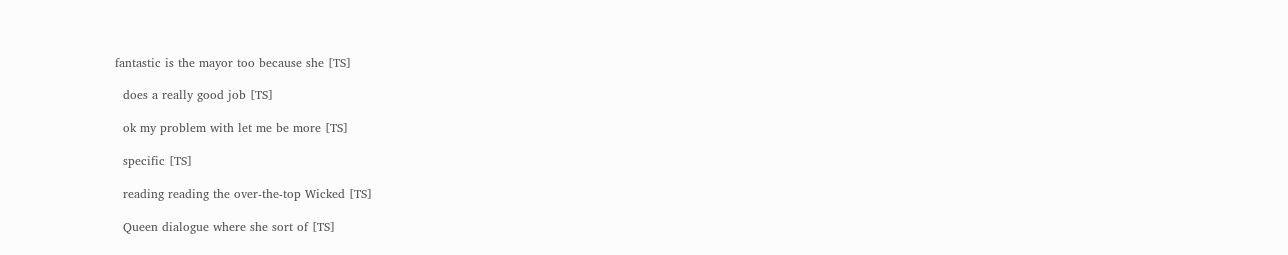fantastic is the mayor too because she [TS]

  does a really good job [TS]

  ok my problem with let me be more [TS]

  specific [TS]

  reading reading the over-the-top Wicked [TS]

  Queen dialogue where she sort of [TS]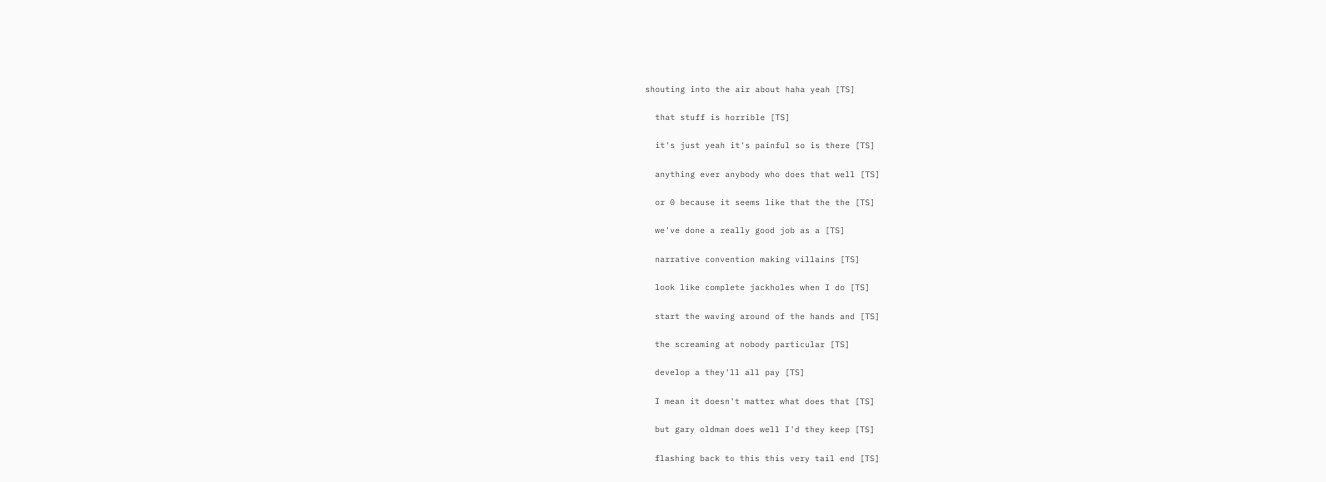shouting into the air about haha yeah [TS]

  that stuff is horrible [TS]

  it's just yeah it's painful so is there [TS]

  anything ever anybody who does that well [TS]

  or 0 because it seems like that the the [TS]

  we've done a really good job as a [TS]

  narrative convention making villains [TS]

  look like complete jackholes when I do [TS]

  start the waving around of the hands and [TS]

  the screaming at nobody particular [TS]

  develop a they'll all pay [TS]

  I mean it doesn't matter what does that [TS]

  but gary oldman does well I'd they keep [TS]

  flashing back to this this very tail end [TS]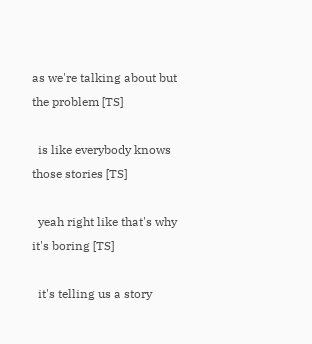as we're talking about but the problem [TS]

  is like everybody knows those stories [TS]

  yeah right like that's why it's boring [TS]

  it's telling us a story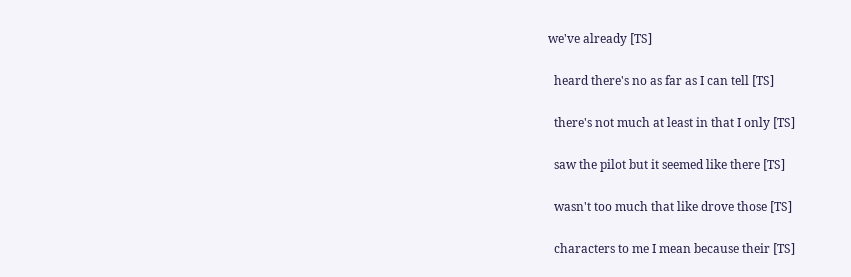we've already [TS]

  heard there's no as far as I can tell [TS]

  there's not much at least in that I only [TS]

  saw the pilot but it seemed like there [TS]

  wasn't too much that like drove those [TS]

  characters to me I mean because their [TS]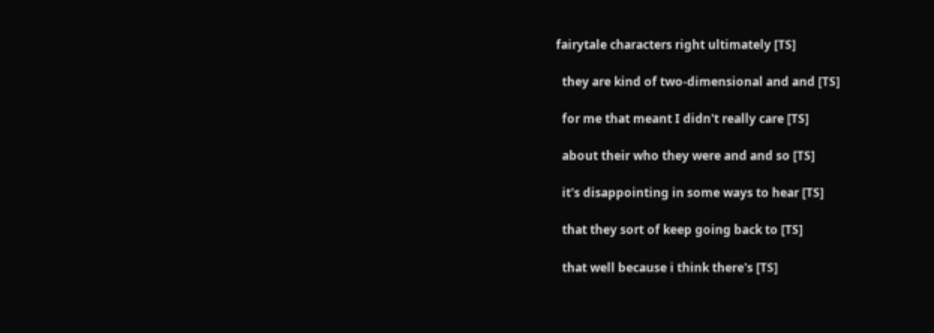fairytale characters right ultimately [TS]

  they are kind of two-dimensional and and [TS]

  for me that meant I didn't really care [TS]

  about their who they were and and so [TS]

  it's disappointing in some ways to hear [TS]

  that they sort of keep going back to [TS]

  that well because i think there's [TS]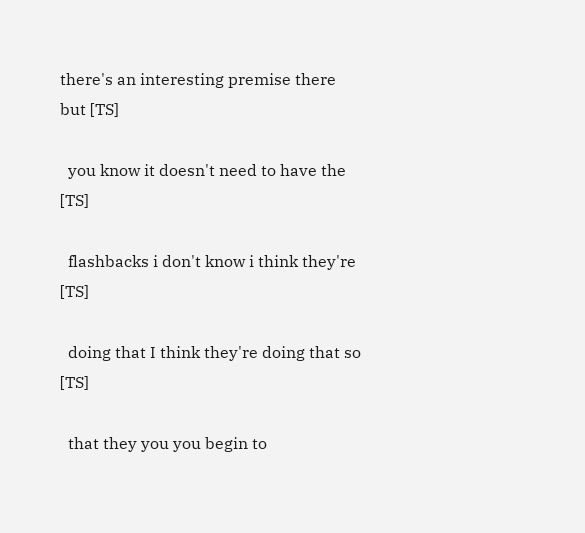there's an interesting premise there but [TS]

  you know it doesn't need to have the [TS]

  flashbacks i don't know i think they're [TS]

  doing that I think they're doing that so [TS]

  that they you you begin to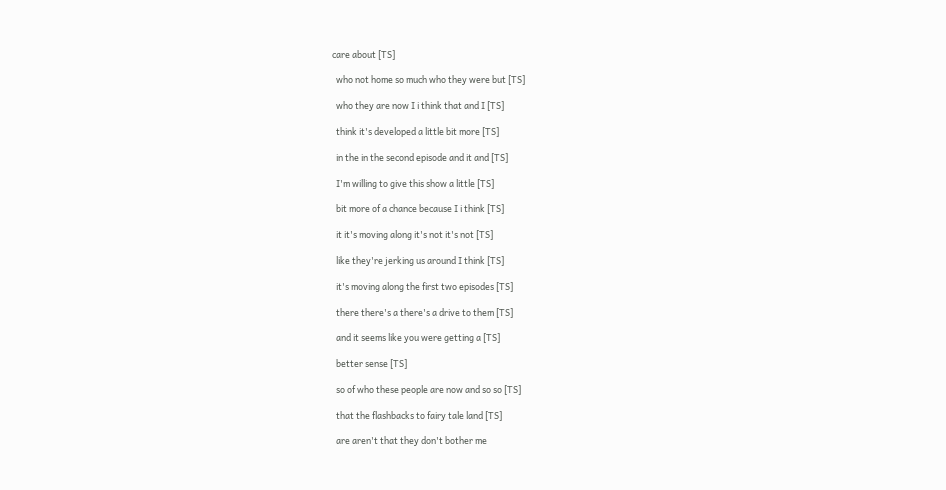care about [TS]

  who not home so much who they were but [TS]

  who they are now I i think that and I [TS]

  think it's developed a little bit more [TS]

  in the in the second episode and it and [TS]

  I'm willing to give this show a little [TS]

  bit more of a chance because I i think [TS]

  it it's moving along it's not it's not [TS]

  like they're jerking us around I think [TS]

  it's moving along the first two episodes [TS]

  there there's a there's a drive to them [TS]

  and it seems like you were getting a [TS]

  better sense [TS]

  so of who these people are now and so so [TS]

  that the flashbacks to fairy tale land [TS]

  are aren't that they don't bother me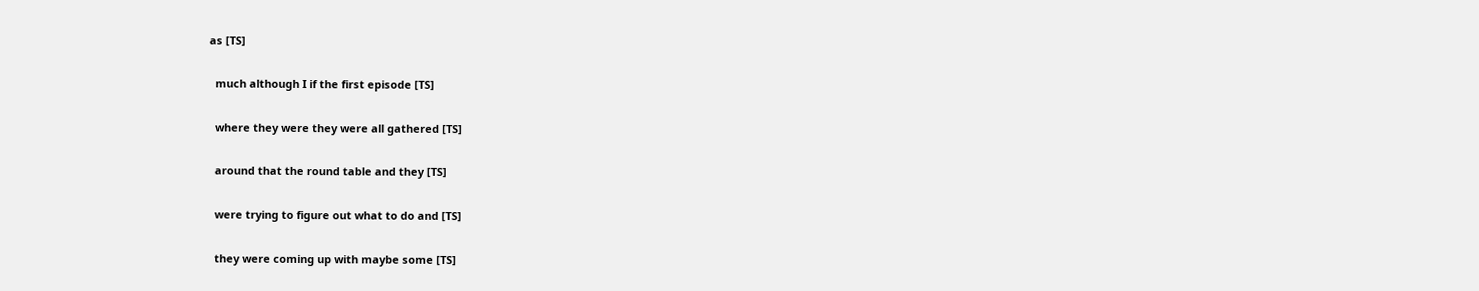as [TS]

  much although I if the first episode [TS]

  where they were they were all gathered [TS]

  around that the round table and they [TS]

  were trying to figure out what to do and [TS]

  they were coming up with maybe some [TS]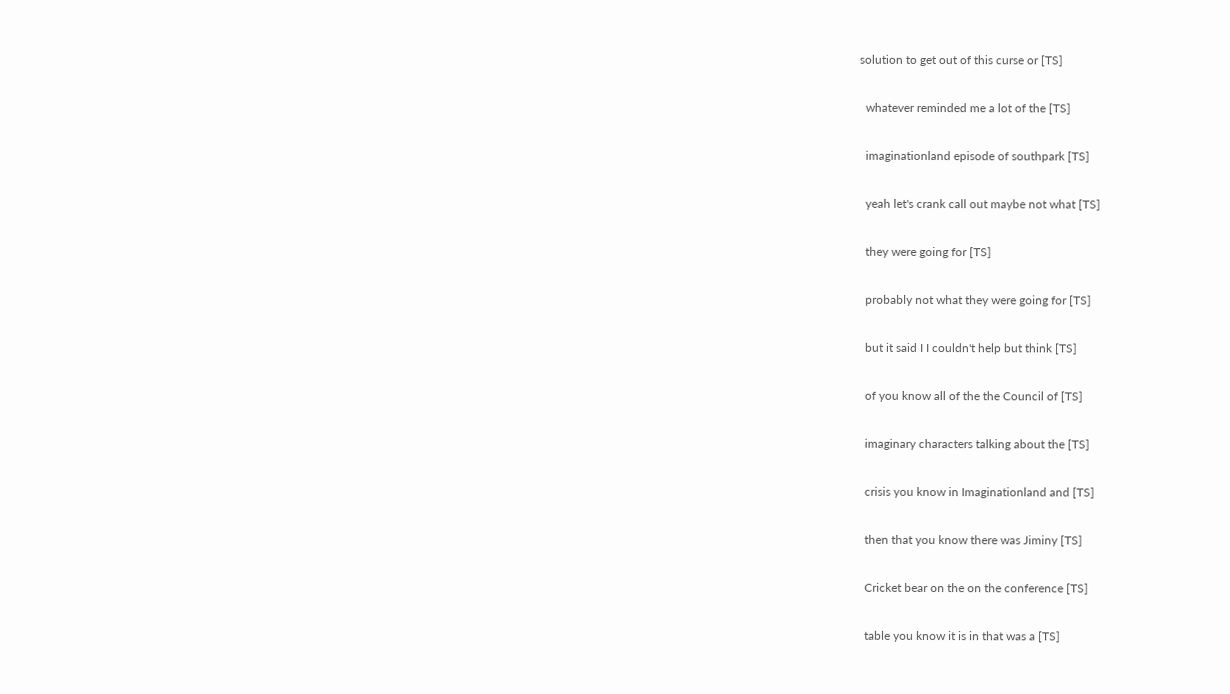solution to get out of this curse or [TS]

  whatever reminded me a lot of the [TS]

  imaginationland episode of southpark [TS]

  yeah let's crank call out maybe not what [TS]

  they were going for [TS]

  probably not what they were going for [TS]

  but it said I I couldn't help but think [TS]

  of you know all of the the Council of [TS]

  imaginary characters talking about the [TS]

  crisis you know in Imaginationland and [TS]

  then that you know there was Jiminy [TS]

  Cricket bear on the on the conference [TS]

  table you know it is in that was a [TS]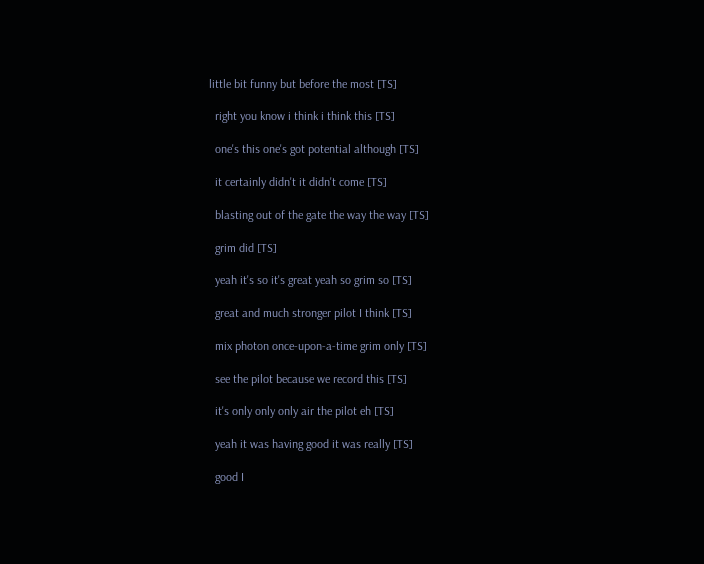little bit funny but before the most [TS]

  right you know i think i think this [TS]

  one's this one's got potential although [TS]

  it certainly didn't it didn't come [TS]

  blasting out of the gate the way the way [TS]

  grim did [TS]

  yeah it's so it's great yeah so grim so [TS]

  great and much stronger pilot I think [TS]

  mix photon once-upon-a-time grim only [TS]

  see the pilot because we record this [TS]

  it's only only only air the pilot eh [TS]

  yeah it was having good it was really [TS]

  good I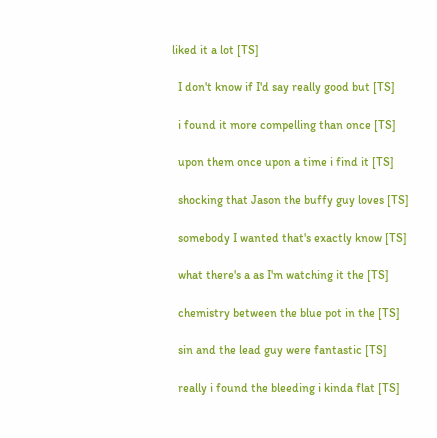liked it a lot [TS]

  I don't know if I'd say really good but [TS]

  i found it more compelling than once [TS]

  upon them once upon a time i find it [TS]

  shocking that Jason the buffy guy loves [TS]

  somebody I wanted that's exactly know [TS]

  what there's a as I'm watching it the [TS]

  chemistry between the blue pot in the [TS]

  sin and the lead guy were fantastic [TS]

  really i found the bleeding i kinda flat [TS]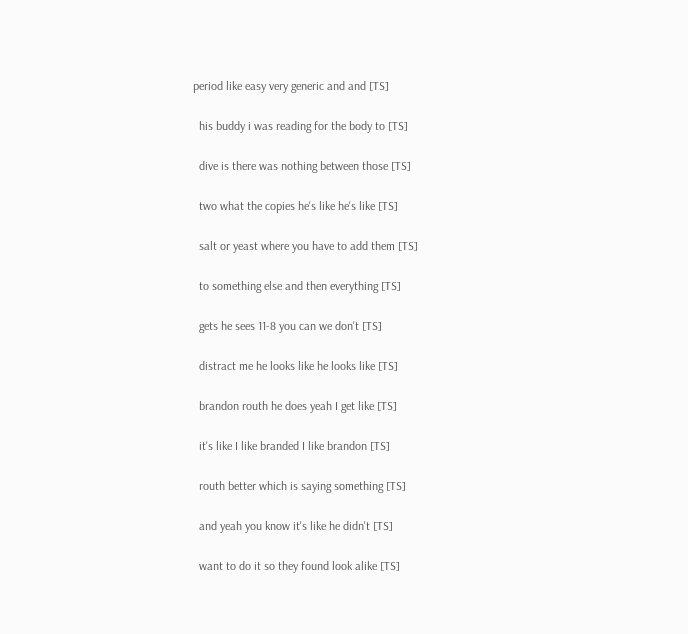period like easy very generic and and [TS]

  his buddy i was reading for the body to [TS]

  dive is there was nothing between those [TS]

  two what the copies he's like he's like [TS]

  salt or yeast where you have to add them [TS]

  to something else and then everything [TS]

  gets he sees 11-8 you can we don't [TS]

  distract me he looks like he looks like [TS]

  brandon routh he does yeah I get like [TS]

  it's like I like branded I like brandon [TS]

  routh better which is saying something [TS]

  and yeah you know it's like he didn't [TS]

  want to do it so they found look alike [TS]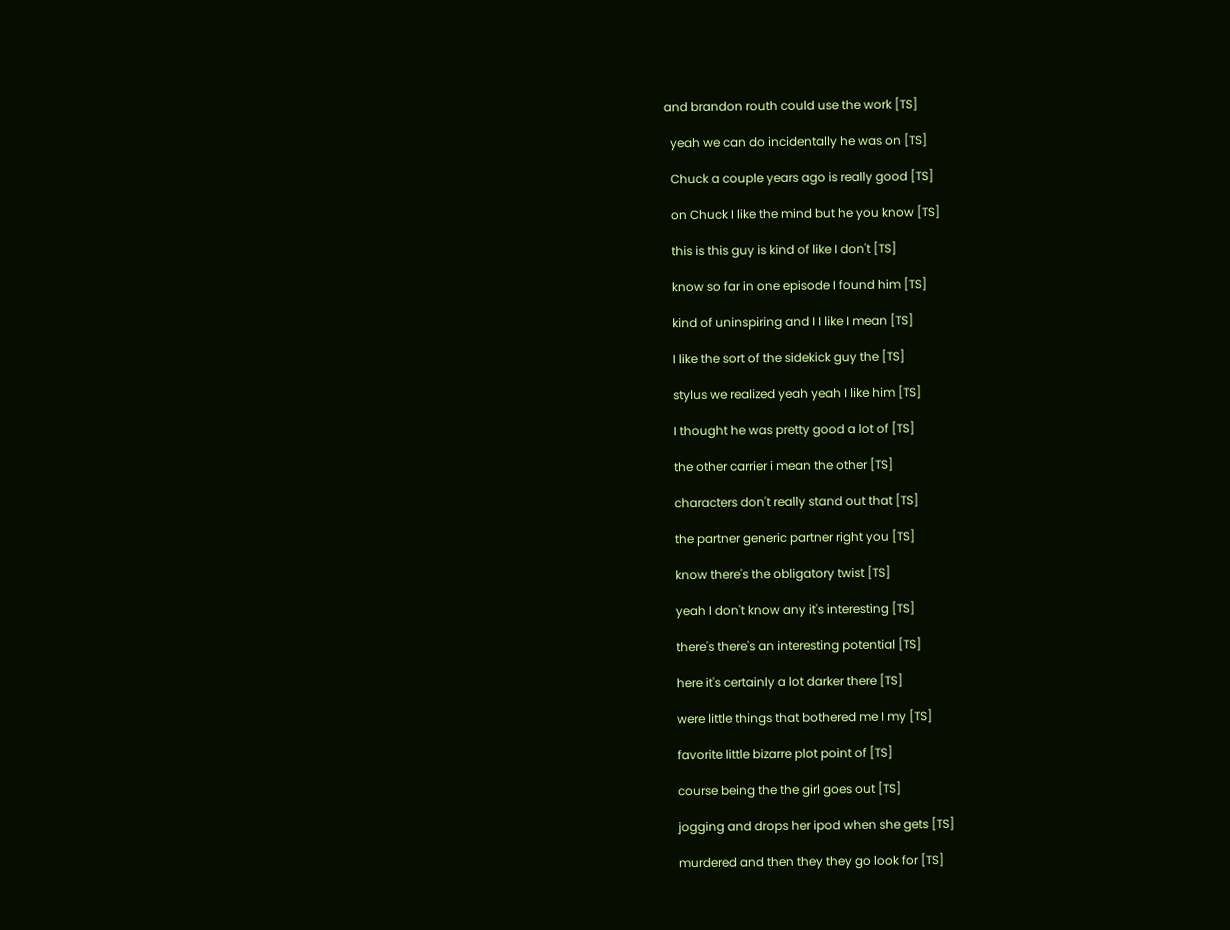and brandon routh could use the work [TS]

  yeah we can do incidentally he was on [TS]

  Chuck a couple years ago is really good [TS]

  on Chuck I like the mind but he you know [TS]

  this is this guy is kind of like I don't [TS]

  know so far in one episode I found him [TS]

  kind of uninspiring and I I like I mean [TS]

  I like the sort of the sidekick guy the [TS]

  stylus we realized yeah yeah I like him [TS]

  I thought he was pretty good a lot of [TS]

  the other carrier i mean the other [TS]

  characters don't really stand out that [TS]

  the partner generic partner right you [TS]

  know there's the obligatory twist [TS]

  yeah I don't know any it's interesting [TS]

  there's there's an interesting potential [TS]

  here it's certainly a lot darker there [TS]

  were little things that bothered me I my [TS]

  favorite little bizarre plot point of [TS]

  course being the the girl goes out [TS]

  jogging and drops her ipod when she gets [TS]

  murdered and then they they go look for [TS]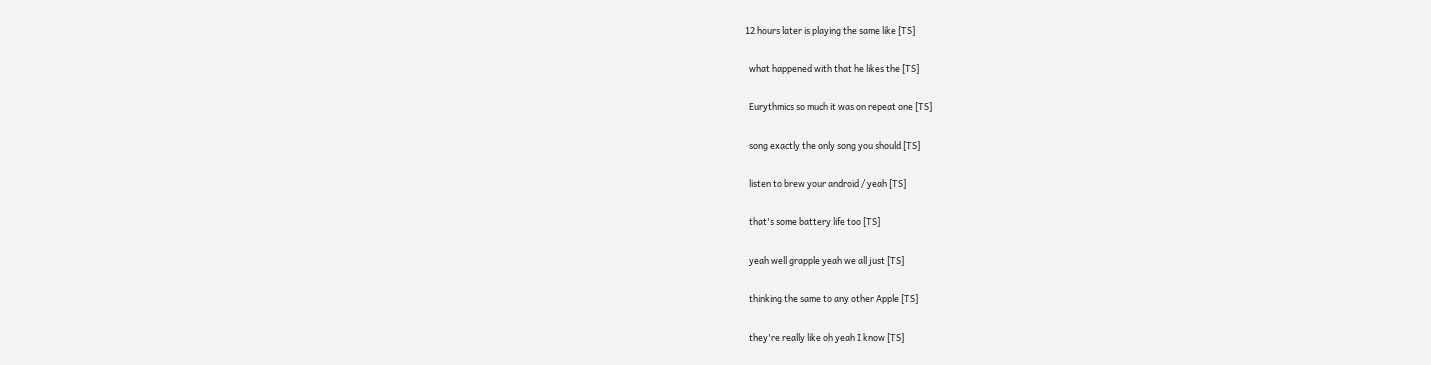12 hours later is playing the same like [TS]

  what happened with that he likes the [TS]

  Eurythmics so much it was on repeat one [TS]

  song exactly the only song you should [TS]

  listen to brew your android / yeah [TS]

  that's some battery life too [TS]

  yeah well grapple yeah we all just [TS]

  thinking the same to any other Apple [TS]

  they're really like oh yeah I know [TS]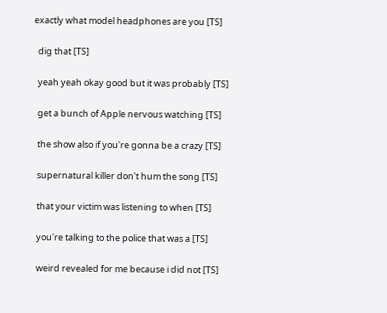exactly what model headphones are you [TS]

  dig that [TS]

  yeah yeah okay good but it was probably [TS]

  get a bunch of Apple nervous watching [TS]

  the show also if you're gonna be a crazy [TS]

  supernatural killer don't hum the song [TS]

  that your victim was listening to when [TS]

  you're talking to the police that was a [TS]

  weird revealed for me because i did not [TS]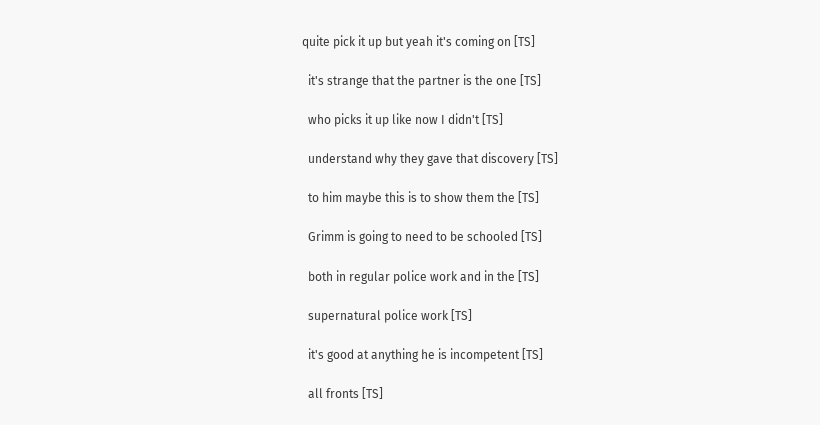quite pick it up but yeah it's coming on [TS]

  it's strange that the partner is the one [TS]

  who picks it up like now I didn't [TS]

  understand why they gave that discovery [TS]

  to him maybe this is to show them the [TS]

  Grimm is going to need to be schooled [TS]

  both in regular police work and in the [TS]

  supernatural police work [TS]

  it's good at anything he is incompetent [TS]

  all fronts [TS]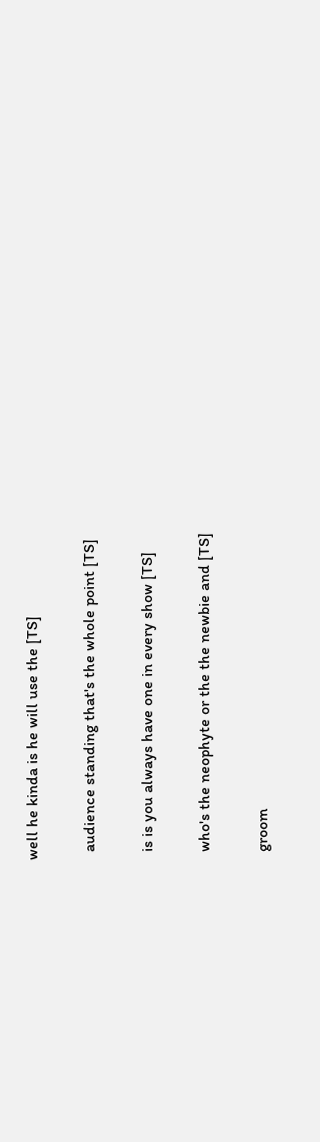well he kinda is he will use the [TS]

  audience standing that's the whole point [TS]

  is is you always have one in every show [TS]

  who's the neophyte or the the newbie and [TS]

  groom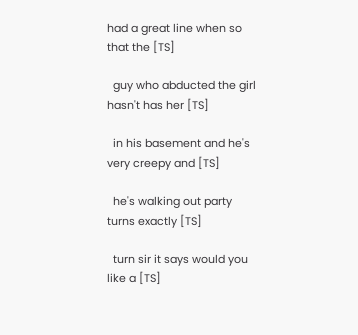had a great line when so that the [TS]

  guy who abducted the girl hasn't has her [TS]

  in his basement and he's very creepy and [TS]

  he's walking out party turns exactly [TS]

  turn sir it says would you like a [TS]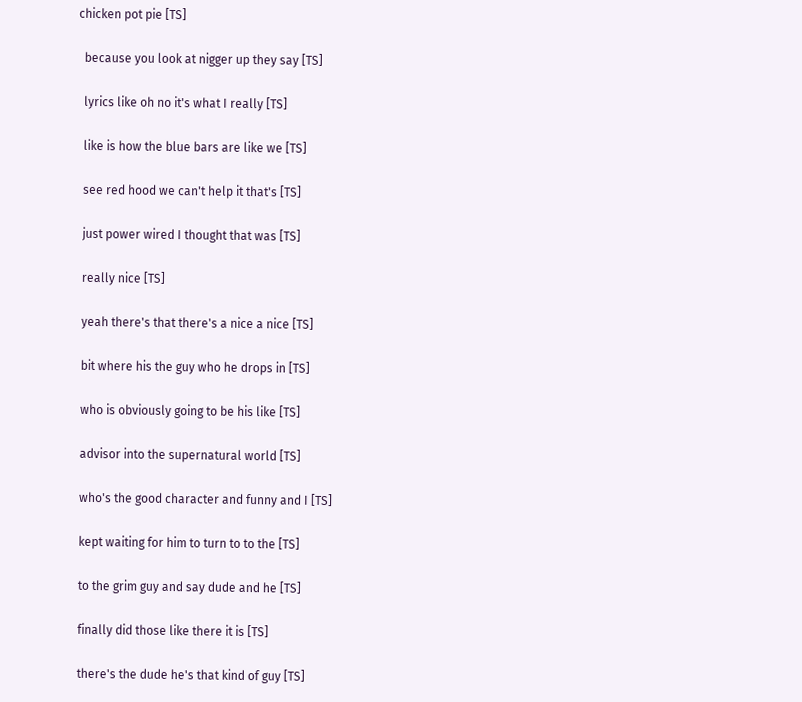chicken pot pie [TS]

  because you look at nigger up they say [TS]

  lyrics like oh no it's what I really [TS]

  like is how the blue bars are like we [TS]

  see red hood we can't help it that's [TS]

  just power wired I thought that was [TS]

  really nice [TS]

  yeah there's that there's a nice a nice [TS]

  bit where his the guy who he drops in [TS]

  who is obviously going to be his like [TS]

  advisor into the supernatural world [TS]

  who's the good character and funny and I [TS]

  kept waiting for him to turn to to the [TS]

  to the grim guy and say dude and he [TS]

  finally did those like there it is [TS]

  there's the dude he's that kind of guy [TS]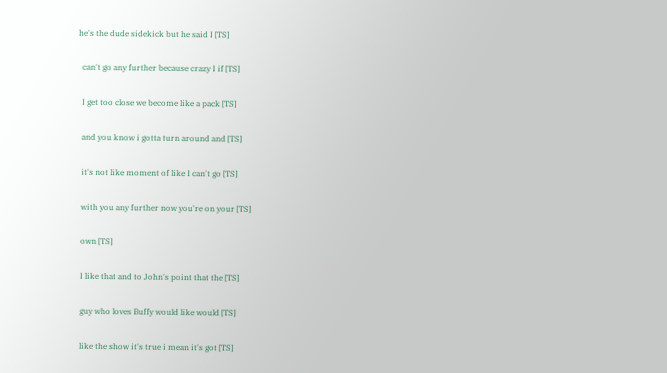he's the dude sidekick but he said I [TS]

  can't go any further because crazy I if [TS]

  I get too close we become like a pack [TS]

  and you know i gotta turn around and [TS]

  it's not like moment of like I can't go [TS]

  with you any further now you're on your [TS]

  own [TS]

  I like that and to John's point that the [TS]

  guy who loves Buffy would like would [TS]

  like the show it's true i mean it's got [TS]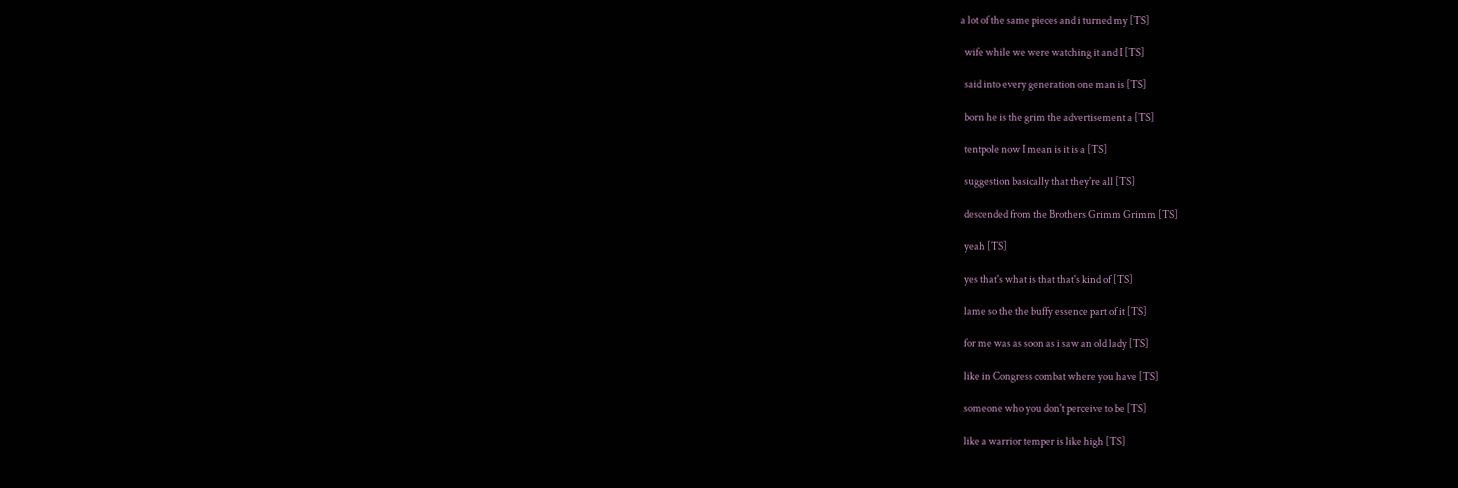a lot of the same pieces and i turned my [TS]

  wife while we were watching it and I [TS]

  said into every generation one man is [TS]

  born he is the grim the advertisement a [TS]

  tentpole now I mean is it is a [TS]

  suggestion basically that they're all [TS]

  descended from the Brothers Grimm Grimm [TS]

  yeah [TS]

  yes that's what is that that's kind of [TS]

  lame so the the buffy essence part of it [TS]

  for me was as soon as i saw an old lady [TS]

  like in Congress combat where you have [TS]

  someone who you don't perceive to be [TS]

  like a warrior temper is like high [TS]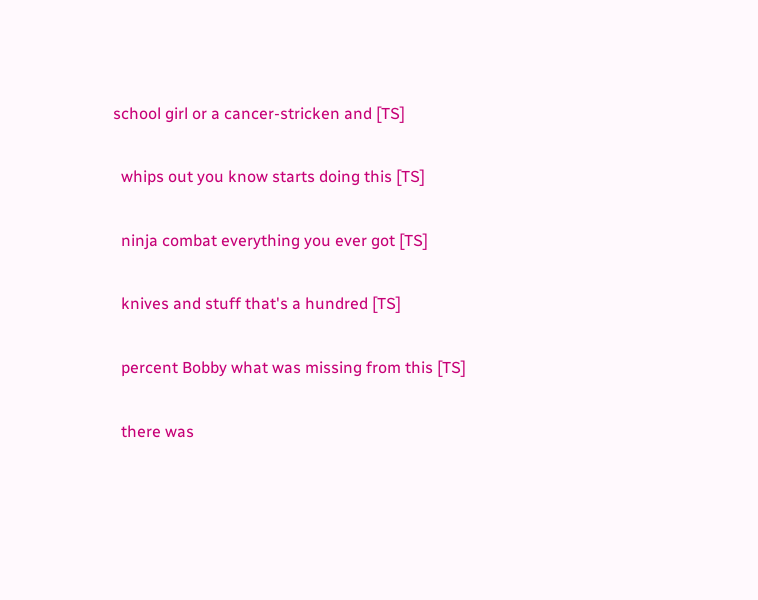school girl or a cancer-stricken and [TS]

  whips out you know starts doing this [TS]

  ninja combat everything you ever got [TS]

  knives and stuff that's a hundred [TS]

  percent Bobby what was missing from this [TS]

  there was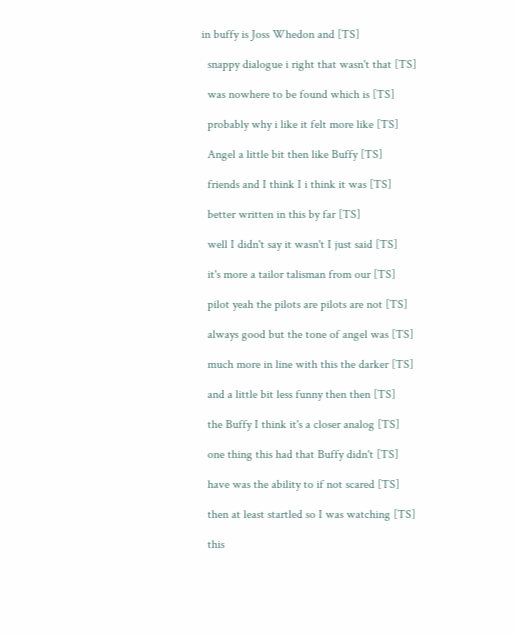in buffy is Joss Whedon and [TS]

  snappy dialogue i right that wasn't that [TS]

  was nowhere to be found which is [TS]

  probably why i like it felt more like [TS]

  Angel a little bit then like Buffy [TS]

  friends and I think I i think it was [TS]

  better written in this by far [TS]

  well I didn't say it wasn't I just said [TS]

  it's more a tailor talisman from our [TS]

  pilot yeah the pilots are pilots are not [TS]

  always good but the tone of angel was [TS]

  much more in line with this the darker [TS]

  and a little bit less funny then then [TS]

  the Buffy I think it's a closer analog [TS]

  one thing this had that Buffy didn't [TS]

  have was the ability to if not scared [TS]

  then at least startled so I was watching [TS]

  this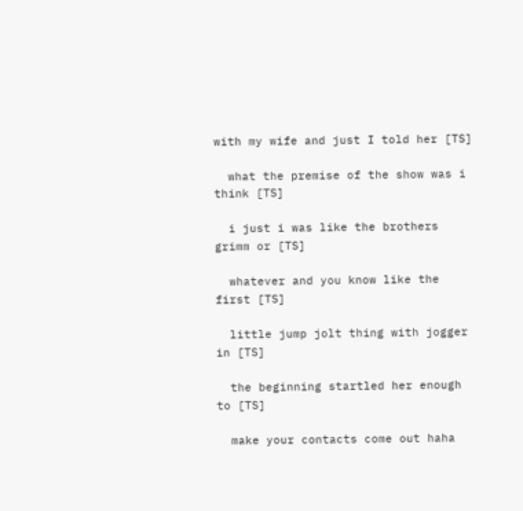with my wife and just I told her [TS]

  what the premise of the show was i think [TS]

  i just i was like the brothers grimm or [TS]

  whatever and you know like the first [TS]

  little jump jolt thing with jogger in [TS]

  the beginning startled her enough to [TS]

  make your contacts come out haha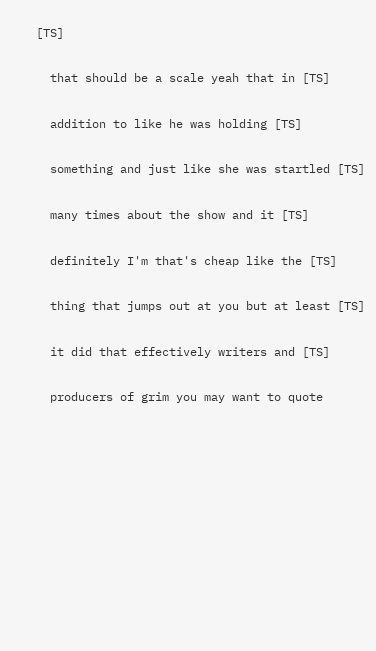[TS]

  that should be a scale yeah that in [TS]

  addition to like he was holding [TS]

  something and just like she was startled [TS]

  many times about the show and it [TS]

  definitely I'm that's cheap like the [TS]

  thing that jumps out at you but at least [TS]

  it did that effectively writers and [TS]

  producers of grim you may want to quote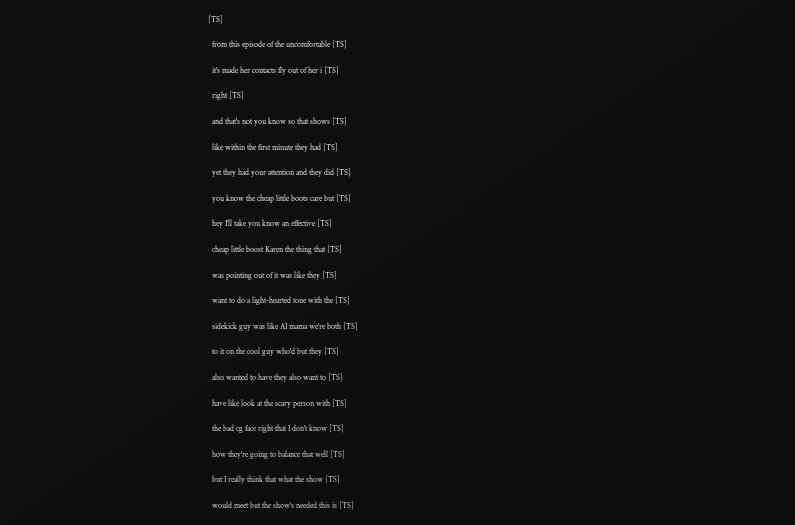[TS]

  from this episode of the uncomfortable [TS]

  it's made her contacts fly out of her i [TS]

  right [TS]

  and that's not you know so that shows [TS]

  like within the first minute they had [TS]

  yet they had your attention and they did [TS]

  you know the cheap little boots care but [TS]

  hey I'll take you know an effective [TS]

  cheap little boost Karen the thing that [TS]

  was pointing out of it was like they [TS]

  want to do a light-hearted tone with the [TS]

  sidekick guy was like AI mama we're both [TS]

  to it on the cool guy who'd but they [TS]

  also wanted to have they also want to [TS]

  have like look at the scary person with [TS]

  the bad cg face right that I don't know [TS]

  how they're going to balance that well [TS]

  but I really think that what the show [TS]

  would meet but the show's needed this is [TS]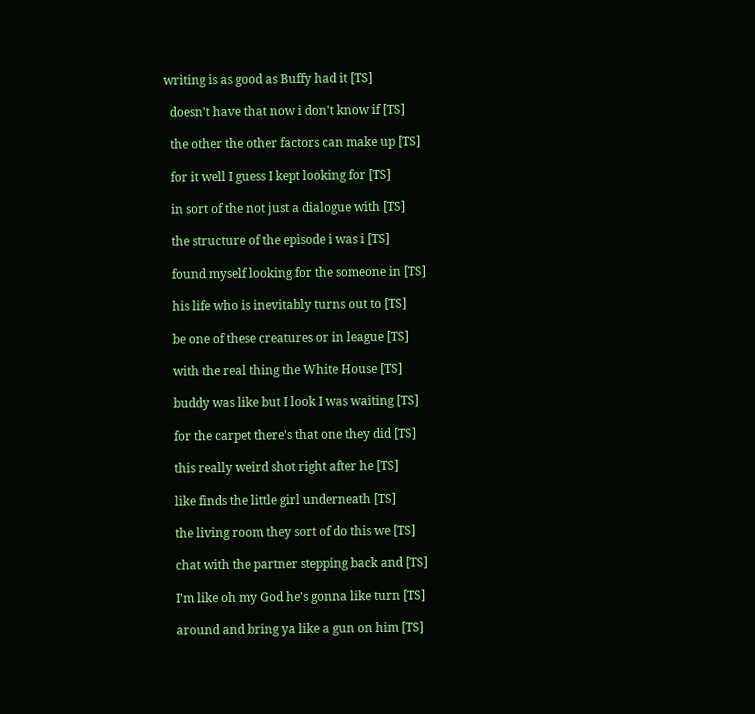writing is as good as Buffy had it [TS]

  doesn't have that now i don't know if [TS]

  the other the other factors can make up [TS]

  for it well I guess I kept looking for [TS]

  in sort of the not just a dialogue with [TS]

  the structure of the episode i was i [TS]

  found myself looking for the someone in [TS]

  his life who is inevitably turns out to [TS]

  be one of these creatures or in league [TS]

  with the real thing the White House [TS]

  buddy was like but I look I was waiting [TS]

  for the carpet there's that one they did [TS]

  this really weird shot right after he [TS]

  like finds the little girl underneath [TS]

  the living room they sort of do this we [TS]

  chat with the partner stepping back and [TS]

  I'm like oh my God he's gonna like turn [TS]

  around and bring ya like a gun on him [TS]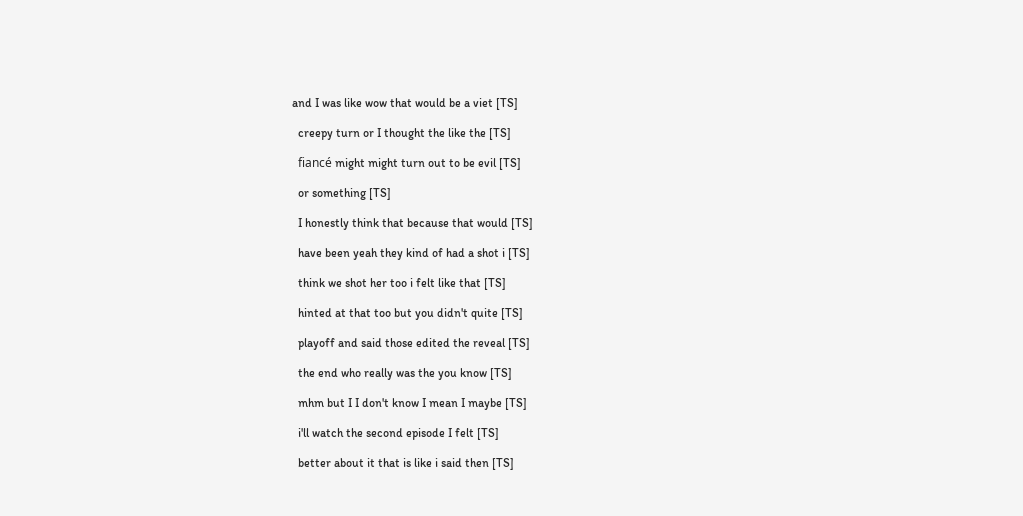and I was like wow that would be a viet [TS]

  creepy turn or I thought the like the [TS]

  fiancé might might turn out to be evil [TS]

  or something [TS]

  I honestly think that because that would [TS]

  have been yeah they kind of had a shot i [TS]

  think we shot her too i felt like that [TS]

  hinted at that too but you didn't quite [TS]

  playoff and said those edited the reveal [TS]

  the end who really was the you know [TS]

  mhm but I I don't know I mean I maybe [TS]

  i'll watch the second episode I felt [TS]

  better about it that is like i said then [TS]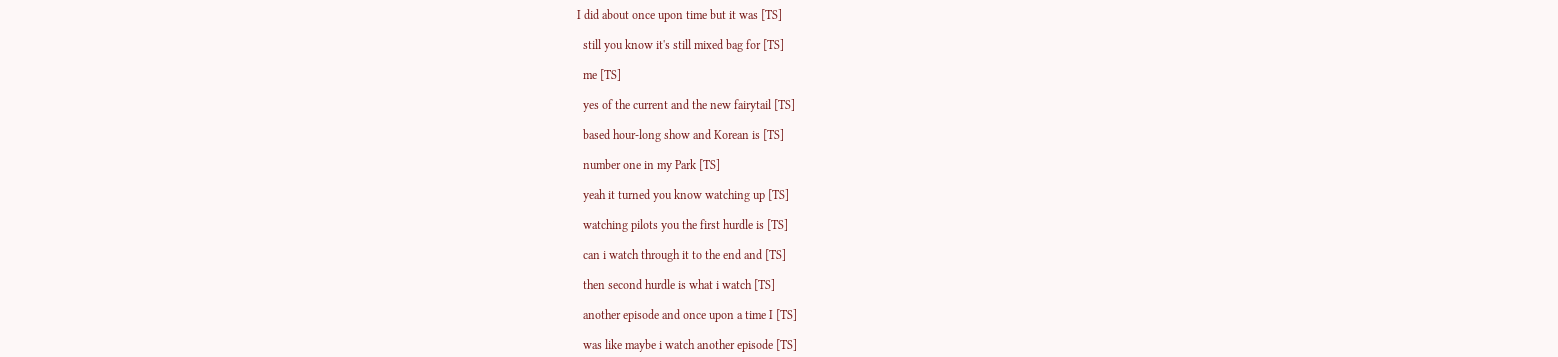I did about once upon time but it was [TS]

  still you know it's still mixed bag for [TS]

  me [TS]

  yes of the current and the new fairytail [TS]

  based hour-long show and Korean is [TS]

  number one in my Park [TS]

  yeah it turned you know watching up [TS]

  watching pilots you the first hurdle is [TS]

  can i watch through it to the end and [TS]

  then second hurdle is what i watch [TS]

  another episode and once upon a time I [TS]

  was like maybe i watch another episode [TS]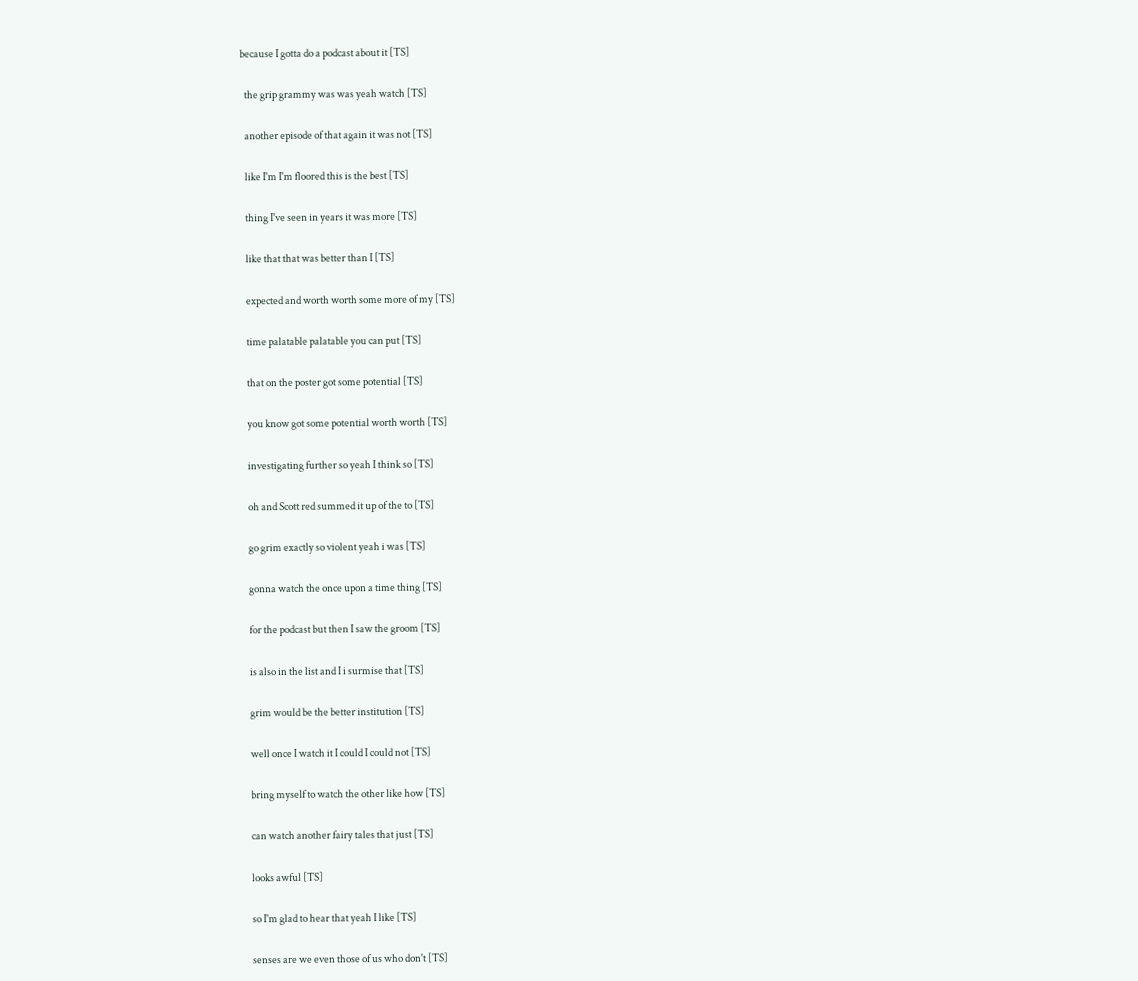because I gotta do a podcast about it [TS]

  the grip grammy was was yeah watch [TS]

  another episode of that again it was not [TS]

  like I'm I'm floored this is the best [TS]

  thing I've seen in years it was more [TS]

  like that that was better than I [TS]

  expected and worth worth some more of my [TS]

  time palatable palatable you can put [TS]

  that on the poster got some potential [TS]

  you know got some potential worth worth [TS]

  investigating further so yeah I think so [TS]

  oh and Scott red summed it up of the to [TS]

  go grim exactly so violent yeah i was [TS]

  gonna watch the once upon a time thing [TS]

  for the podcast but then I saw the groom [TS]

  is also in the list and I i surmise that [TS]

  grim would be the better institution [TS]

  well once I watch it I could I could not [TS]

  bring myself to watch the other like how [TS]

  can watch another fairy tales that just [TS]

  looks awful [TS]

  so I'm glad to hear that yeah I like [TS]

  senses are we even those of us who don't [TS]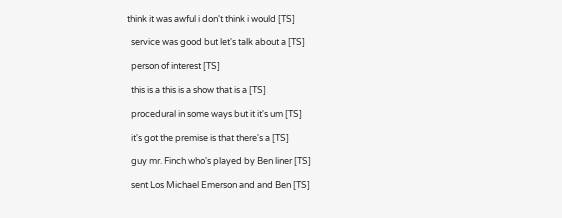think it was awful i don't think i would [TS]

  service was good but let's talk about a [TS]

  person of interest [TS]

  this is a this is a show that is a [TS]

  procedural in some ways but it it's um [TS]

  it's got the premise is that there's a [TS]

  guy mr. Finch who's played by Ben liner [TS]

  sent Los Michael Emerson and and Ben [TS]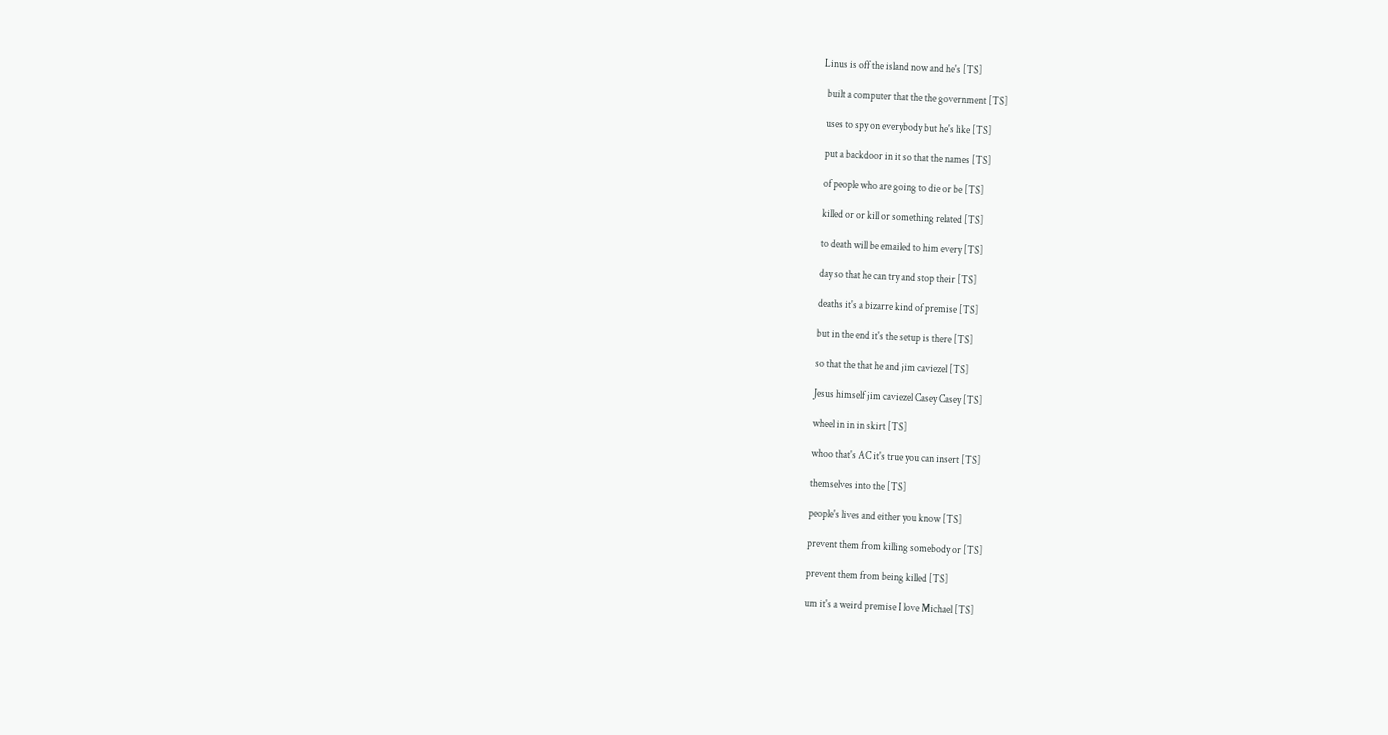Linus is off the island now and he's [TS]

  built a computer that the the government [TS]

  uses to spy on everybody but he's like [TS]

  put a backdoor in it so that the names [TS]

  of people who are going to die or be [TS]

  killed or or kill or something related [TS]

  to death will be emailed to him every [TS]

  day so that he can try and stop their [TS]

  deaths it's a bizarre kind of premise [TS]

  but in the end it's the setup is there [TS]

  so that the that he and jim caviezel [TS]

  Jesus himself jim caviezel Casey Casey [TS]

  wheel in in in skirt [TS]

  whoo that's AC it's true you can insert [TS]

  themselves into the [TS]

  people's lives and either you know [TS]

  prevent them from killing somebody or [TS]

  prevent them from being killed [TS]

  um it's a weird premise I love Michael [TS]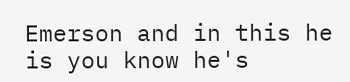Emerson and in this he is you know he's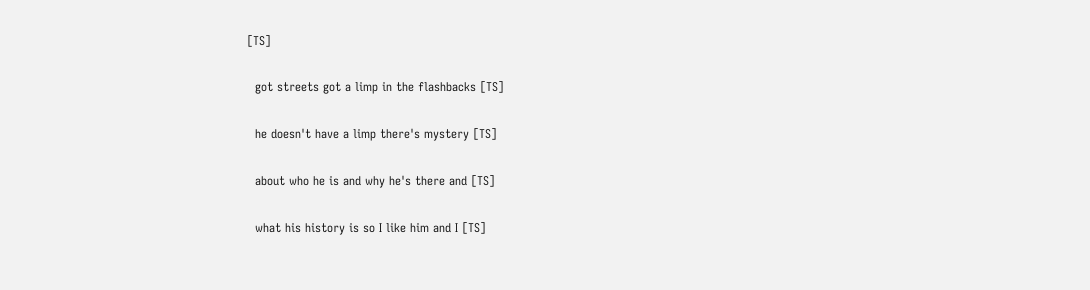[TS]

  got streets got a limp in the flashbacks [TS]

  he doesn't have a limp there's mystery [TS]

  about who he is and why he's there and [TS]

  what his history is so I like him and I [TS]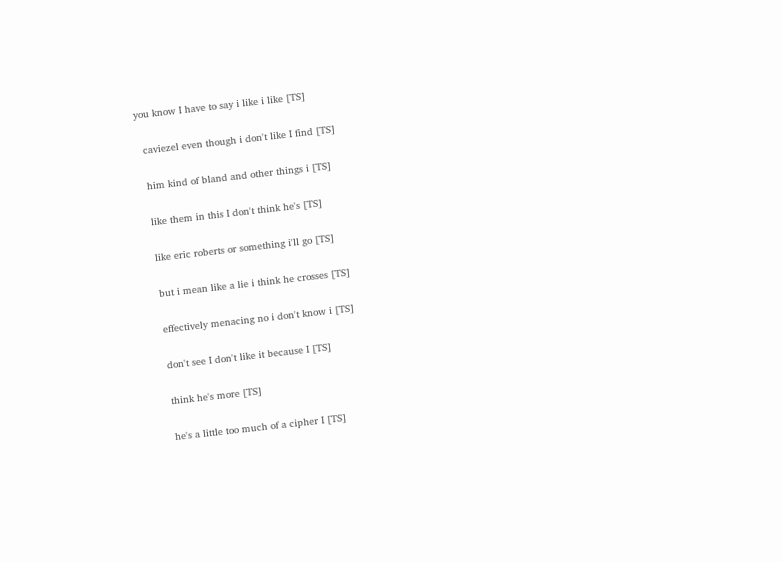you know I have to say i like i like [TS]

  caviezel even though i don't like I find [TS]

  him kind of bland and other things i [TS]

  like them in this I don't think he's [TS]

  like eric roberts or something i'll go [TS]

  but i mean like a lie i think he crosses [TS]

  effectively menacing no i don't know i [TS]

  don't see I don't like it because I [TS]

  think he's more [TS]

  he's a little too much of a cipher I [TS]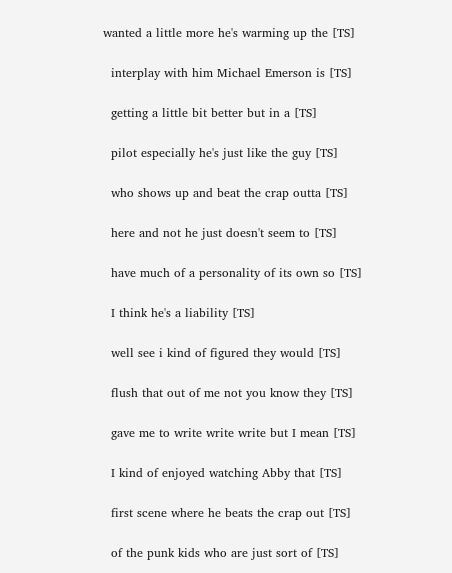wanted a little more he's warming up the [TS]

  interplay with him Michael Emerson is [TS]

  getting a little bit better but in a [TS]

  pilot especially he's just like the guy [TS]

  who shows up and beat the crap outta [TS]

  here and not he just doesn't seem to [TS]

  have much of a personality of its own so [TS]

  I think he's a liability [TS]

  well see i kind of figured they would [TS]

  flush that out of me not you know they [TS]

  gave me to write write write but I mean [TS]

  I kind of enjoyed watching Abby that [TS]

  first scene where he beats the crap out [TS]

  of the punk kids who are just sort of [TS]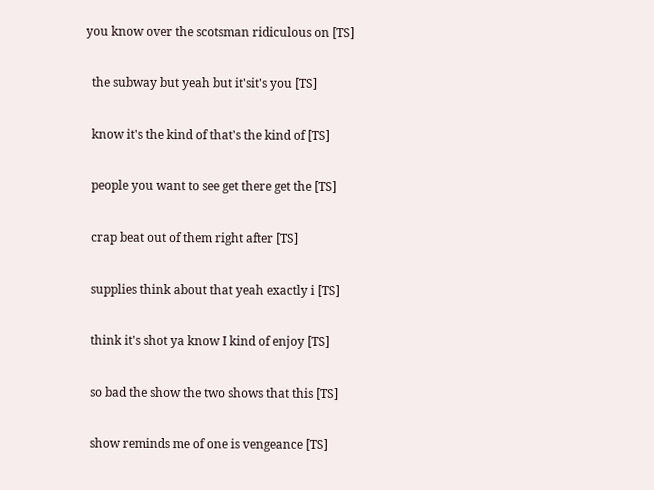you know over the scotsman ridiculous on [TS]

  the subway but yeah but it'sit's you [TS]

  know it's the kind of that's the kind of [TS]

  people you want to see get there get the [TS]

  crap beat out of them right after [TS]

  supplies think about that yeah exactly i [TS]

  think it's shot ya know I kind of enjoy [TS]

  so bad the show the two shows that this [TS]

  show reminds me of one is vengeance [TS]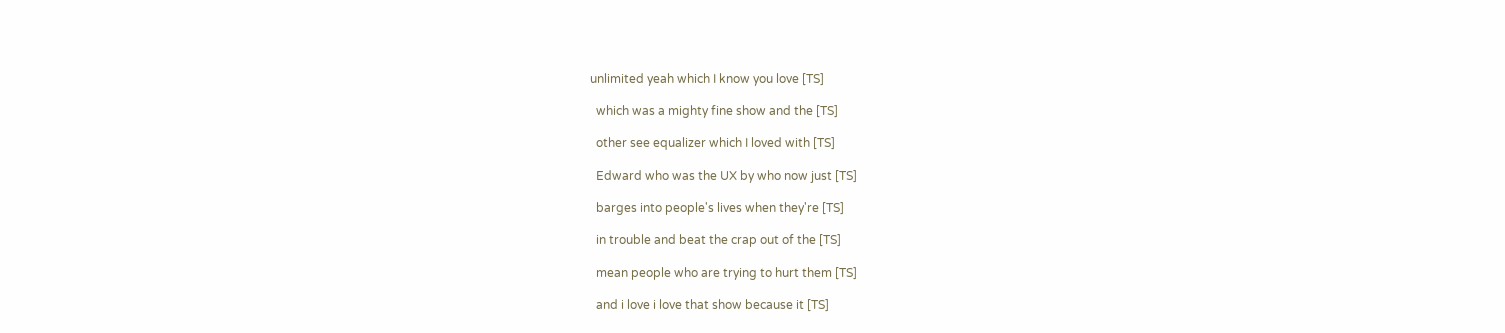unlimited yeah which I know you love [TS]

  which was a mighty fine show and the [TS]

  other see equalizer which I loved with [TS]

  Edward who was the UX by who now just [TS]

  barges into people's lives when they're [TS]

  in trouble and beat the crap out of the [TS]

  mean people who are trying to hurt them [TS]

  and i love i love that show because it [TS]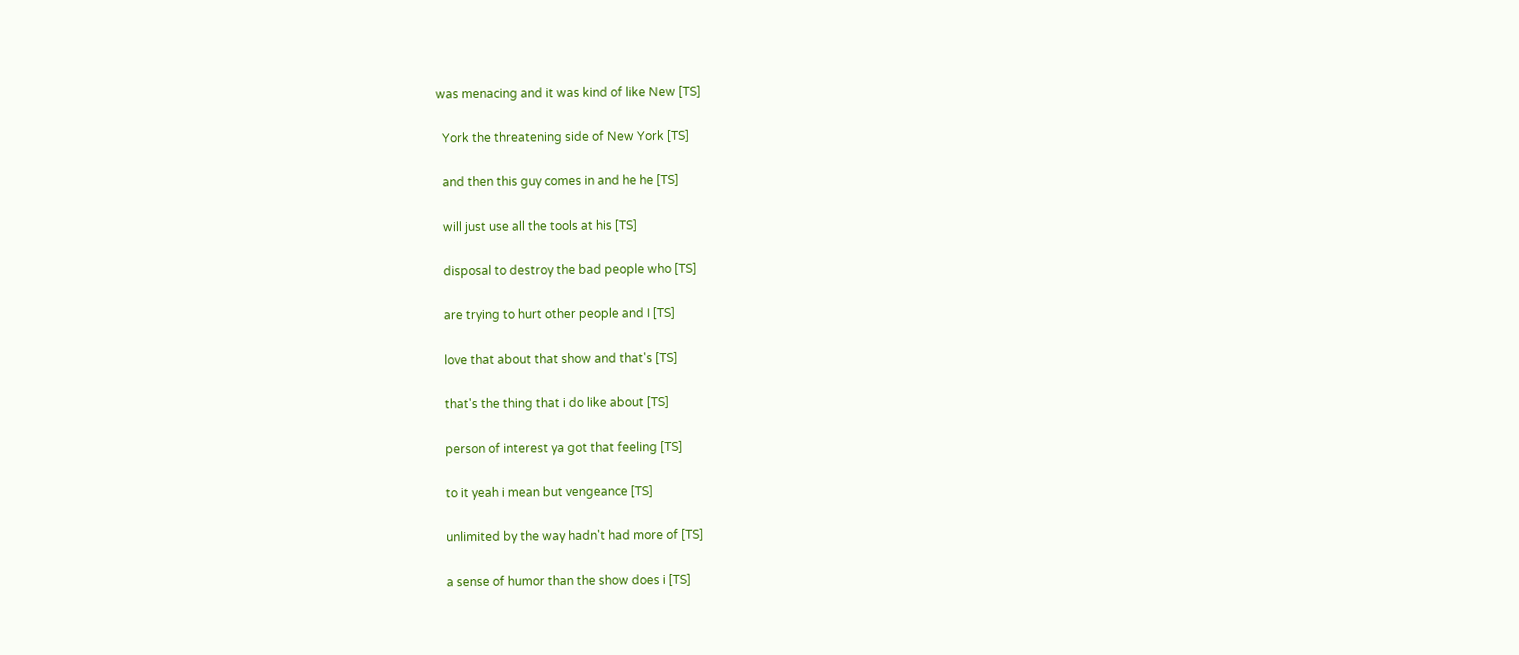was menacing and it was kind of like New [TS]

  York the threatening side of New York [TS]

  and then this guy comes in and he he [TS]

  will just use all the tools at his [TS]

  disposal to destroy the bad people who [TS]

  are trying to hurt other people and I [TS]

  love that about that show and that's [TS]

  that's the thing that i do like about [TS]

  person of interest ya got that feeling [TS]

  to it yeah i mean but vengeance [TS]

  unlimited by the way hadn't had more of [TS]

  a sense of humor than the show does i [TS]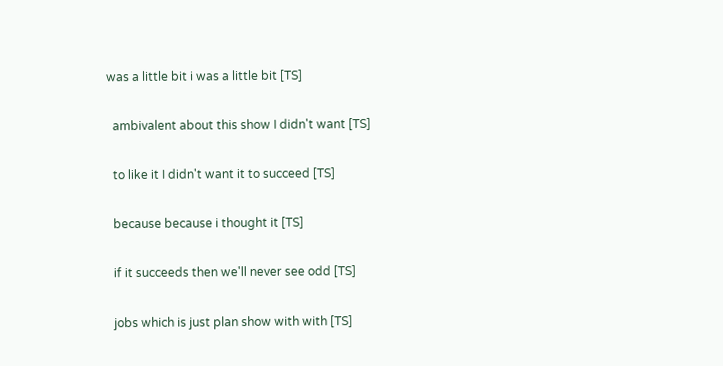was a little bit i was a little bit [TS]

  ambivalent about this show I didn't want [TS]

  to like it I didn't want it to succeed [TS]

  because because i thought it [TS]

  if it succeeds then we'll never see odd [TS]

  jobs which is just plan show with with [TS]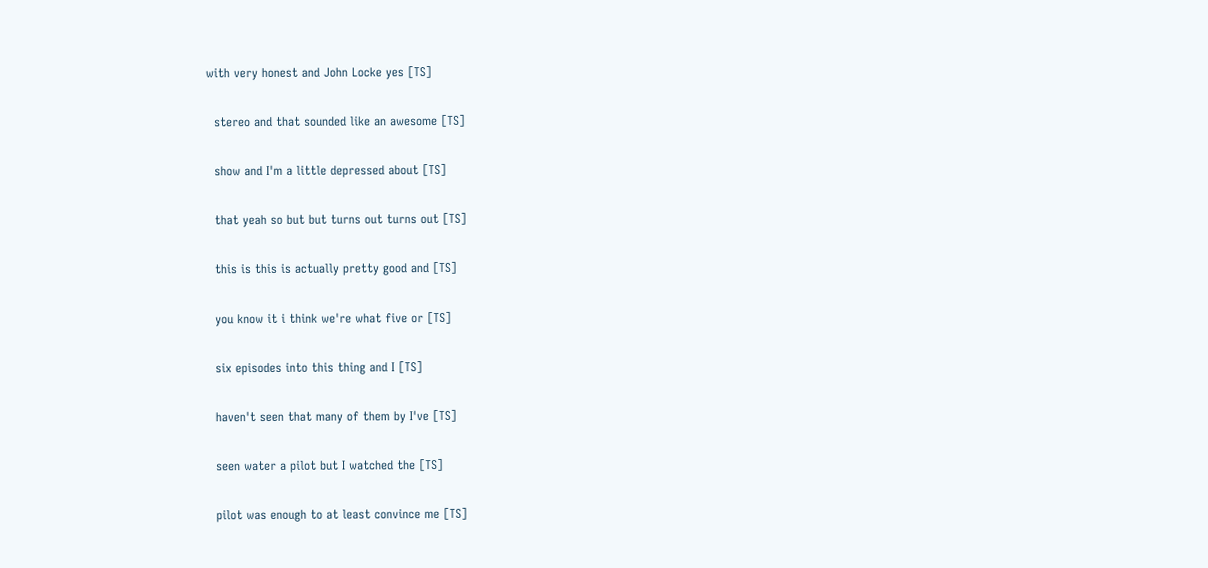with very honest and John Locke yes [TS]

  stereo and that sounded like an awesome [TS]

  show and I'm a little depressed about [TS]

  that yeah so but but turns out turns out [TS]

  this is this is actually pretty good and [TS]

  you know it i think we're what five or [TS]

  six episodes into this thing and I [TS]

  haven't seen that many of them by I've [TS]

  seen water a pilot but I watched the [TS]

  pilot was enough to at least convince me [TS]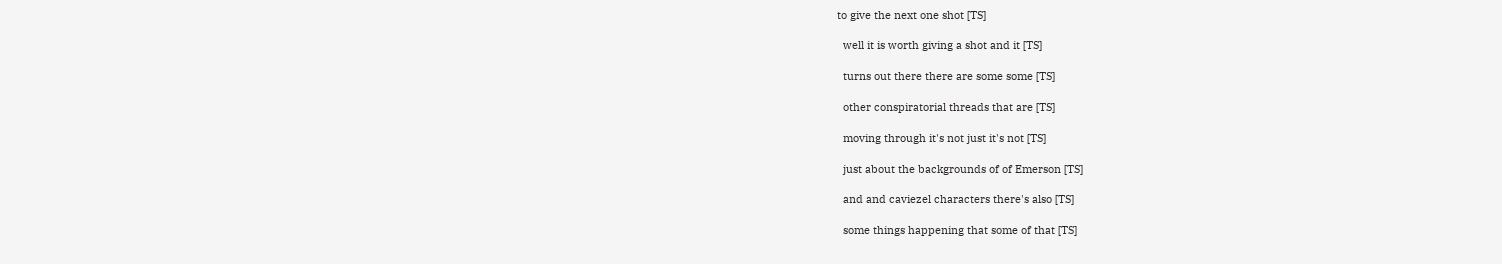to give the next one shot [TS]

  well it is worth giving a shot and it [TS]

  turns out there there are some some [TS]

  other conspiratorial threads that are [TS]

  moving through it's not just it's not [TS]

  just about the backgrounds of of Emerson [TS]

  and and caviezel characters there's also [TS]

  some things happening that some of that [TS]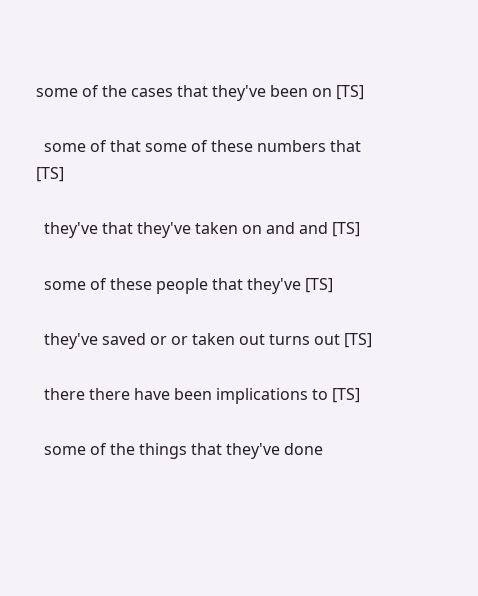some of the cases that they've been on [TS]

  some of that some of these numbers that [TS]

  they've that they've taken on and and [TS]

  some of these people that they've [TS]

  they've saved or or taken out turns out [TS]

  there there have been implications to [TS]

  some of the things that they've done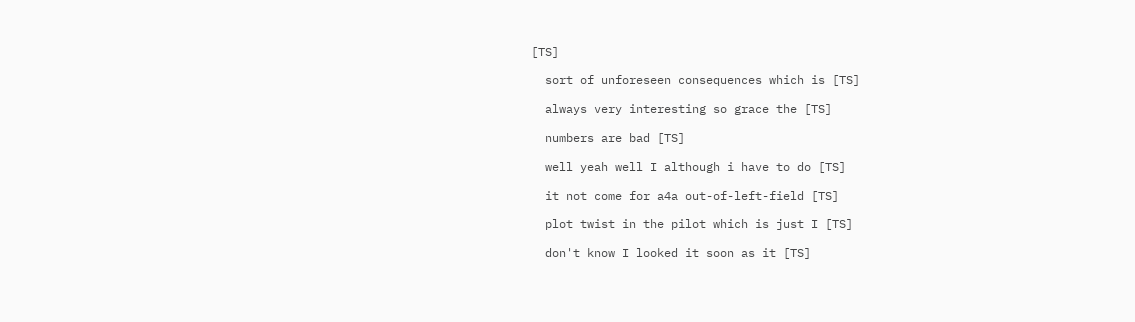[TS]

  sort of unforeseen consequences which is [TS]

  always very interesting so grace the [TS]

  numbers are bad [TS]

  well yeah well I although i have to do [TS]

  it not come for a4a out-of-left-field [TS]

  plot twist in the pilot which is just I [TS]

  don't know I looked it soon as it [TS]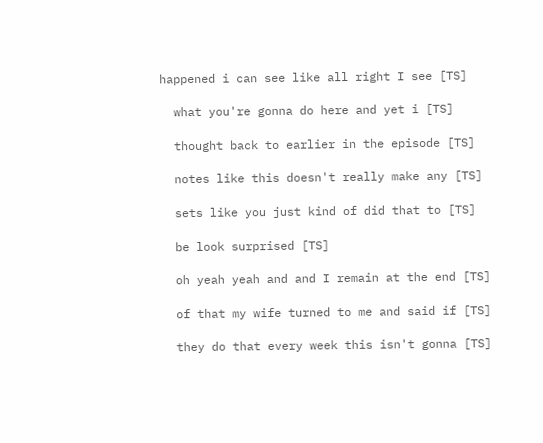happened i can see like all right I see [TS]

  what you're gonna do here and yet i [TS]

  thought back to earlier in the episode [TS]

  notes like this doesn't really make any [TS]

  sets like you just kind of did that to [TS]

  be look surprised [TS]

  oh yeah yeah and and I remain at the end [TS]

  of that my wife turned to me and said if [TS]

  they do that every week this isn't gonna [TS]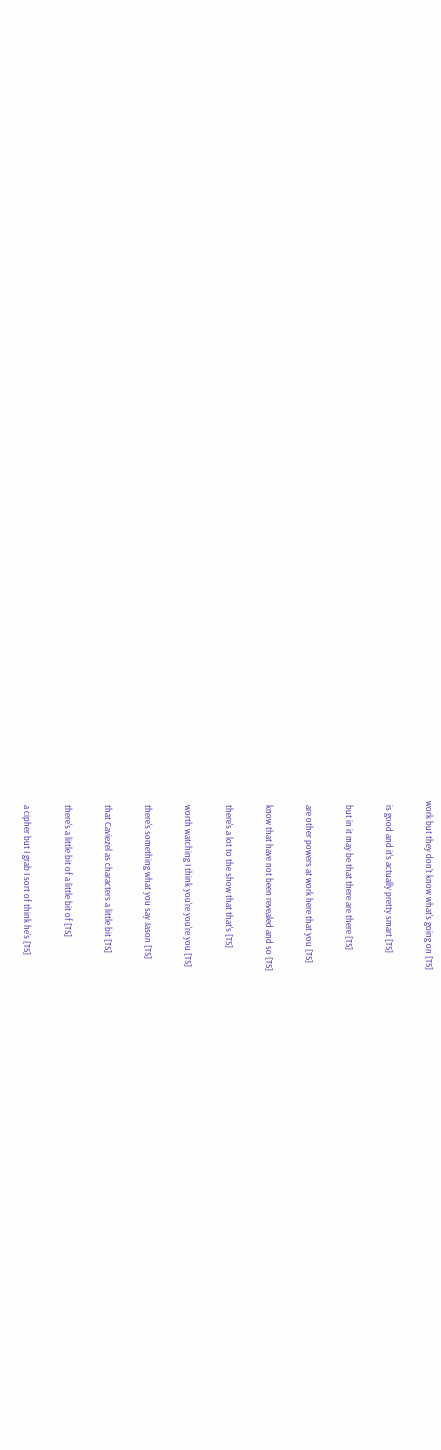work but they don't know what's going on [TS]

  is good and it's actually pretty smart [TS]

  but in it may be that there are there [TS]

  are other powers at work here that you [TS]

  know that have not been revealed and so [TS]

  there's a lot to the show that that's [TS]

  worth watching I think you're you're you [TS]

  there's something what you say Jason [TS]

  that Caviezel as characters a little bit [TS]

  there's a little bit of a little bit of [TS]

  a cipher but I grab I sort of think he's [TS]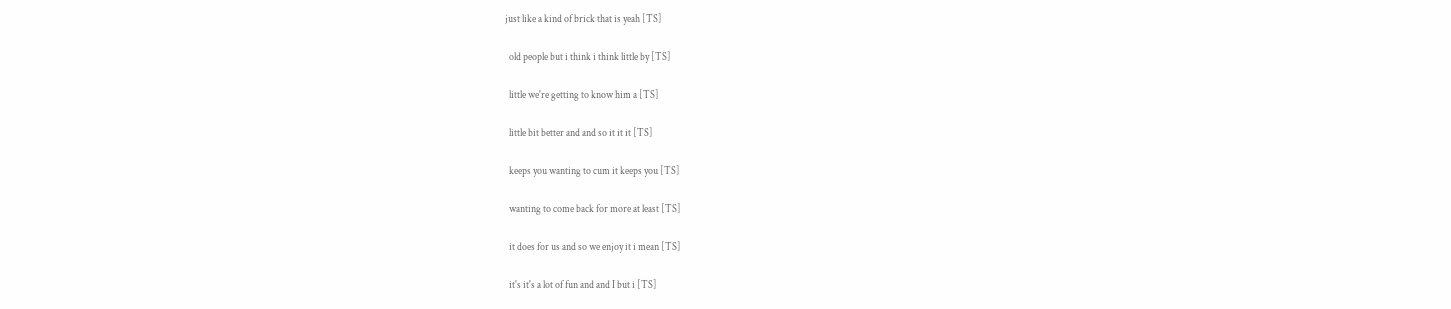just like a kind of brick that is yeah [TS]

  old people but i think i think little by [TS]

  little we're getting to know him a [TS]

  little bit better and and so it it it [TS]

  keeps you wanting to cum it keeps you [TS]

  wanting to come back for more at least [TS]

  it does for us and so we enjoy it i mean [TS]

  it's it's a lot of fun and and I but i [TS]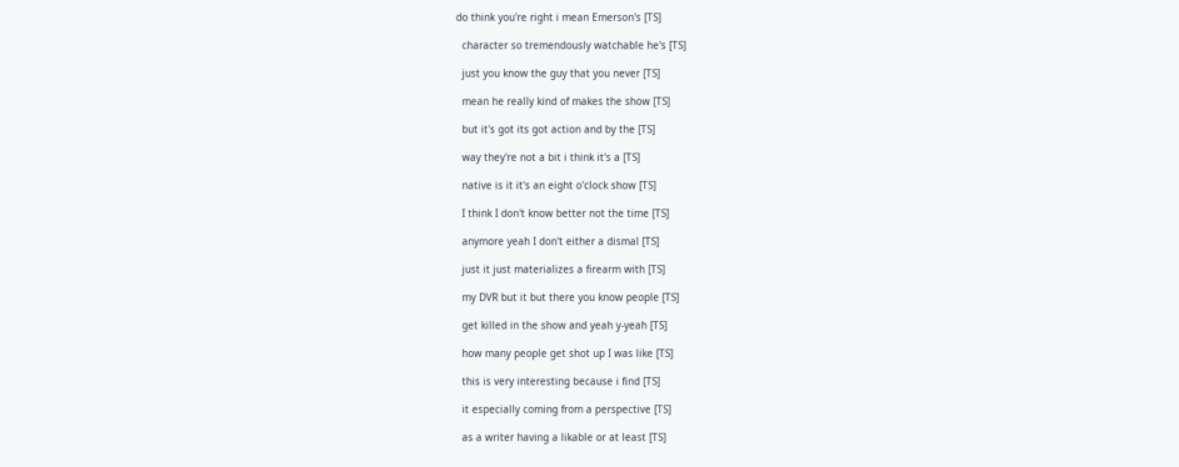do think you're right i mean Emerson's [TS]

  character so tremendously watchable he's [TS]

  just you know the guy that you never [TS]

  mean he really kind of makes the show [TS]

  but it's got its got action and by the [TS]

  way they're not a bit i think it's a [TS]

  native is it it's an eight o'clock show [TS]

  I think I don't know better not the time [TS]

  anymore yeah I don't either a dismal [TS]

  just it just materializes a firearm with [TS]

  my DVR but it but there you know people [TS]

  get killed in the show and yeah y-yeah [TS]

  how many people get shot up I was like [TS]

  this is very interesting because i find [TS]

  it especially coming from a perspective [TS]

  as a writer having a likable or at least [TS]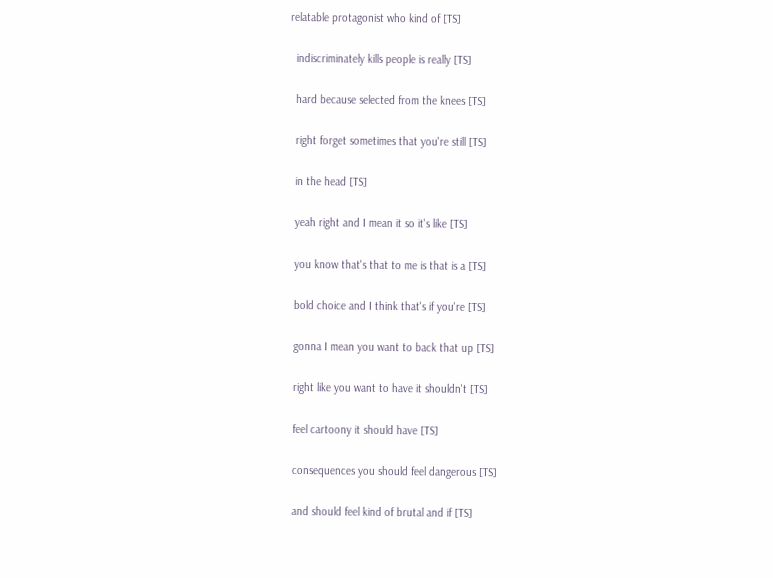relatable protagonist who kind of [TS]

  indiscriminately kills people is really [TS]

  hard because selected from the knees [TS]

  right forget sometimes that you're still [TS]

  in the head [TS]

  yeah right and I mean it so it's like [TS]

  you know that's that to me is that is a [TS]

  bold choice and I think that's if you're [TS]

  gonna I mean you want to back that up [TS]

  right like you want to have it shouldn't [TS]

  feel cartoony it should have [TS]

  consequences you should feel dangerous [TS]

  and should feel kind of brutal and if [TS]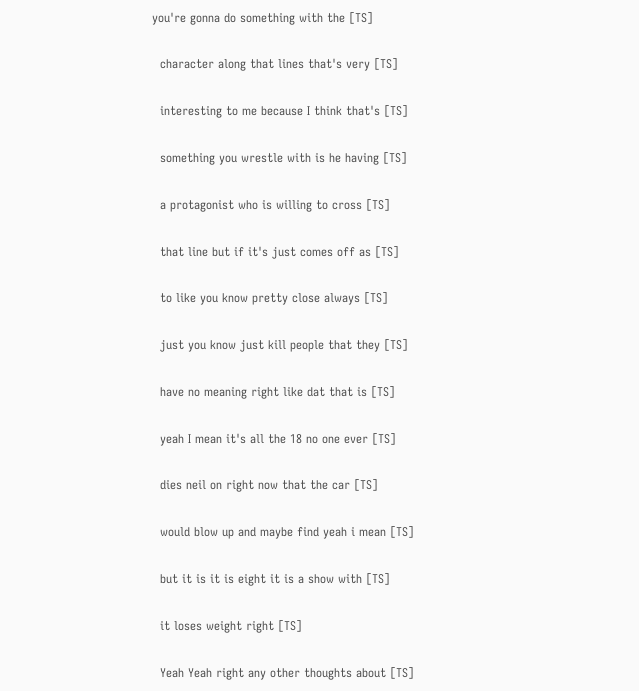you're gonna do something with the [TS]

  character along that lines that's very [TS]

  interesting to me because I think that's [TS]

  something you wrestle with is he having [TS]

  a protagonist who is willing to cross [TS]

  that line but if it's just comes off as [TS]

  to like you know pretty close always [TS]

  just you know just kill people that they [TS]

  have no meaning right like dat that is [TS]

  yeah I mean it's all the 18 no one ever [TS]

  dies neil on right now that the car [TS]

  would blow up and maybe find yeah i mean [TS]

  but it is it is eight it is a show with [TS]

  it loses weight right [TS]

  Yeah Yeah right any other thoughts about [TS]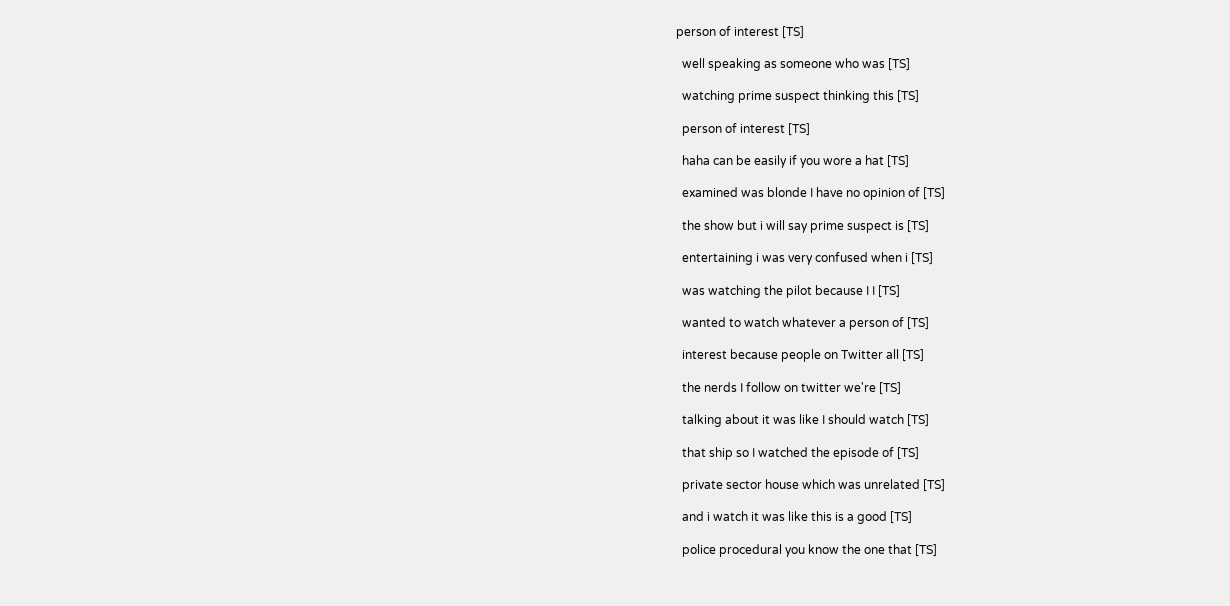person of interest [TS]

  well speaking as someone who was [TS]

  watching prime suspect thinking this [TS]

  person of interest [TS]

  haha can be easily if you wore a hat [TS]

  examined was blonde I have no opinion of [TS]

  the show but i will say prime suspect is [TS]

  entertaining i was very confused when i [TS]

  was watching the pilot because I I [TS]

  wanted to watch whatever a person of [TS]

  interest because people on Twitter all [TS]

  the nerds I follow on twitter we're [TS]

  talking about it was like I should watch [TS]

  that ship so I watched the episode of [TS]

  private sector house which was unrelated [TS]

  and i watch it was like this is a good [TS]

  police procedural you know the one that [TS]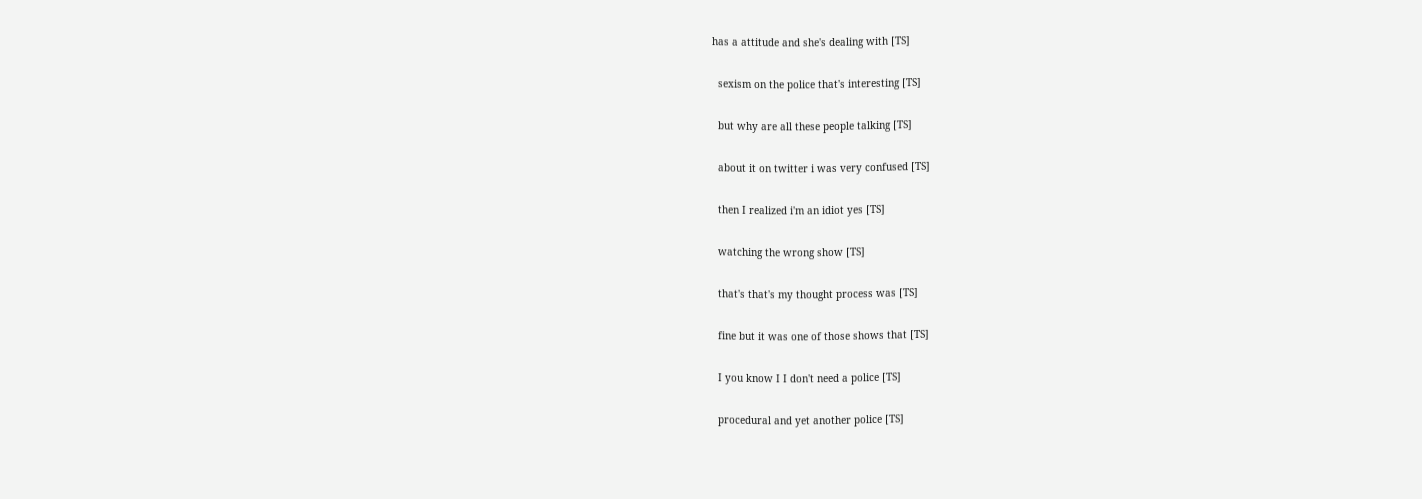has a attitude and she's dealing with [TS]

  sexism on the police that's interesting [TS]

  but why are all these people talking [TS]

  about it on twitter i was very confused [TS]

  then I realized i'm an idiot yes [TS]

  watching the wrong show [TS]

  that's that's my thought process was [TS]

  fine but it was one of those shows that [TS]

  I you know I I don't need a police [TS]

  procedural and yet another police [TS]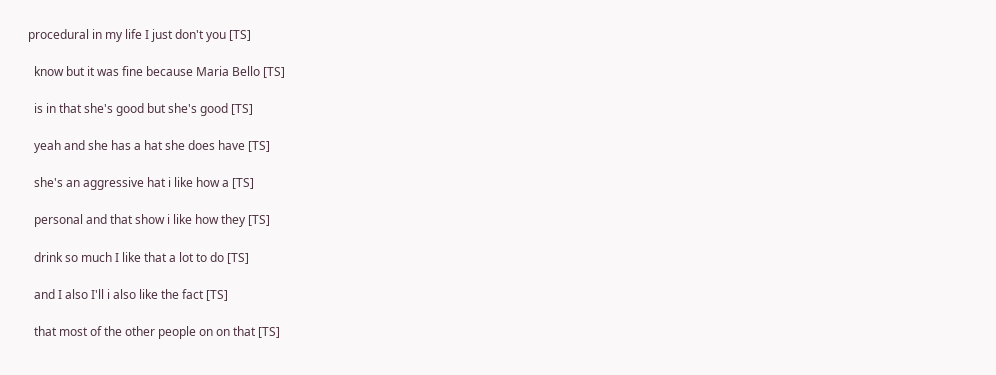procedural in my life I just don't you [TS]

  know but it was fine because Maria Bello [TS]

  is in that she's good but she's good [TS]

  yeah and she has a hat she does have [TS]

  she's an aggressive hat i like how a [TS]

  personal and that show i like how they [TS]

  drink so much I like that a lot to do [TS]

  and I also I'll i also like the fact [TS]

  that most of the other people on on that [TS]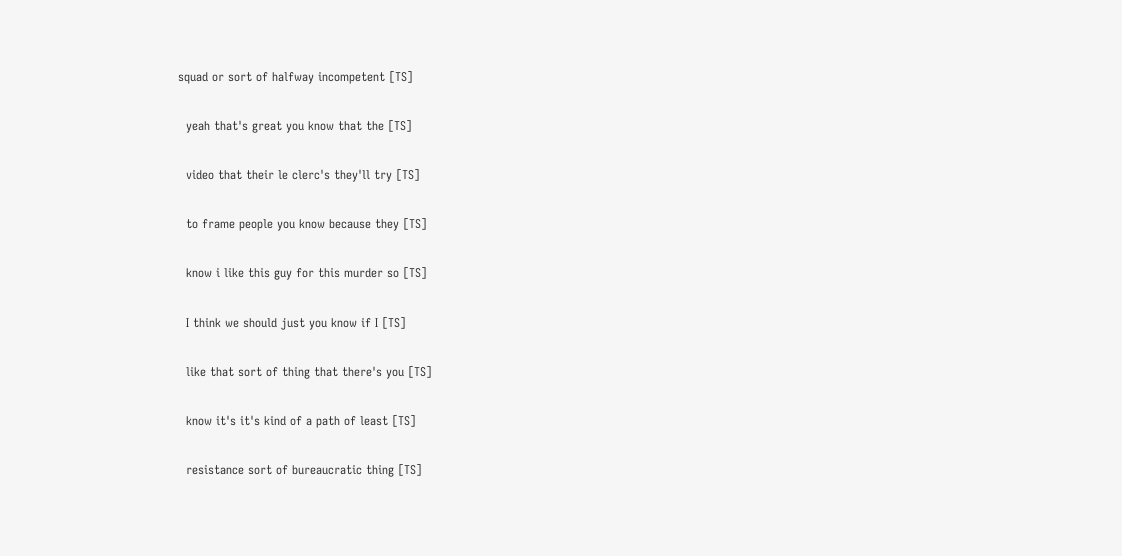squad or sort of halfway incompetent [TS]

  yeah that's great you know that the [TS]

  video that their le clerc's they'll try [TS]

  to frame people you know because they [TS]

  know i like this guy for this murder so [TS]

  I think we should just you know if I [TS]

  like that sort of thing that there's you [TS]

  know it's it's kind of a path of least [TS]

  resistance sort of bureaucratic thing [TS]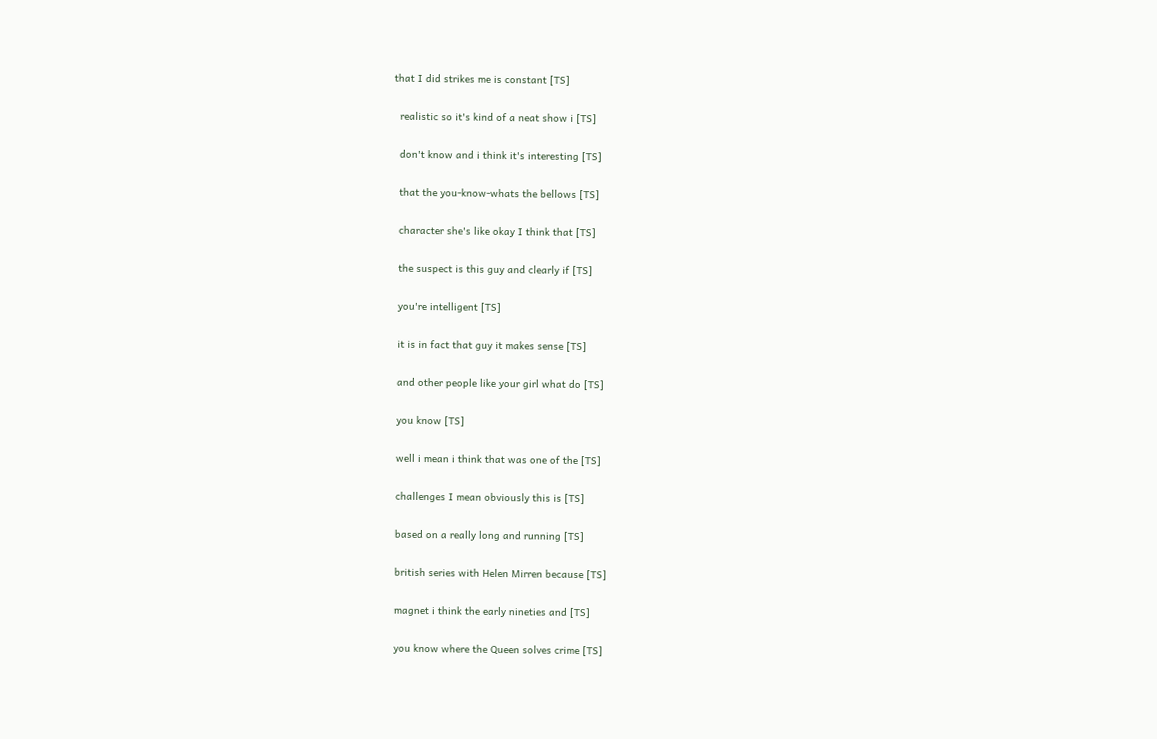that I did strikes me is constant [TS]

  realistic so it's kind of a neat show i [TS]

  don't know and i think it's interesting [TS]

  that the you-know-whats the bellows [TS]

  character she's like okay I think that [TS]

  the suspect is this guy and clearly if [TS]

  you're intelligent [TS]

  it is in fact that guy it makes sense [TS]

  and other people like your girl what do [TS]

  you know [TS]

  well i mean i think that was one of the [TS]

  challenges I mean obviously this is [TS]

  based on a really long and running [TS]

  british series with Helen Mirren because [TS]

  magnet i think the early nineties and [TS]

  you know where the Queen solves crime [TS]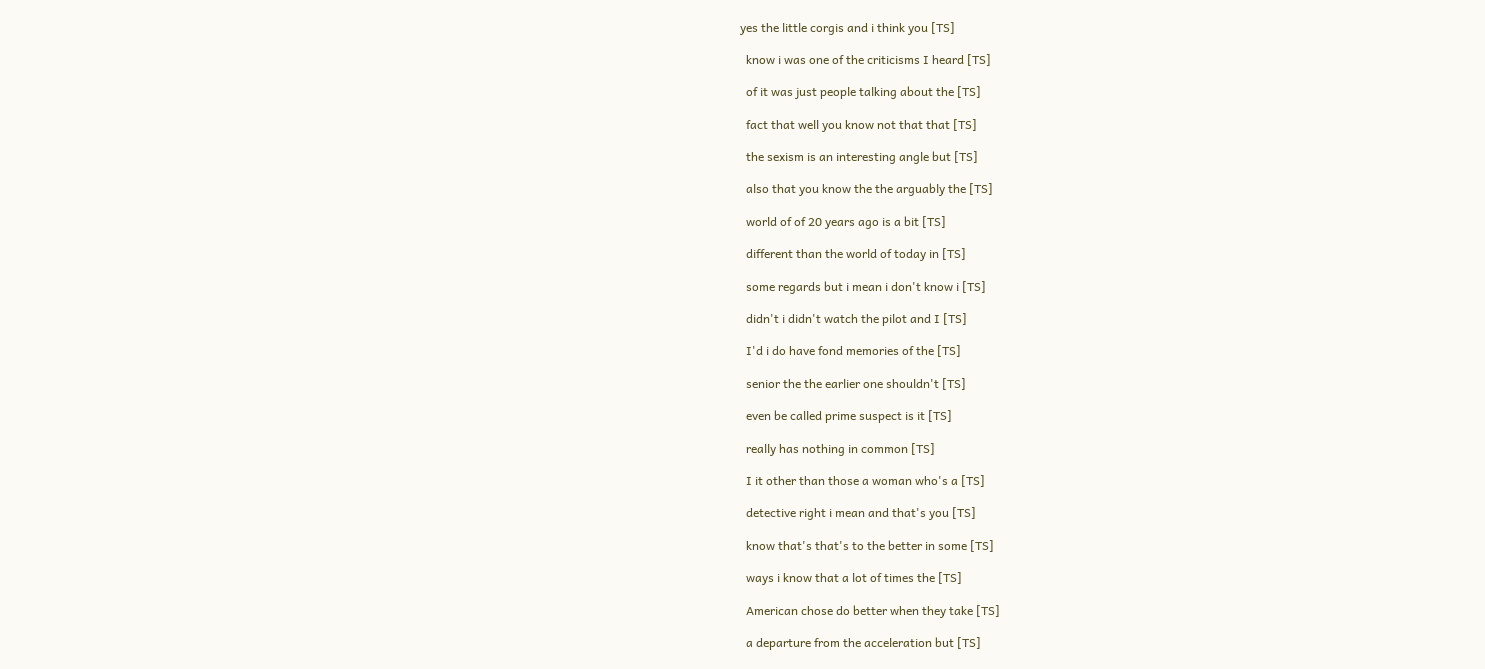yes the little corgis and i think you [TS]

  know i was one of the criticisms I heard [TS]

  of it was just people talking about the [TS]

  fact that well you know not that that [TS]

  the sexism is an interesting angle but [TS]

  also that you know the the arguably the [TS]

  world of of 20 years ago is a bit [TS]

  different than the world of today in [TS]

  some regards but i mean i don't know i [TS]

  didn't i didn't watch the pilot and I [TS]

  I'd i do have fond memories of the [TS]

  senior the the earlier one shouldn't [TS]

  even be called prime suspect is it [TS]

  really has nothing in common [TS]

  I it other than those a woman who's a [TS]

  detective right i mean and that's you [TS]

  know that's that's to the better in some [TS]

  ways i know that a lot of times the [TS]

  American chose do better when they take [TS]

  a departure from the acceleration but [TS]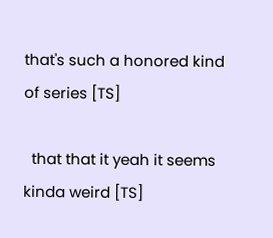that's such a honored kind of series [TS]

  that that it yeah it seems kinda weird [TS]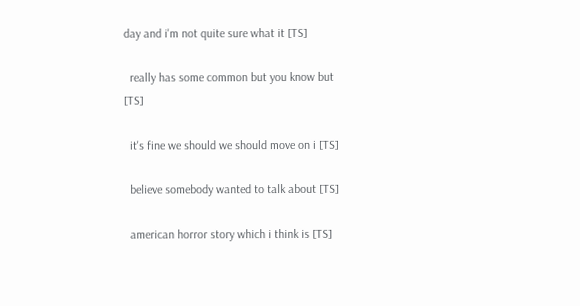day and i'm not quite sure what it [TS]

  really has some common but you know but [TS]

  it's fine we should we should move on i [TS]

  believe somebody wanted to talk about [TS]

  american horror story which i think is [TS]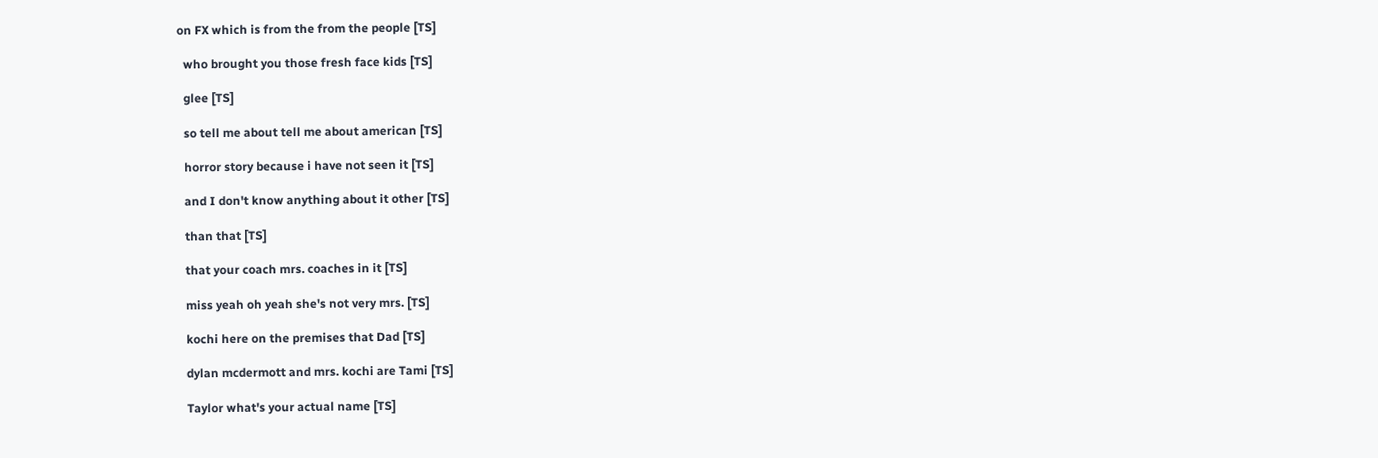on FX which is from the from the people [TS]

  who brought you those fresh face kids [TS]

  glee [TS]

  so tell me about tell me about american [TS]

  horror story because i have not seen it [TS]

  and I don't know anything about it other [TS]

  than that [TS]

  that your coach mrs. coaches in it [TS]

  miss yeah oh yeah she's not very mrs. [TS]

  kochi here on the premises that Dad [TS]

  dylan mcdermott and mrs. kochi are Tami [TS]

  Taylor what's your actual name [TS]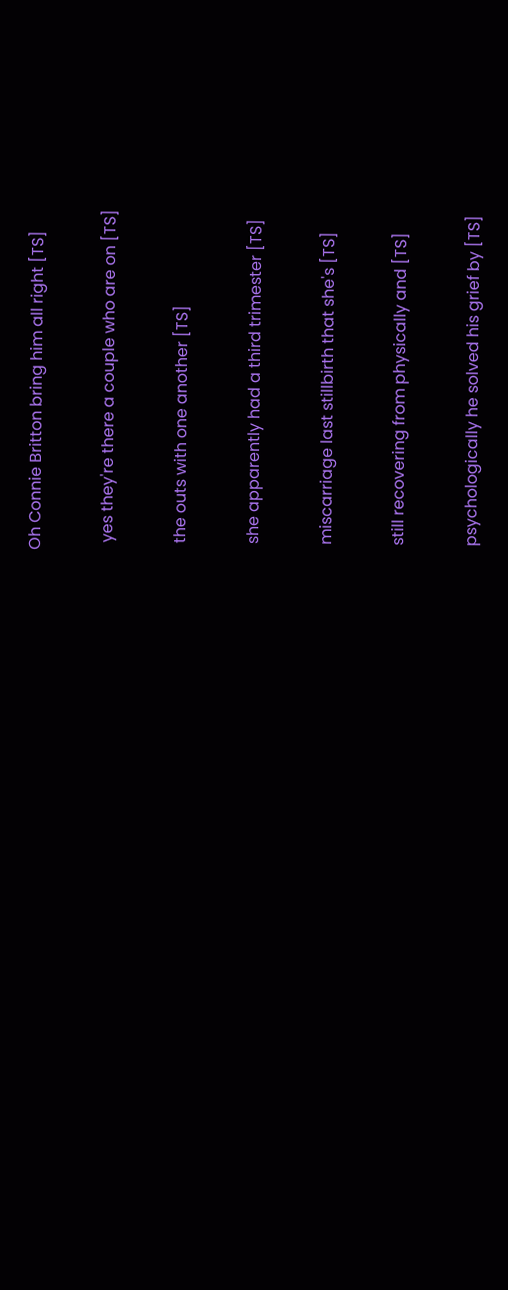Oh Connie Britton bring him all right [TS]

  yes they're there a couple who are on [TS]

  the outs with one another [TS]

  she apparently had a third trimester [TS]

  miscarriage last stillbirth that she's [TS]

  still recovering from physically and [TS]

  psychologically he solved his grief by [TS]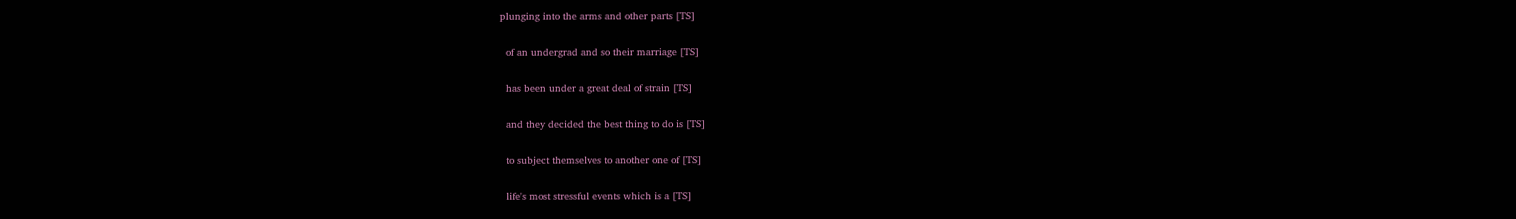plunging into the arms and other parts [TS]

  of an undergrad and so their marriage [TS]

  has been under a great deal of strain [TS]

  and they decided the best thing to do is [TS]

  to subject themselves to another one of [TS]

  life's most stressful events which is a [TS]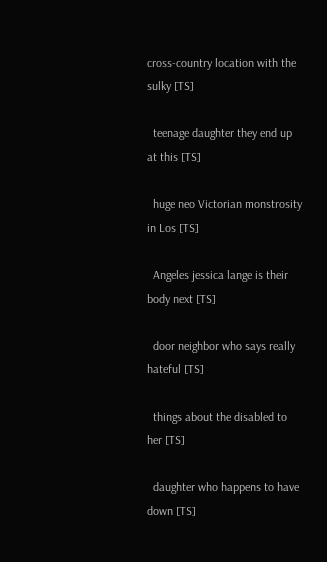cross-country location with the sulky [TS]

  teenage daughter they end up at this [TS]

  huge neo Victorian monstrosity in Los [TS]

  Angeles jessica lange is their body next [TS]

  door neighbor who says really hateful [TS]

  things about the disabled to her [TS]

  daughter who happens to have down [TS]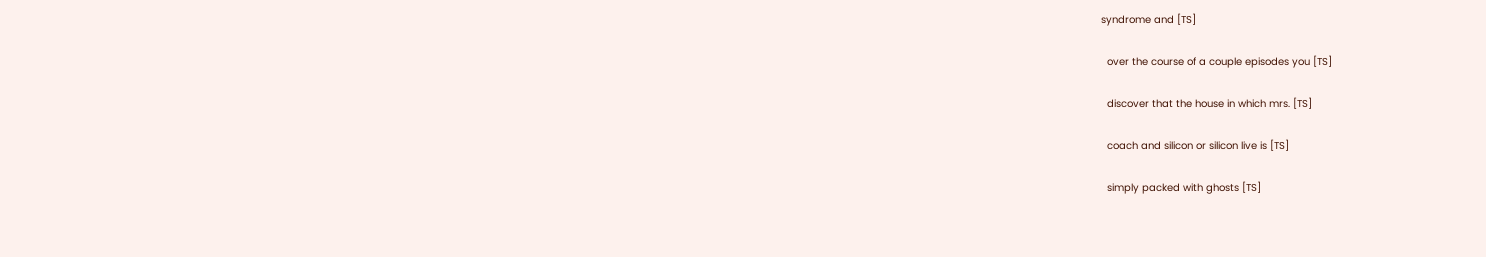syndrome and [TS]

  over the course of a couple episodes you [TS]

  discover that the house in which mrs. [TS]

  coach and silicon or silicon live is [TS]

  simply packed with ghosts [TS]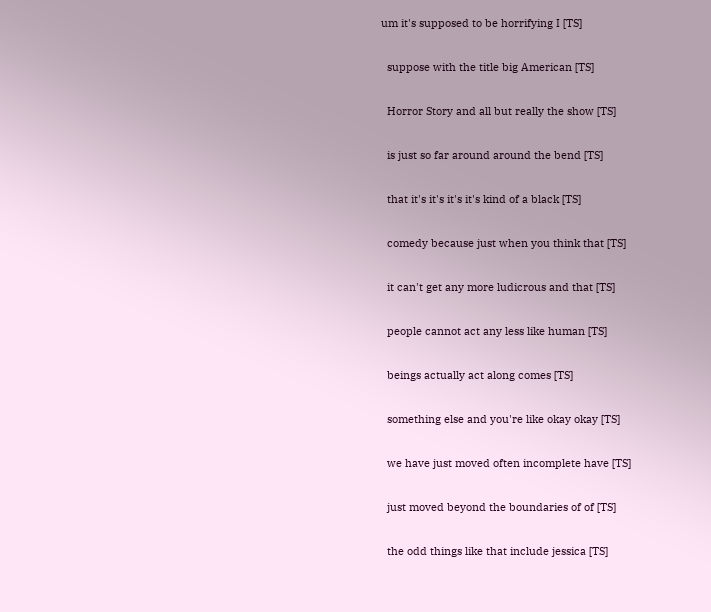um it's supposed to be horrifying I [TS]

  suppose with the title big American [TS]

  Horror Story and all but really the show [TS]

  is just so far around around the bend [TS]

  that it's it's it's it's kind of a black [TS]

  comedy because just when you think that [TS]

  it can't get any more ludicrous and that [TS]

  people cannot act any less like human [TS]

  beings actually act along comes [TS]

  something else and you're like okay okay [TS]

  we have just moved often incomplete have [TS]

  just moved beyond the boundaries of of [TS]

  the odd things like that include jessica [TS]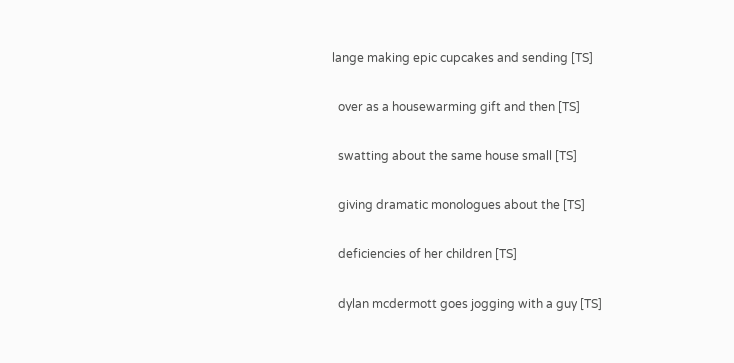lange making epic cupcakes and sending [TS]

  over as a housewarming gift and then [TS]

  swatting about the same house small [TS]

  giving dramatic monologues about the [TS]

  deficiencies of her children [TS]

  dylan mcdermott goes jogging with a guy [TS]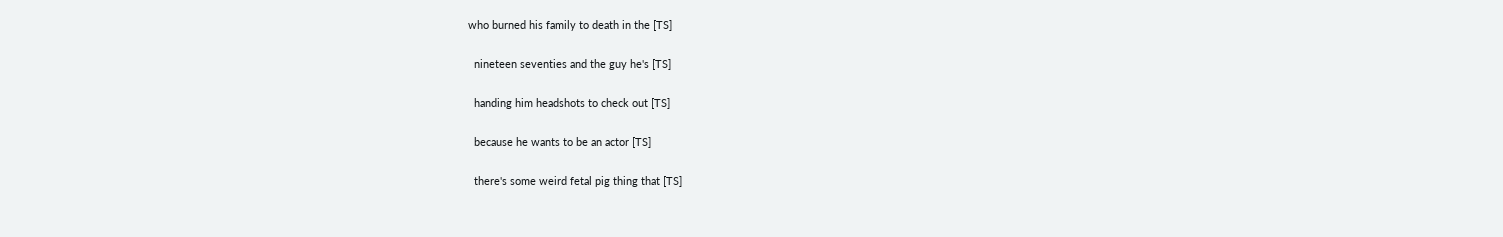who burned his family to death in the [TS]

  nineteen seventies and the guy he's [TS]

  handing him headshots to check out [TS]

  because he wants to be an actor [TS]

  there's some weird fetal pig thing that [TS]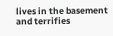lives in the basement and terrifies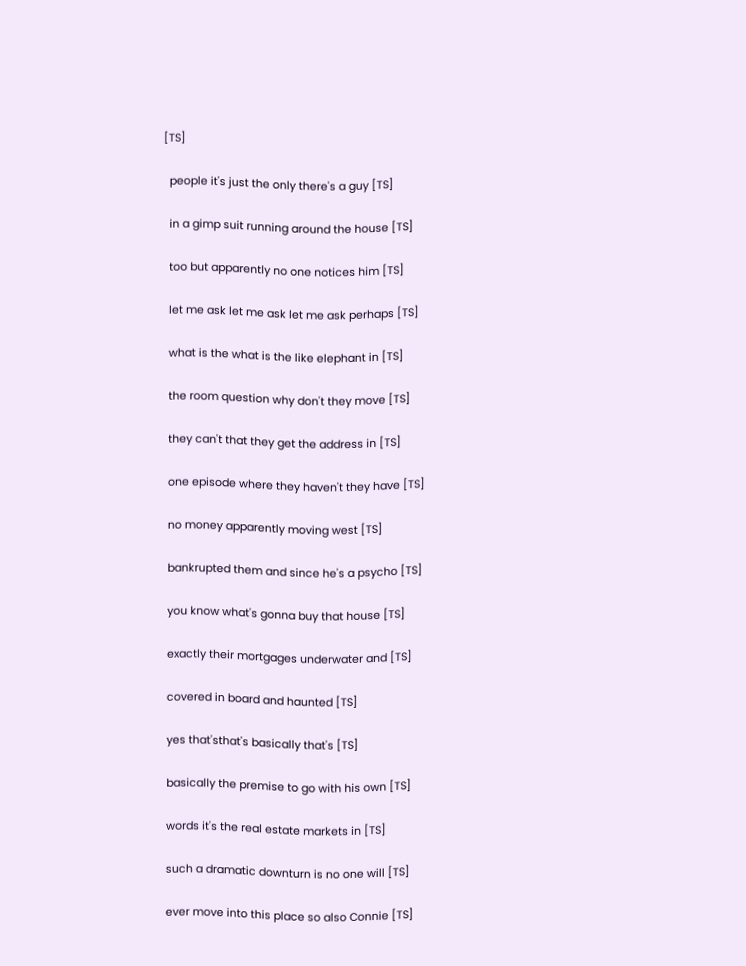[TS]

  people it's just the only there's a guy [TS]

  in a gimp suit running around the house [TS]

  too but apparently no one notices him [TS]

  let me ask let me ask let me ask perhaps [TS]

  what is the what is the like elephant in [TS]

  the room question why don't they move [TS]

  they can't that they get the address in [TS]

  one episode where they haven't they have [TS]

  no money apparently moving west [TS]

  bankrupted them and since he's a psycho [TS]

  you know what's gonna buy that house [TS]

  exactly their mortgages underwater and [TS]

  covered in board and haunted [TS]

  yes that'sthat's basically that's [TS]

  basically the premise to go with his own [TS]

  words it's the real estate markets in [TS]

  such a dramatic downturn is no one will [TS]

  ever move into this place so also Connie [TS]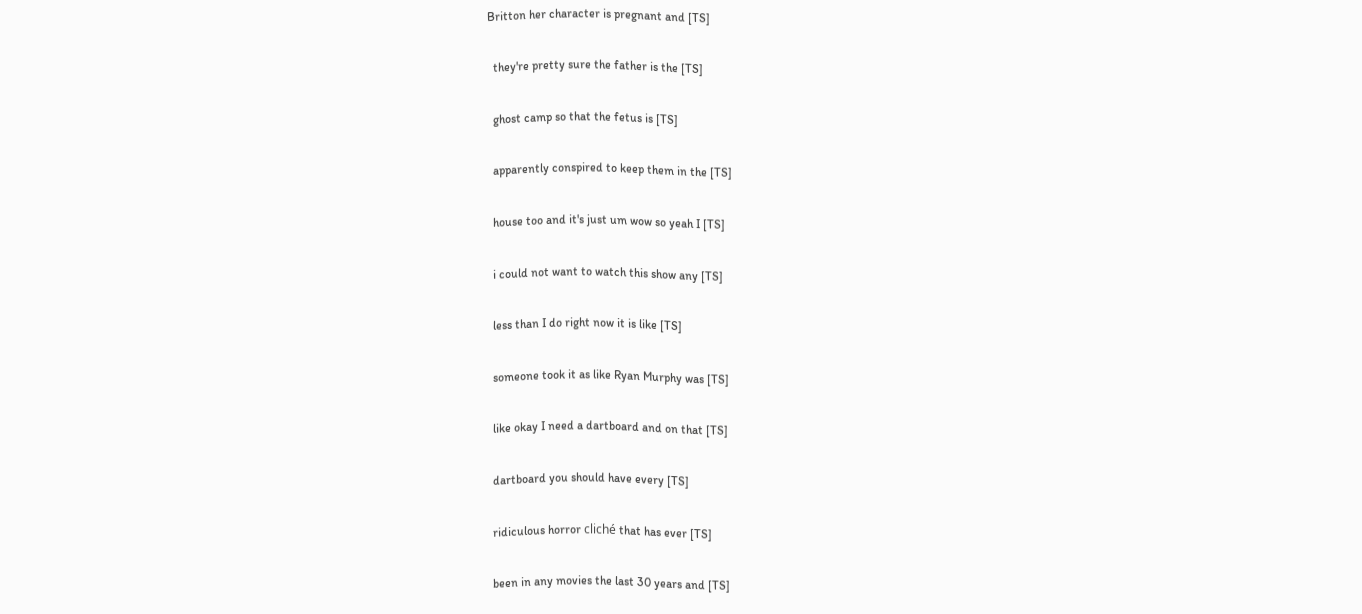Britton her character is pregnant and [TS]

  they're pretty sure the father is the [TS]

  ghost camp so that the fetus is [TS]

  apparently conspired to keep them in the [TS]

  house too and it's just um wow so yeah I [TS]

  i could not want to watch this show any [TS]

  less than I do right now it is like [TS]

  someone took it as like Ryan Murphy was [TS]

  like okay I need a dartboard and on that [TS]

  dartboard you should have every [TS]

  ridiculous horror cliché that has ever [TS]

  been in any movies the last 30 years and [TS]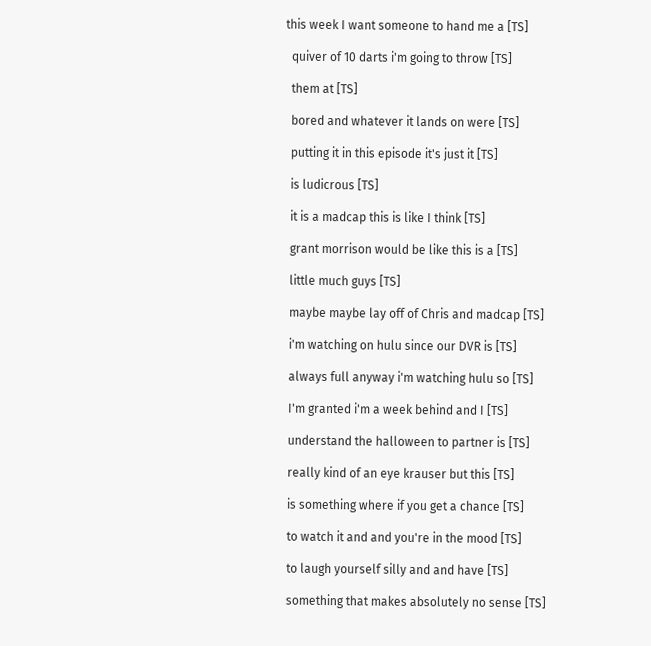this week I want someone to hand me a [TS]

  quiver of 10 darts i'm going to throw [TS]

  them at [TS]

  bored and whatever it lands on were [TS]

  putting it in this episode it's just it [TS]

  is ludicrous [TS]

  it is a madcap this is like I think [TS]

  grant morrison would be like this is a [TS]

  little much guys [TS]

  maybe maybe lay off of Chris and madcap [TS]

  i'm watching on hulu since our DVR is [TS]

  always full anyway i'm watching hulu so [TS]

  I'm granted i'm a week behind and I [TS]

  understand the halloween to partner is [TS]

  really kind of an eye krauser but this [TS]

  is something where if you get a chance [TS]

  to watch it and and you're in the mood [TS]

  to laugh yourself silly and and have [TS]

  something that makes absolutely no sense [TS]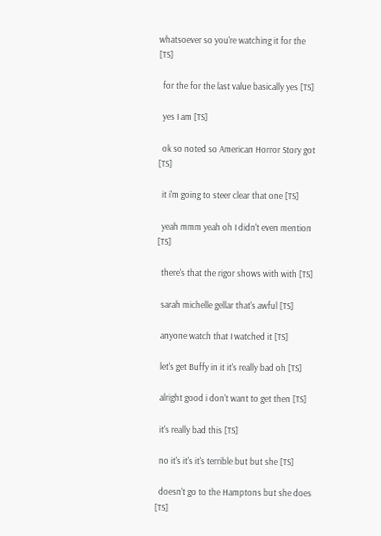whatsoever so you're watching it for the [TS]

  for the for the last value basically yes [TS]

  yes I am [TS]

  ok so noted so American Horror Story got [TS]

  it i'm going to steer clear that one [TS]

  yeah mmm yeah oh I didn't even mention [TS]

  there's that the rigor shows with with [TS]

  sarah michelle gellar that's awful [TS]

  anyone watch that I watched it [TS]

  let's get Buffy in it it's really bad oh [TS]

  alright good i don't want to get then [TS]

  it's really bad this [TS]

  no it's it's it's terrible but but she [TS]

  doesn't go to the Hamptons but she does [TS]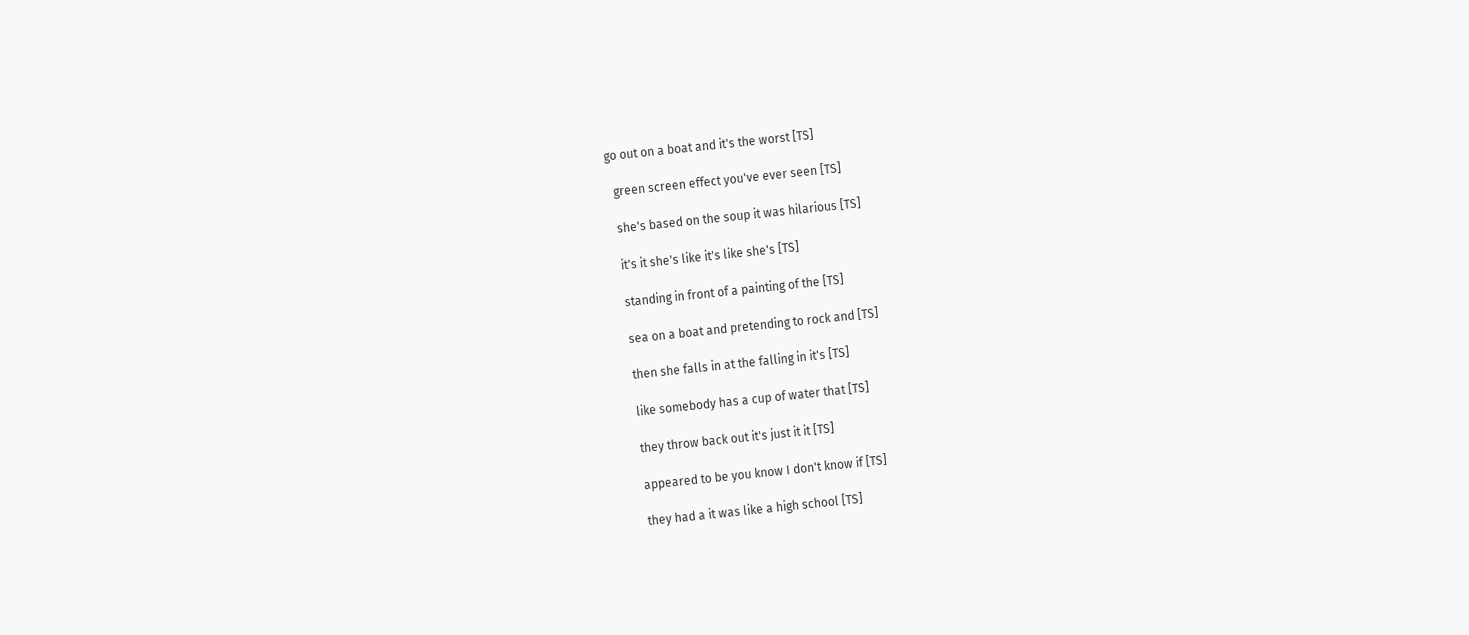go out on a boat and it's the worst [TS]

  green screen effect you've ever seen [TS]

  she's based on the soup it was hilarious [TS]

  it's it she's like it's like she's [TS]

  standing in front of a painting of the [TS]

  sea on a boat and pretending to rock and [TS]

  then she falls in at the falling in it's [TS]

  like somebody has a cup of water that [TS]

  they throw back out it's just it it [TS]

  appeared to be you know I don't know if [TS]

  they had a it was like a high school [TS]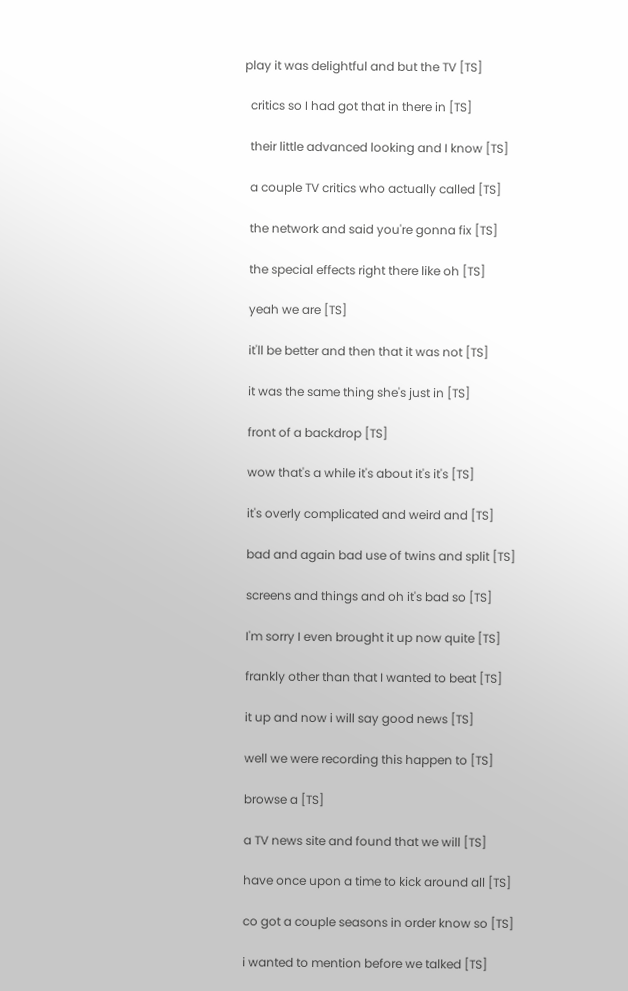play it was delightful and but the TV [TS]

  critics so I had got that in there in [TS]

  their little advanced looking and I know [TS]

  a couple TV critics who actually called [TS]

  the network and said you're gonna fix [TS]

  the special effects right there like oh [TS]

  yeah we are [TS]

  it'll be better and then that it was not [TS]

  it was the same thing she's just in [TS]

  front of a backdrop [TS]

  wow that's a while it's about it's it's [TS]

  it's overly complicated and weird and [TS]

  bad and again bad use of twins and split [TS]

  screens and things and oh it's bad so [TS]

  I'm sorry I even brought it up now quite [TS]

  frankly other than that I wanted to beat [TS]

  it up and now i will say good news [TS]

  well we were recording this happen to [TS]

  browse a [TS]

  a TV news site and found that we will [TS]

  have once upon a time to kick around all [TS]

  co got a couple seasons in order know so [TS]

  i wanted to mention before we talked [TS]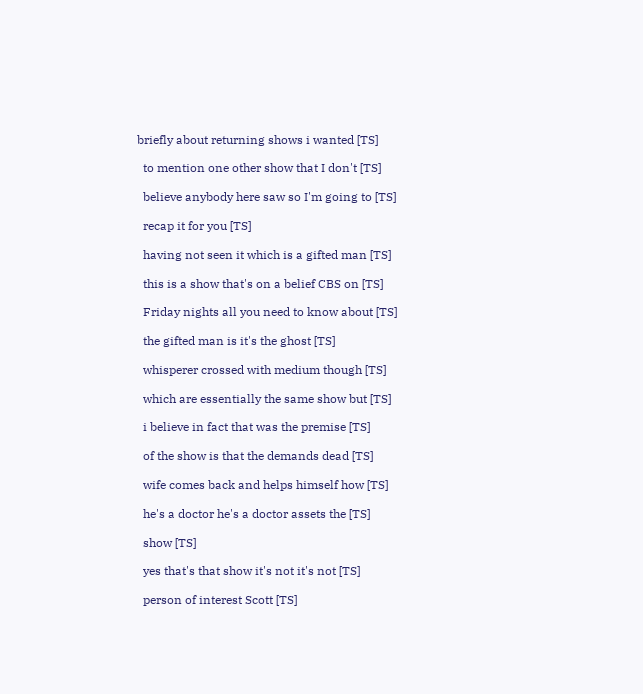briefly about returning shows i wanted [TS]

  to mention one other show that I don't [TS]

  believe anybody here saw so I'm going to [TS]

  recap it for you [TS]

  having not seen it which is a gifted man [TS]

  this is a show that's on a belief CBS on [TS]

  Friday nights all you need to know about [TS]

  the gifted man is it's the ghost [TS]

  whisperer crossed with medium though [TS]

  which are essentially the same show but [TS]

  i believe in fact that was the premise [TS]

  of the show is that the demands dead [TS]

  wife comes back and helps himself how [TS]

  he's a doctor he's a doctor assets the [TS]

  show [TS]

  yes that's that show it's not it's not [TS]

  person of interest Scott [TS]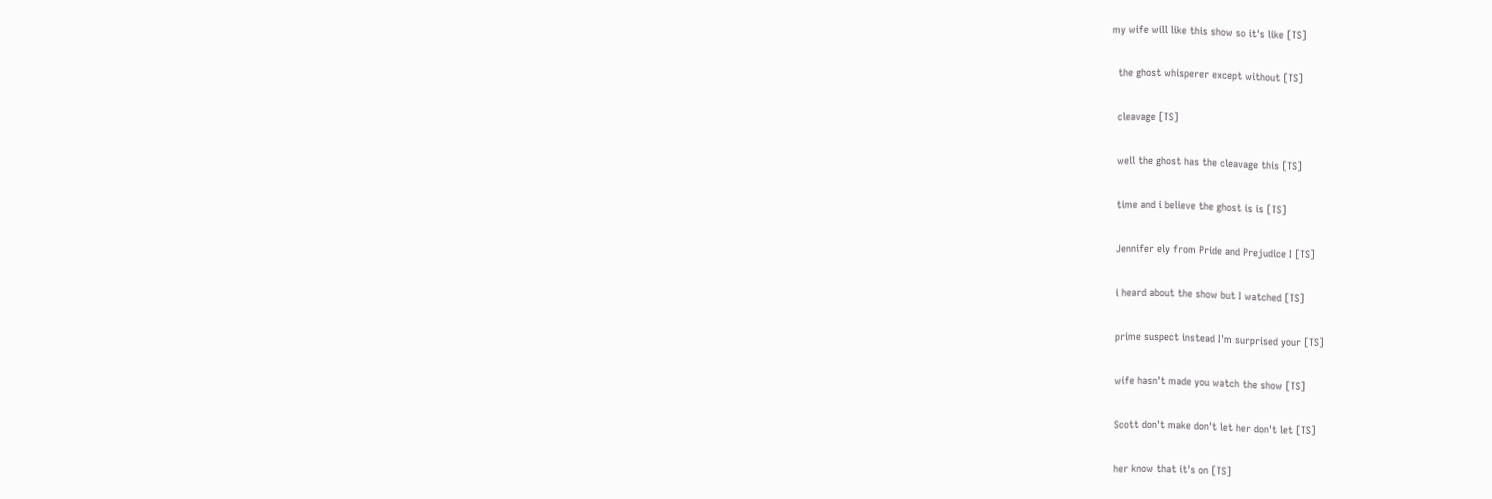my wife will like this show so it's like [TS]

  the ghost whisperer except without [TS]

  cleavage [TS]

  well the ghost has the cleavage this [TS]

  time and i believe the ghost is is [TS]

  Jennifer ely from Pride and Prejudice I [TS]

  i heard about the show but I watched [TS]

  prime suspect instead I'm surprised your [TS]

  wife hasn't made you watch the show [TS]

  Scott don't make don't let her don't let [TS]

  her know that it's on [TS]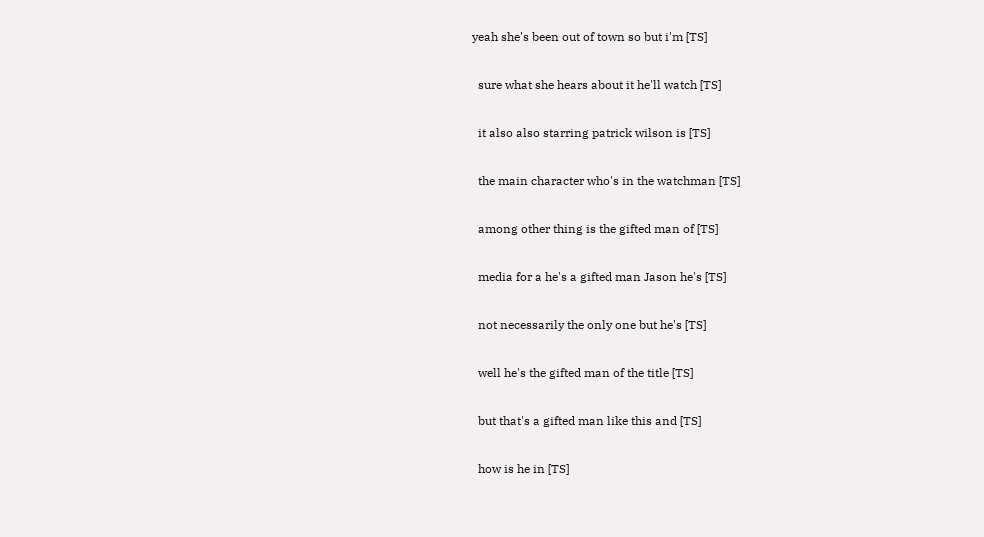yeah she's been out of town so but i'm [TS]

  sure what she hears about it he'll watch [TS]

  it also also starring patrick wilson is [TS]

  the main character who's in the watchman [TS]

  among other thing is the gifted man of [TS]

  media for a he's a gifted man Jason he's [TS]

  not necessarily the only one but he's [TS]

  well he's the gifted man of the title [TS]

  but that's a gifted man like this and [TS]

  how is he in [TS]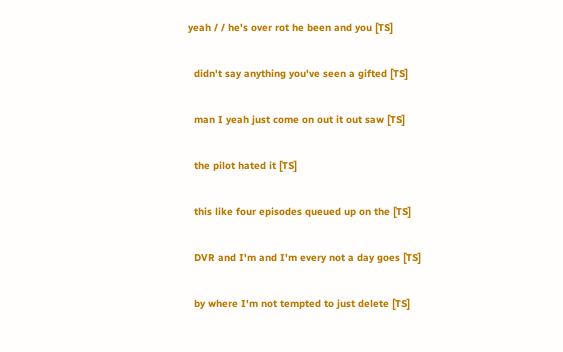yeah / / he's over rot he been and you [TS]

  didn't say anything you've seen a gifted [TS]

  man I yeah just come on out it out saw [TS]

  the pilot hated it [TS]

  this like four episodes queued up on the [TS]

  DVR and I'm and I'm every not a day goes [TS]

  by where I'm not tempted to just delete [TS]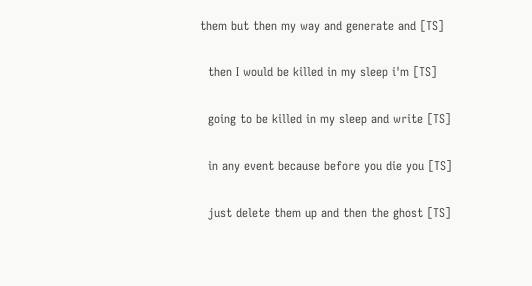them but then my way and generate and [TS]

  then I would be killed in my sleep i'm [TS]

  going to be killed in my sleep and write [TS]

  in any event because before you die you [TS]

  just delete them up and then the ghost [TS]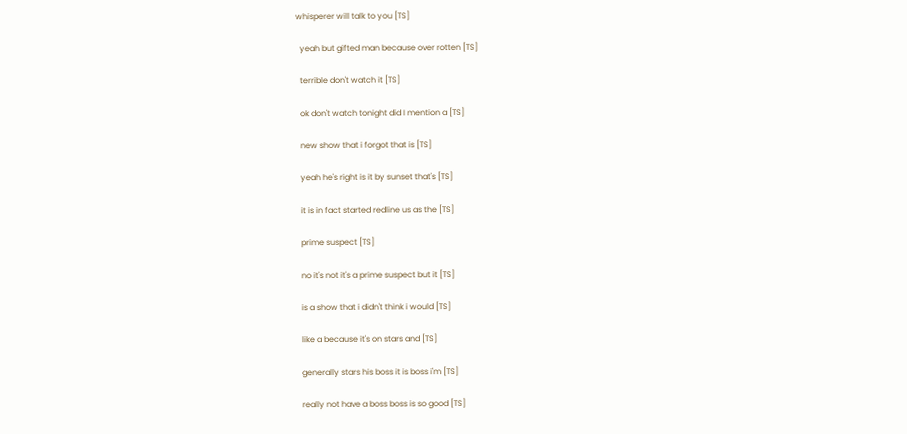whisperer will talk to you [TS]

  yeah but gifted man because over rotten [TS]

  terrible don't watch it [TS]

  ok don't watch tonight did I mention a [TS]

  new show that i forgot that is [TS]

  yeah he's right is it by sunset that's [TS]

  it is in fact started redline us as the [TS]

  prime suspect [TS]

  no it's not it's a prime suspect but it [TS]

  is a show that i didn't think i would [TS]

  like a because it's on stars and [TS]

  generally stars his boss it is boss i'm [TS]

  really not have a boss boss is so good [TS]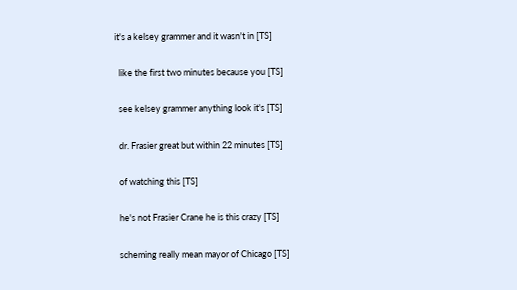it's a kelsey grammer and it wasn't in [TS]

  like the first two minutes because you [TS]

  see kelsey grammer anything look it's [TS]

  dr. Frasier great but within 22 minutes [TS]

  of watching this [TS]

  he's not Frasier Crane he is this crazy [TS]

  scheming really mean mayor of Chicago [TS]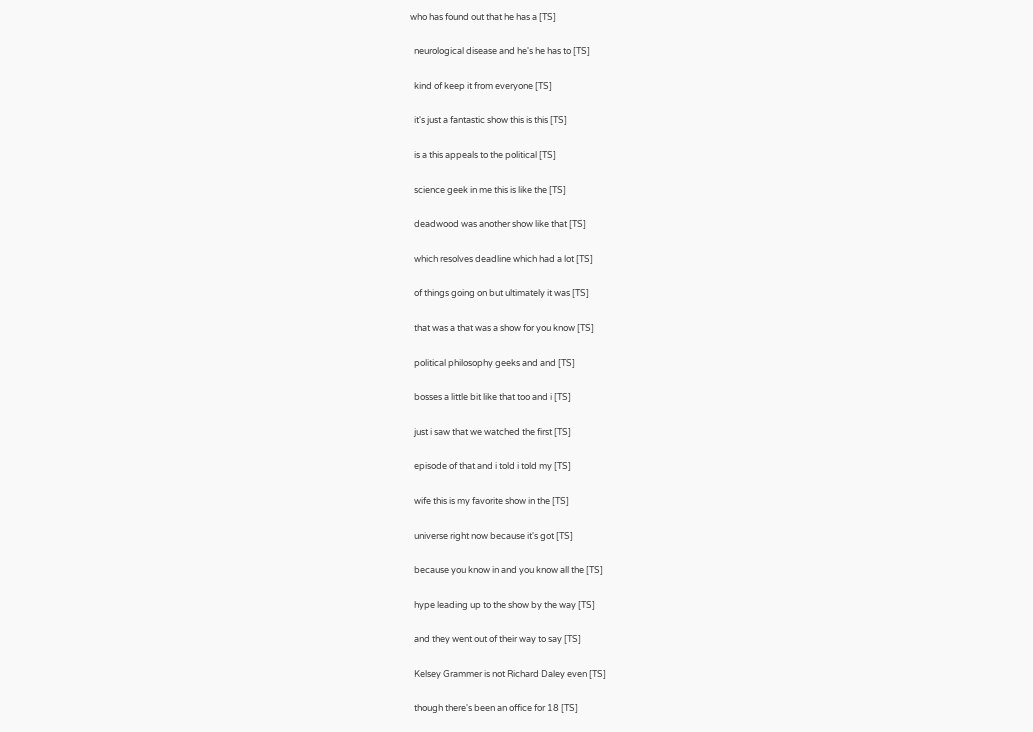who has found out that he has a [TS]

  neurological disease and he's he has to [TS]

  kind of keep it from everyone [TS]

  it's just a fantastic show this is this [TS]

  is a this appeals to the political [TS]

  science geek in me this is like the [TS]

  deadwood was another show like that [TS]

  which resolves deadline which had a lot [TS]

  of things going on but ultimately it was [TS]

  that was a that was a show for you know [TS]

  political philosophy geeks and and [TS]

  bosses a little bit like that too and i [TS]

  just i saw that we watched the first [TS]

  episode of that and i told i told my [TS]

  wife this is my favorite show in the [TS]

  universe right now because it's got [TS]

  because you know in and you know all the [TS]

  hype leading up to the show by the way [TS]

  and they went out of their way to say [TS]

  Kelsey Grammer is not Richard Daley even [TS]

  though there's been an office for 18 [TS]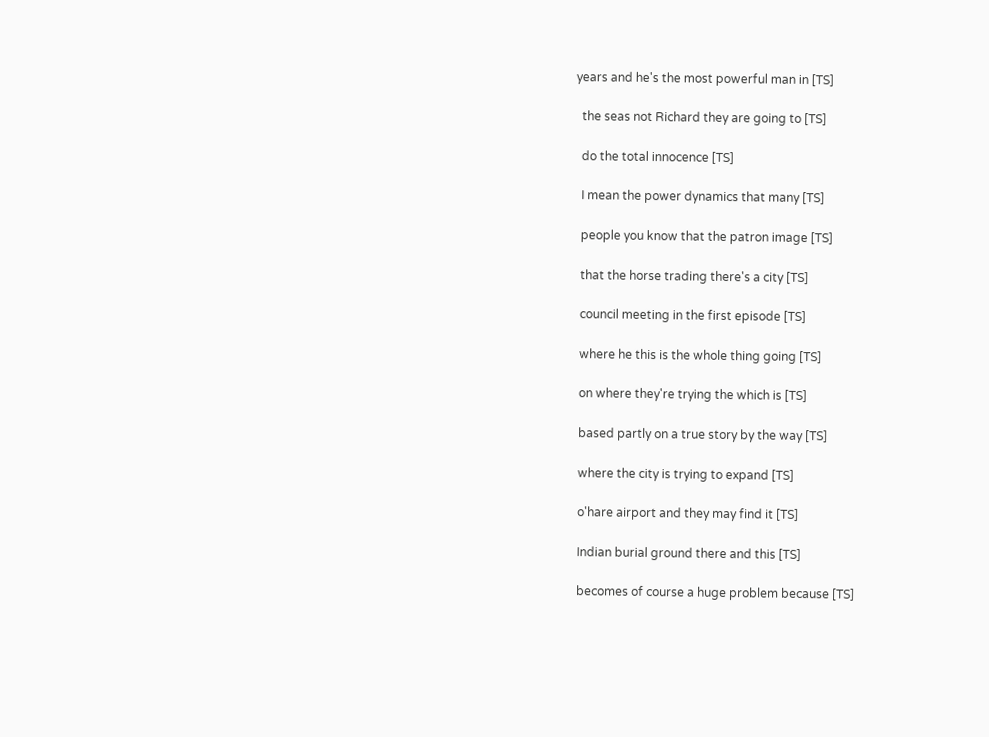years and he's the most powerful man in [TS]

  the seas not Richard they are going to [TS]

  do the total innocence [TS]

  I mean the power dynamics that many [TS]

  people you know that the patron image [TS]

  that the horse trading there's a city [TS]

  council meeting in the first episode [TS]

  where he this is the whole thing going [TS]

  on where they're trying the which is [TS]

  based partly on a true story by the way [TS]

  where the city is trying to expand [TS]

  o'hare airport and they may find it [TS]

  Indian burial ground there and this [TS]

  becomes of course a huge problem because [TS]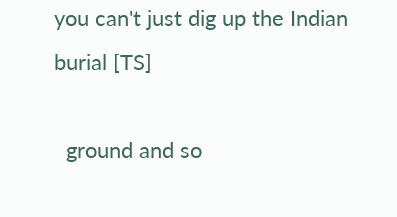you can't just dig up the Indian burial [TS]

  ground and so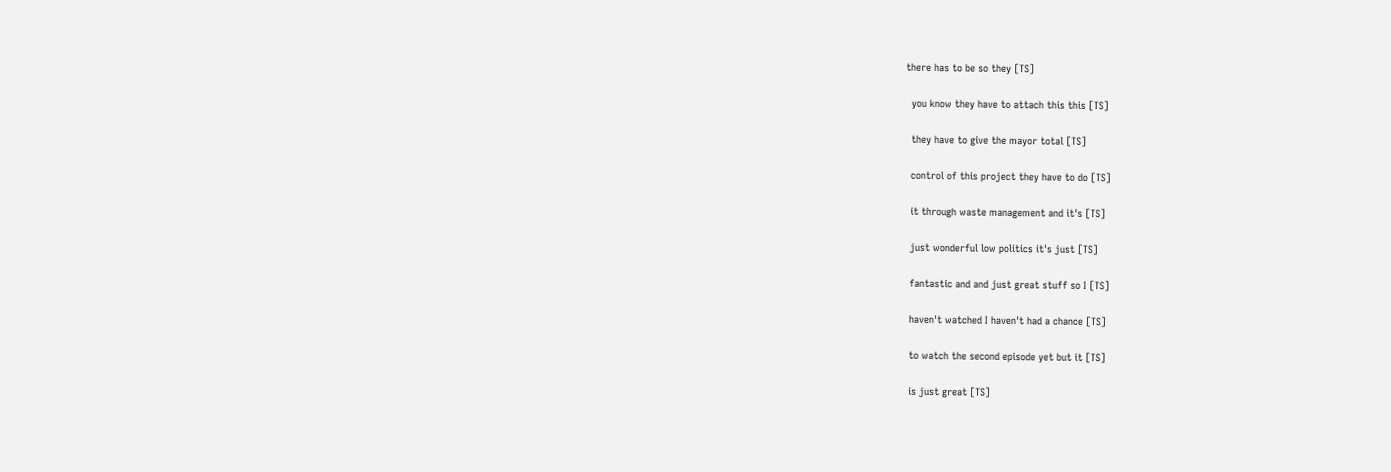there has to be so they [TS]

  you know they have to attach this this [TS]

  they have to give the mayor total [TS]

  control of this project they have to do [TS]

  it through waste management and it's [TS]

  just wonderful low politics it's just [TS]

  fantastic and and just great stuff so I [TS]

  haven't watched I haven't had a chance [TS]

  to watch the second episode yet but it [TS]

  is just great [TS]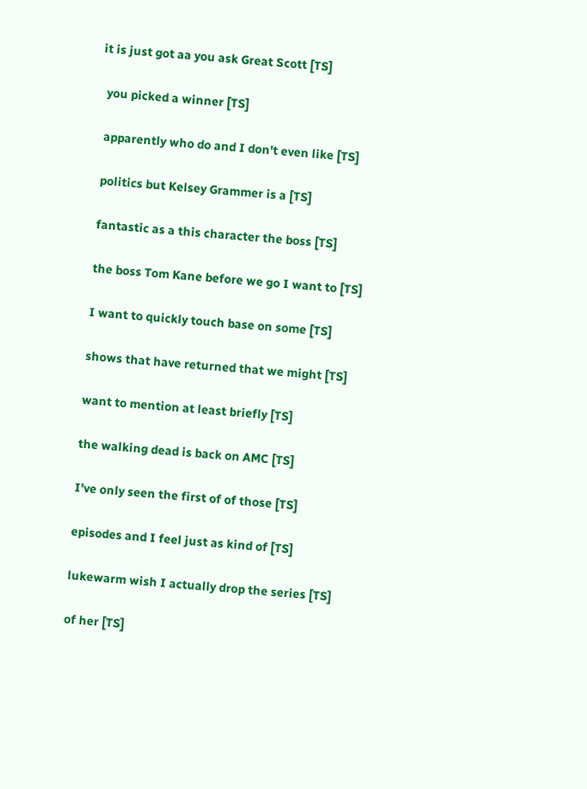it is just got aa you ask Great Scott [TS]

  you picked a winner [TS]

  apparently who do and I don't even like [TS]

  politics but Kelsey Grammer is a [TS]

  fantastic as a this character the boss [TS]

  the boss Tom Kane before we go I want to [TS]

  I want to quickly touch base on some [TS]

  shows that have returned that we might [TS]

  want to mention at least briefly [TS]

  the walking dead is back on AMC [TS]

  I've only seen the first of of those [TS]

  episodes and I feel just as kind of [TS]

  lukewarm wish I actually drop the series [TS]

  of her [TS]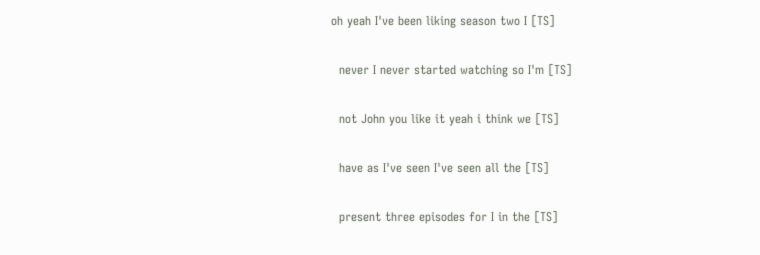oh yeah I've been liking season two I [TS]

  never I never started watching so I'm [TS]

  not John you like it yeah i think we [TS]

  have as I've seen I've seen all the [TS]

  present three episodes for I in the [TS]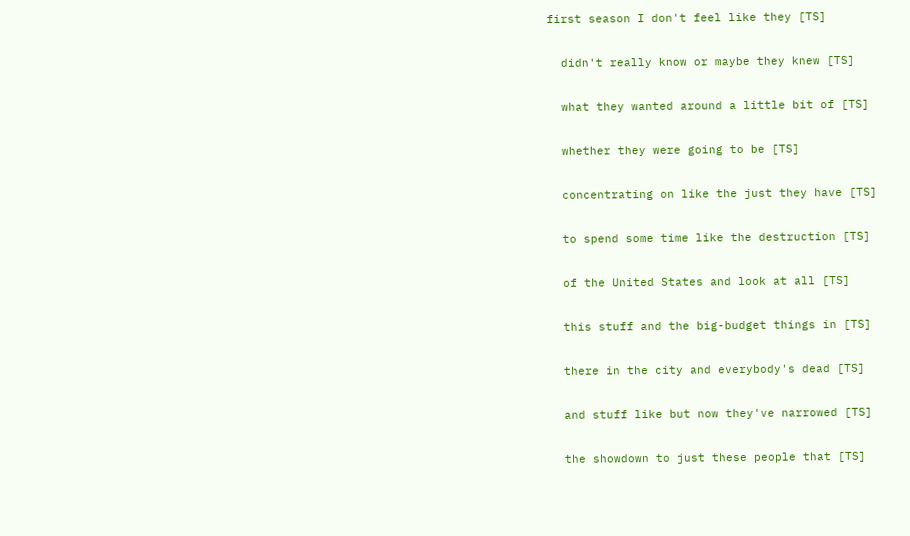first season I don't feel like they [TS]

  didn't really know or maybe they knew [TS]

  what they wanted around a little bit of [TS]

  whether they were going to be [TS]

  concentrating on like the just they have [TS]

  to spend some time like the destruction [TS]

  of the United States and look at all [TS]

  this stuff and the big-budget things in [TS]

  there in the city and everybody's dead [TS]

  and stuff like but now they've narrowed [TS]

  the showdown to just these people that [TS]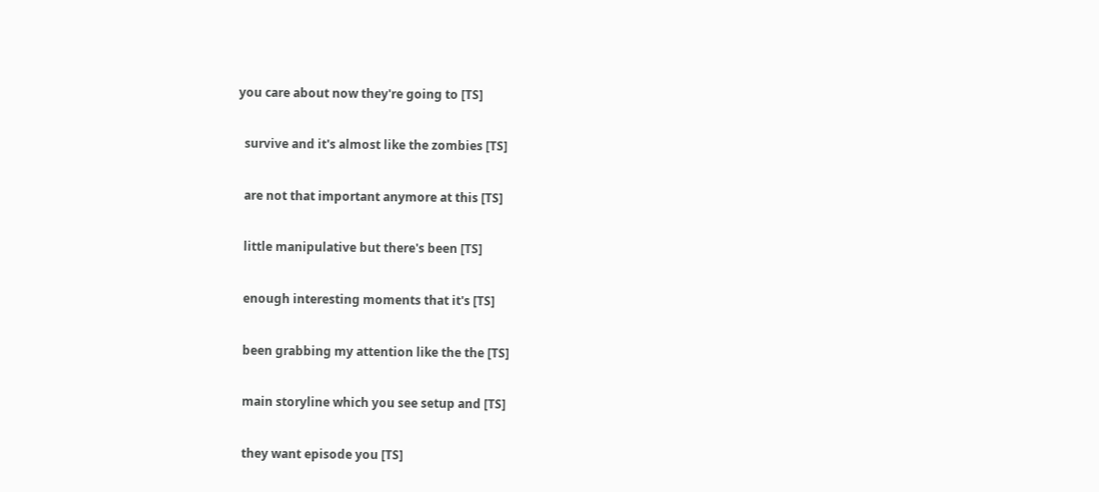you care about now they're going to [TS]

  survive and it's almost like the zombies [TS]

  are not that important anymore at this [TS]

  little manipulative but there's been [TS]

  enough interesting moments that it's [TS]

  been grabbing my attention like the the [TS]

  main storyline which you see setup and [TS]

  they want episode you [TS]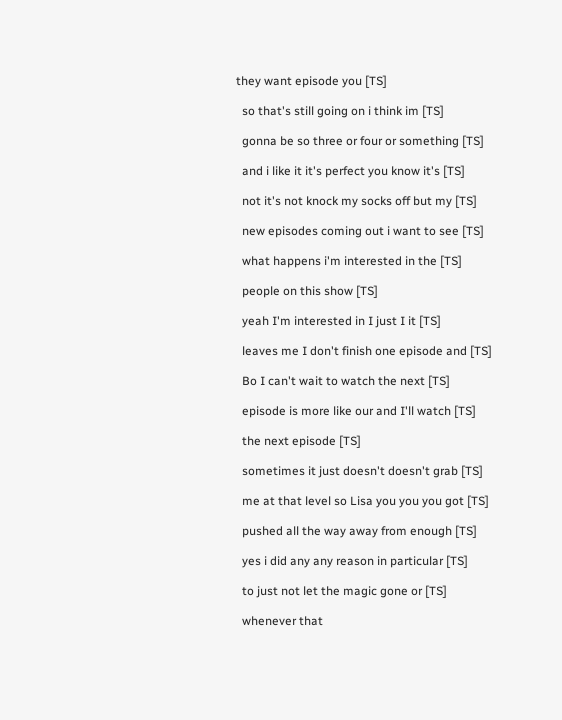they want episode you [TS]

  so that's still going on i think im [TS]

  gonna be so three or four or something [TS]

  and i like it it's perfect you know it's [TS]

  not it's not knock my socks off but my [TS]

  new episodes coming out i want to see [TS]

  what happens i'm interested in the [TS]

  people on this show [TS]

  yeah I'm interested in I just I it [TS]

  leaves me I don't finish one episode and [TS]

  Bo I can't wait to watch the next [TS]

  episode is more like our and I'll watch [TS]

  the next episode [TS]

  sometimes it just doesn't doesn't grab [TS]

  me at that level so Lisa you you you got [TS]

  pushed all the way away from enough [TS]

  yes i did any any reason in particular [TS]

  to just not let the magic gone or [TS]

  whenever that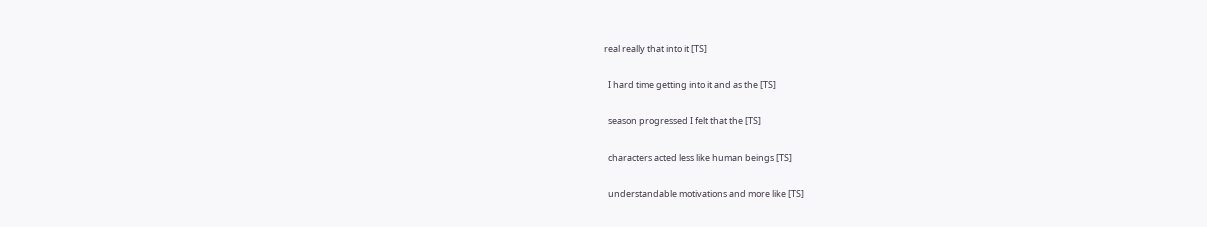real really that into it [TS]

  I hard time getting into it and as the [TS]

  season progressed I felt that the [TS]

  characters acted less like human beings [TS]

  understandable motivations and more like [TS]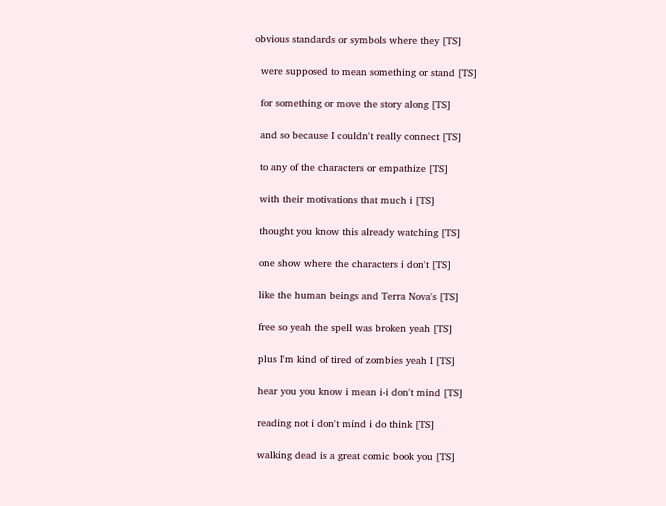obvious standards or symbols where they [TS]

  were supposed to mean something or stand [TS]

  for something or move the story along [TS]

  and so because I couldn't really connect [TS]

  to any of the characters or empathize [TS]

  with their motivations that much i [TS]

  thought you know this already watching [TS]

  one show where the characters i don't [TS]

  like the human beings and Terra Nova's [TS]

  free so yeah the spell was broken yeah [TS]

  plus I'm kind of tired of zombies yeah I [TS]

  hear you you know i mean i-i don't mind [TS]

  reading not i don't mind i do think [TS]

  walking dead is a great comic book you [TS]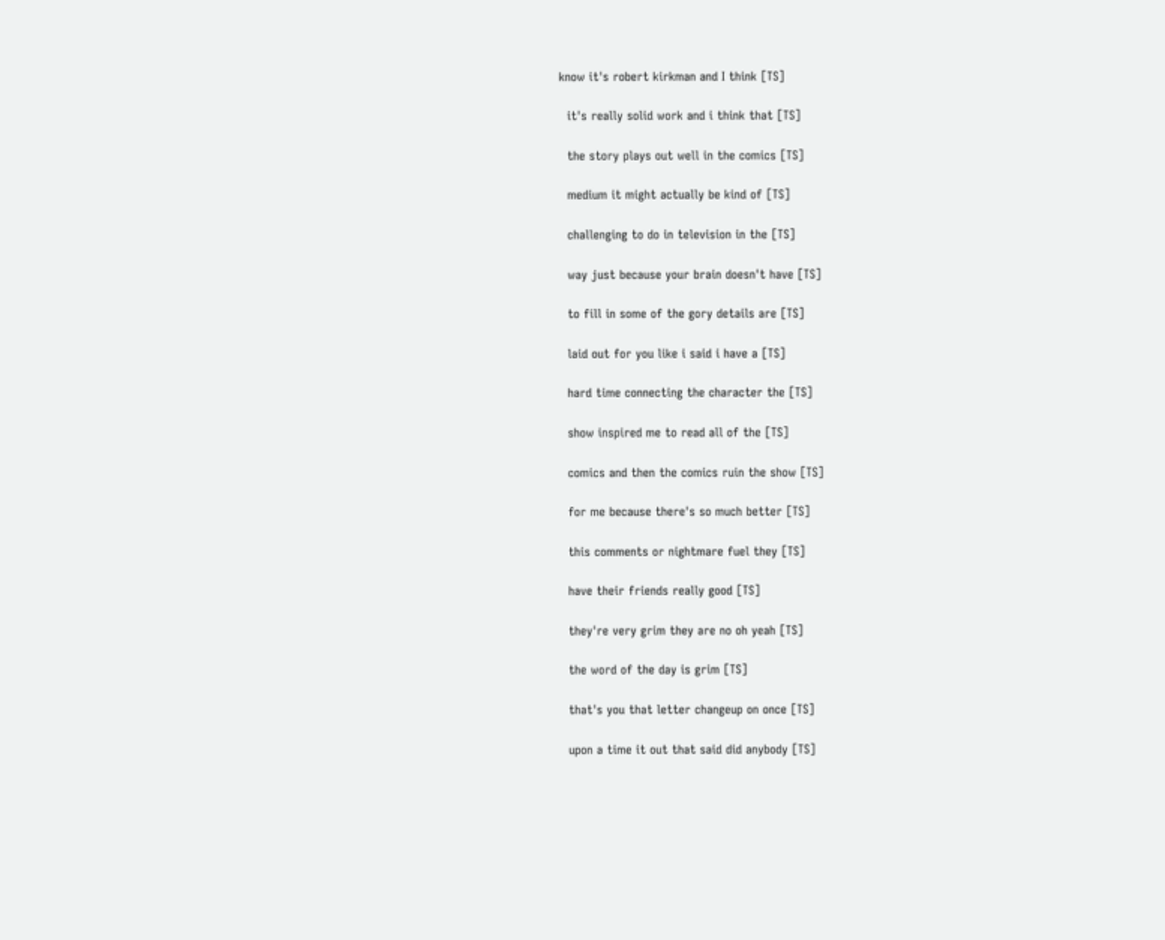know it's robert kirkman and I think [TS]

  it's really solid work and i think that [TS]

  the story plays out well in the comics [TS]

  medium it might actually be kind of [TS]

  challenging to do in television in the [TS]

  way just because your brain doesn't have [TS]

  to fill in some of the gory details are [TS]

  laid out for you like i said i have a [TS]

  hard time connecting the character the [TS]

  show inspired me to read all of the [TS]

  comics and then the comics ruin the show [TS]

  for me because there's so much better [TS]

  this comments or nightmare fuel they [TS]

  have their friends really good [TS]

  they're very grim they are no oh yeah [TS]

  the word of the day is grim [TS]

  that's you that letter changeup on once [TS]

  upon a time it out that said did anybody [TS]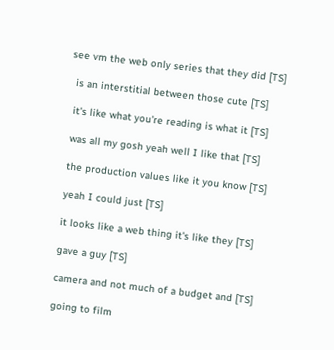see vm the web only series that they did [TS]

  is an interstitial between those cute [TS]

  it's like what you're reading is what it [TS]

  was all my gosh yeah well I like that [TS]

  the production values like it you know [TS]

  yeah I could just [TS]

  it looks like a web thing it's like they [TS]

  gave a guy [TS]

  camera and not much of a budget and [TS]

  going to film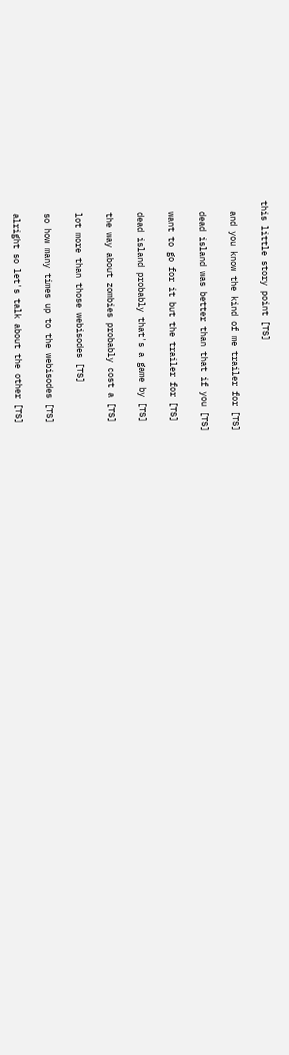this little story point [TS]

  and you know the kind of me trailer for [TS]

  dead island was better than that if you [TS]

  want to go for it but the trailer for [TS]

  dead island probably that's a game by [TS]

  the way about zombies probably cost a [TS]

  lot more than those webisodes [TS]

  so how many times up to the webisodes [TS]

  alright so let's talk about the other [TS]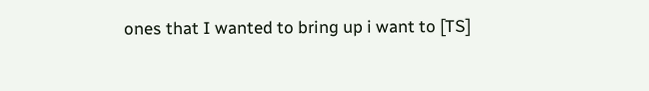ones that I wanted to bring up i want to [TS]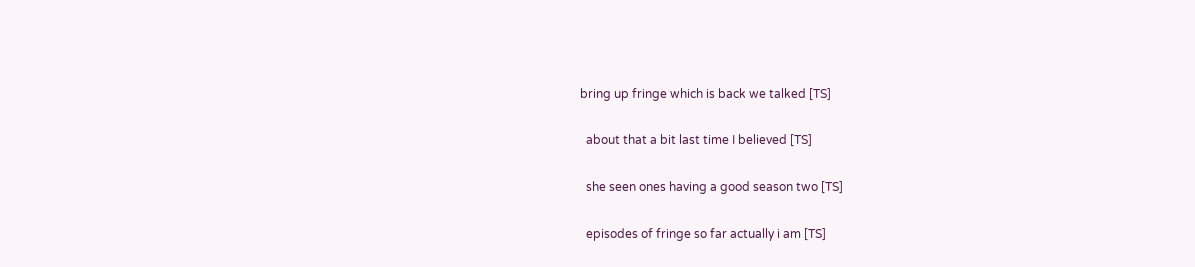bring up fringe which is back we talked [TS]

  about that a bit last time I believed [TS]

  she seen ones having a good season two [TS]

  episodes of fringe so far actually i am [TS]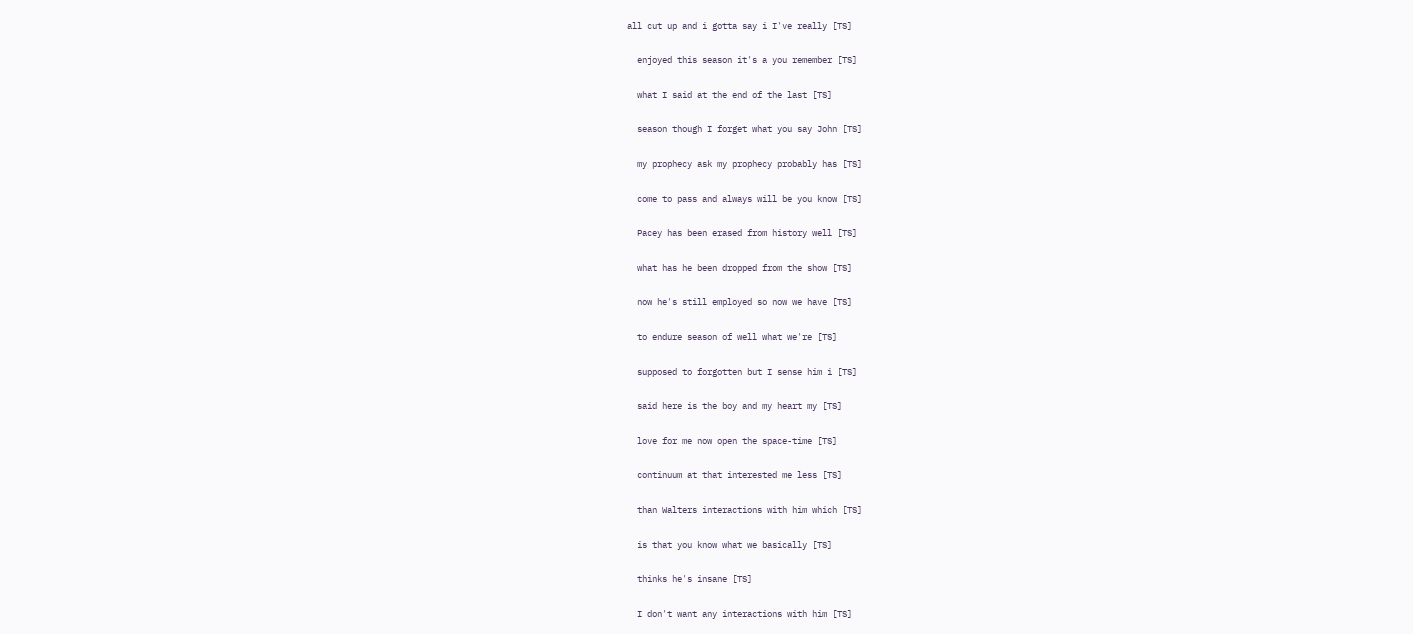all cut up and i gotta say i I've really [TS]

  enjoyed this season it's a you remember [TS]

  what I said at the end of the last [TS]

  season though I forget what you say John [TS]

  my prophecy ask my prophecy probably has [TS]

  come to pass and always will be you know [TS]

  Pacey has been erased from history well [TS]

  what has he been dropped from the show [TS]

  now he's still employed so now we have [TS]

  to endure season of well what we're [TS]

  supposed to forgotten but I sense him i [TS]

  said here is the boy and my heart my [TS]

  love for me now open the space-time [TS]

  continuum at that interested me less [TS]

  than Walters interactions with him which [TS]

  is that you know what we basically [TS]

  thinks he's insane [TS]

  I don't want any interactions with him [TS]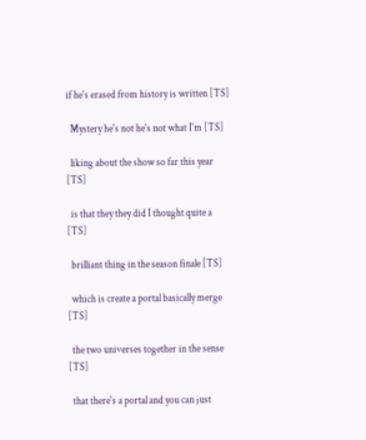if he's erased from history is written [TS]

  Mystery he's not he's not what I'm [TS]

  liking about the show so far this year [TS]

  is that they they did I thought quite a [TS]

  brilliant thing in the season finale [TS]

  which is create a portal basically merge [TS]

  the two universes together in the sense [TS]

  that there's a portal and you can just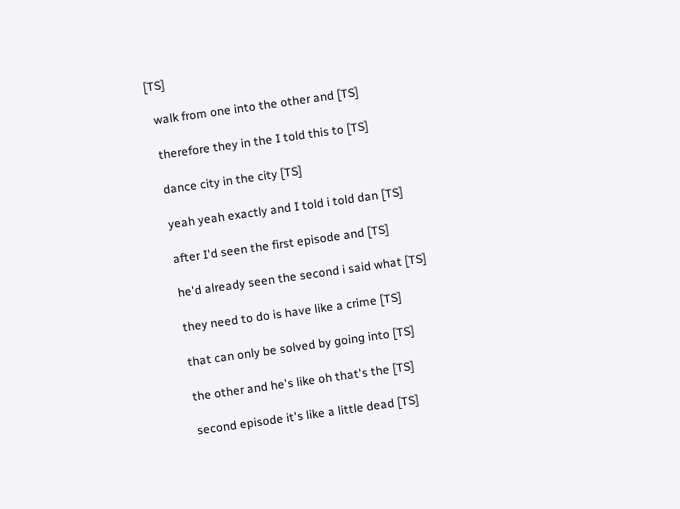[TS]

  walk from one into the other and [TS]

  therefore they in the I told this to [TS]

  dance city in the city [TS]

  yeah yeah exactly and I told i told dan [TS]

  after I'd seen the first episode and [TS]

  he'd already seen the second i said what [TS]

  they need to do is have like a crime [TS]

  that can only be solved by going into [TS]

  the other and he's like oh that's the [TS]

  second episode it's like a little dead [TS]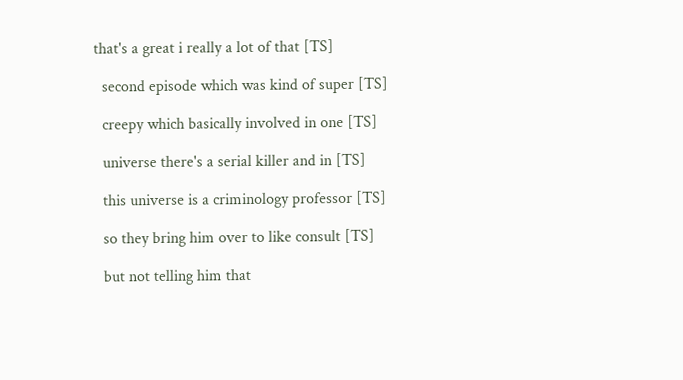that's a great i really a lot of that [TS]

  second episode which was kind of super [TS]

  creepy which basically involved in one [TS]

  universe there's a serial killer and in [TS]

  this universe is a criminology professor [TS]

  so they bring him over to like consult [TS]

  but not telling him that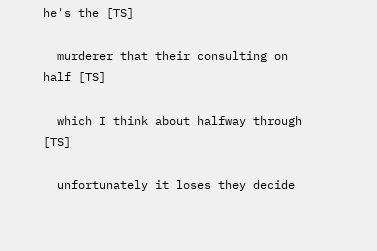he's the [TS]

  murderer that their consulting on half [TS]

  which I think about halfway through [TS]

  unfortunately it loses they decide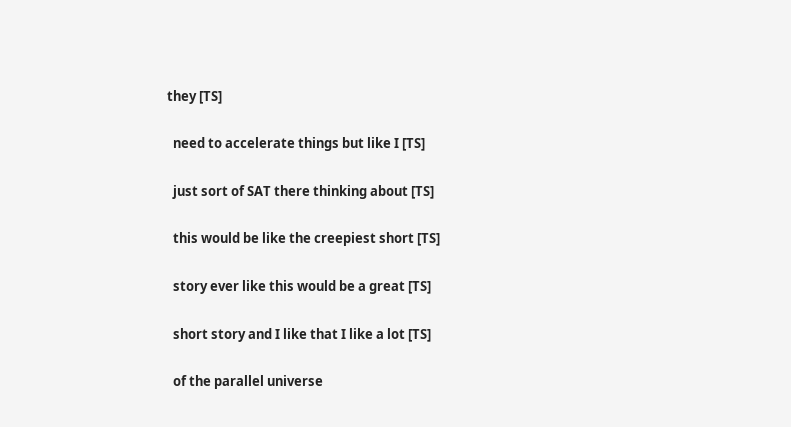they [TS]

  need to accelerate things but like I [TS]

  just sort of SAT there thinking about [TS]

  this would be like the creepiest short [TS]

  story ever like this would be a great [TS]

  short story and I like that I like a lot [TS]

  of the parallel universe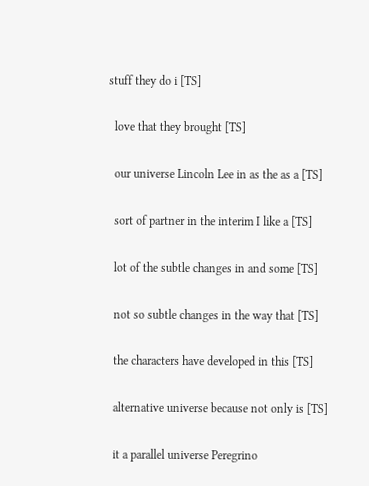stuff they do i [TS]

  love that they brought [TS]

  our universe Lincoln Lee in as the as a [TS]

  sort of partner in the interim I like a [TS]

  lot of the subtle changes in and some [TS]

  not so subtle changes in the way that [TS]

  the characters have developed in this [TS]

  alternative universe because not only is [TS]

  it a parallel universe Peregrino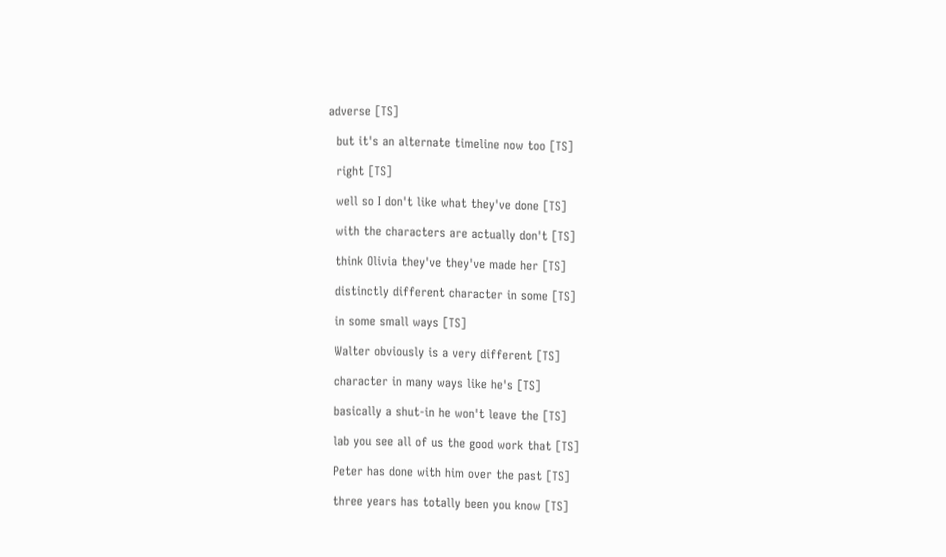adverse [TS]

  but it's an alternate timeline now too [TS]

  right [TS]

  well so I don't like what they've done [TS]

  with the characters are actually don't [TS]

  think Olivia they've they've made her [TS]

  distinctly different character in some [TS]

  in some small ways [TS]

  Walter obviously is a very different [TS]

  character in many ways like he's [TS]

  basically a shut-in he won't leave the [TS]

  lab you see all of us the good work that [TS]

  Peter has done with him over the past [TS]

  three years has totally been you know [TS]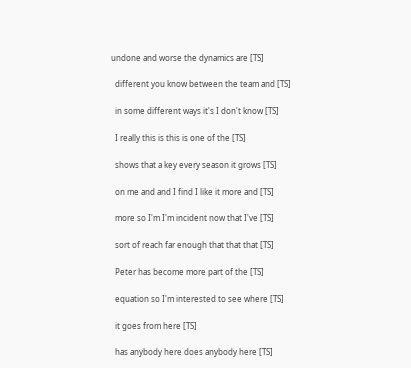undone and worse the dynamics are [TS]

  different you know between the team and [TS]

  in some different ways it's I don't know [TS]

  I really this is this is one of the [TS]

  shows that a key every season it grows [TS]

  on me and and I find I like it more and [TS]

  more so I'm I'm incident now that I've [TS]

  sort of reach far enough that that that [TS]

  Peter has become more part of the [TS]

  equation so I'm interested to see where [TS]

  it goes from here [TS]

  has anybody here does anybody here [TS]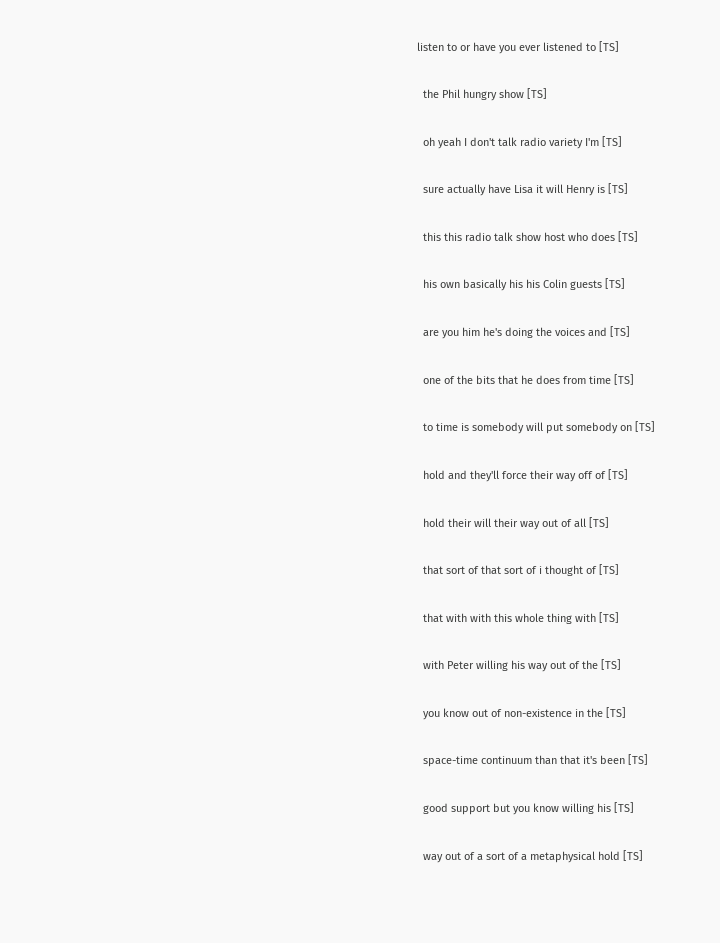listen to or have you ever listened to [TS]

  the Phil hungry show [TS]

  oh yeah I don't talk radio variety I'm [TS]

  sure actually have Lisa it will Henry is [TS]

  this this radio talk show host who does [TS]

  his own basically his his Colin guests [TS]

  are you him he's doing the voices and [TS]

  one of the bits that he does from time [TS]

  to time is somebody will put somebody on [TS]

  hold and they'll force their way off of [TS]

  hold their will their way out of all [TS]

  that sort of that sort of i thought of [TS]

  that with with this whole thing with [TS]

  with Peter willing his way out of the [TS]

  you know out of non-existence in the [TS]

  space-time continuum than that it's been [TS]

  good support but you know willing his [TS]

  way out of a sort of a metaphysical hold [TS]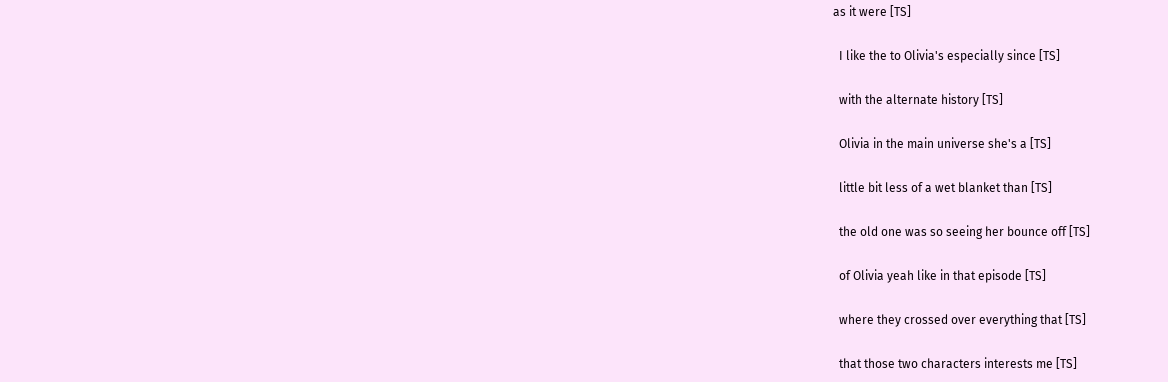as it were [TS]

  I like the to Olivia's especially since [TS]

  with the alternate history [TS]

  Olivia in the main universe she's a [TS]

  little bit less of a wet blanket than [TS]

  the old one was so seeing her bounce off [TS]

  of Olivia yeah like in that episode [TS]

  where they crossed over everything that [TS]

  that those two characters interests me [TS]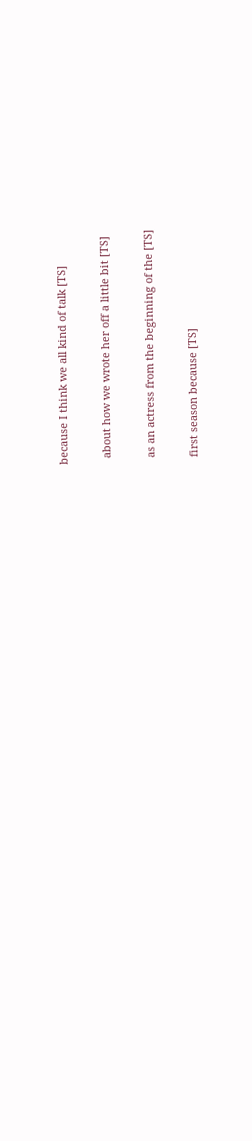because I think we all kind of talk [TS]

  about how we wrote her off a little bit [TS]

  as an actress from the beginning of the [TS]

  first season because [TS]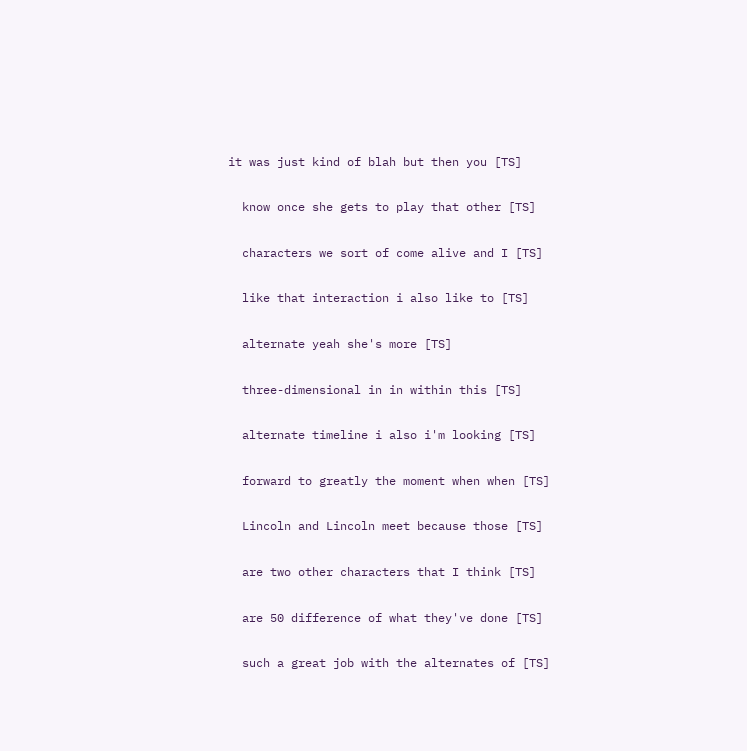it was just kind of blah but then you [TS]

  know once she gets to play that other [TS]

  characters we sort of come alive and I [TS]

  like that interaction i also like to [TS]

  alternate yeah she's more [TS]

  three-dimensional in in within this [TS]

  alternate timeline i also i'm looking [TS]

  forward to greatly the moment when when [TS]

  Lincoln and Lincoln meet because those [TS]

  are two other characters that I think [TS]

  are 50 difference of what they've done [TS]

  such a great job with the alternates of [TS]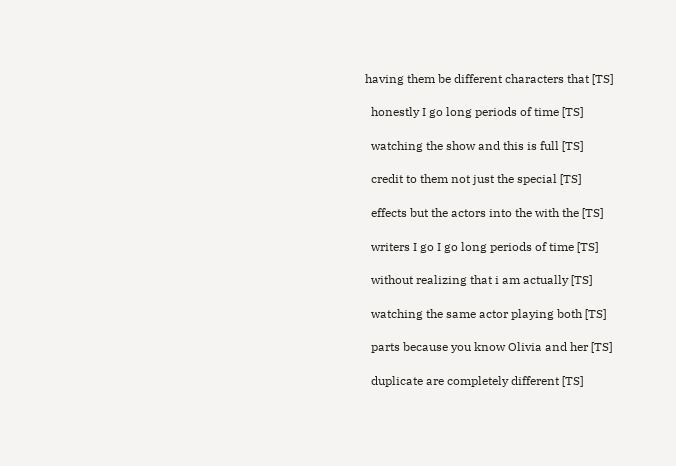having them be different characters that [TS]

  honestly I go long periods of time [TS]

  watching the show and this is full [TS]

  credit to them not just the special [TS]

  effects but the actors into the with the [TS]

  writers I go I go long periods of time [TS]

  without realizing that i am actually [TS]

  watching the same actor playing both [TS]

  parts because you know Olivia and her [TS]

  duplicate are completely different [TS]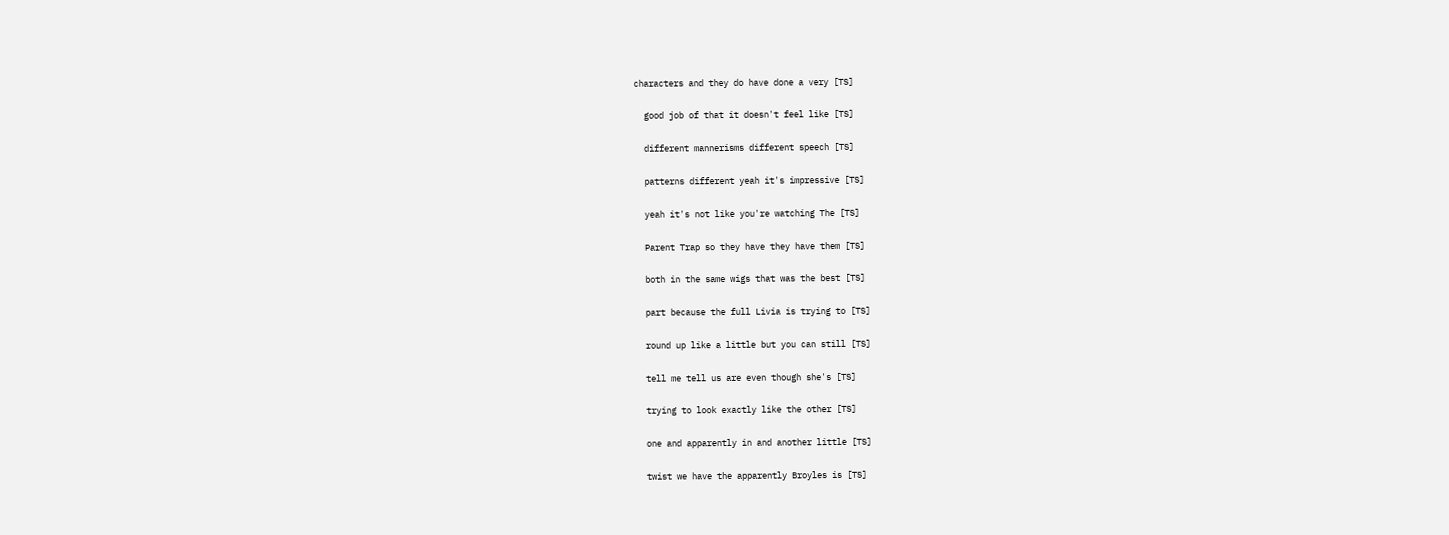characters and they do have done a very [TS]

  good job of that it doesn't feel like [TS]

  different mannerisms different speech [TS]

  patterns different yeah it's impressive [TS]

  yeah it's not like you're watching The [TS]

  Parent Trap so they have they have them [TS]

  both in the same wigs that was the best [TS]

  part because the full Livia is trying to [TS]

  round up like a little but you can still [TS]

  tell me tell us are even though she's [TS]

  trying to look exactly like the other [TS]

  one and apparently in and another little [TS]

  twist we have the apparently Broyles is [TS]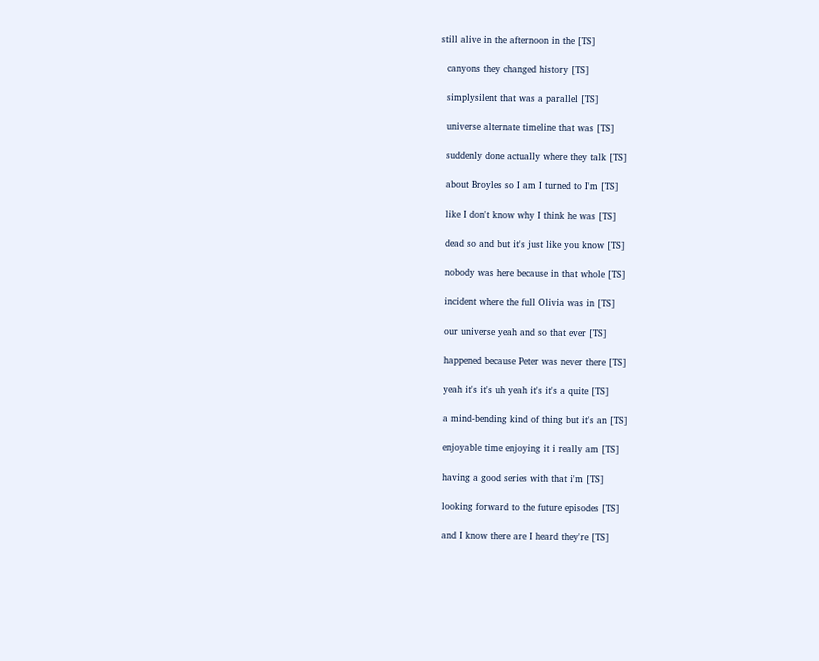still alive in the afternoon in the [TS]

  canyons they changed history [TS]

  simplysilent that was a parallel [TS]

  universe alternate timeline that was [TS]

  suddenly done actually where they talk [TS]

  about Broyles so I am I turned to I'm [TS]

  like I don't know why I think he was [TS]

  dead so and but it's just like you know [TS]

  nobody was here because in that whole [TS]

  incident where the full Olivia was in [TS]

  our universe yeah and so that ever [TS]

  happened because Peter was never there [TS]

  yeah it's it's uh yeah it's it's a quite [TS]

  a mind-bending kind of thing but it's an [TS]

  enjoyable time enjoying it i really am [TS]

  having a good series with that i'm [TS]

  looking forward to the future episodes [TS]

  and I know there are I heard they're [TS]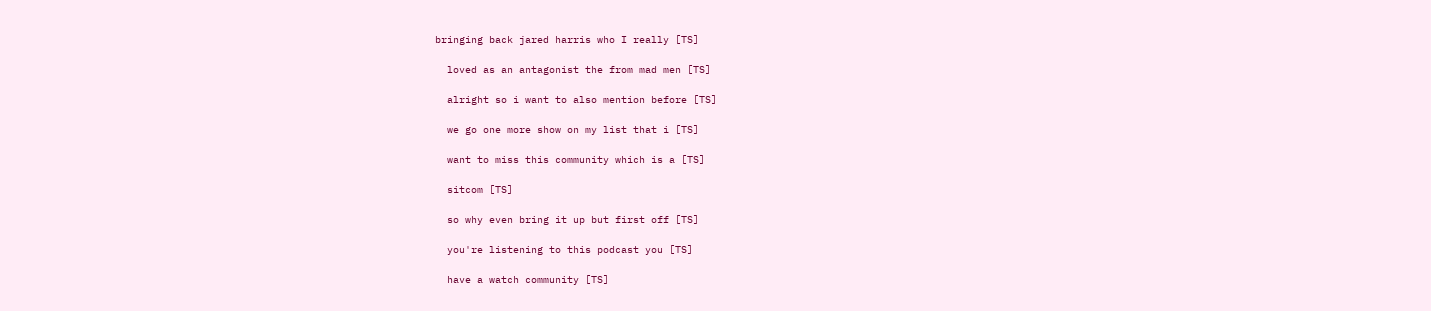bringing back jared harris who I really [TS]

  loved as an antagonist the from mad men [TS]

  alright so i want to also mention before [TS]

  we go one more show on my list that i [TS]

  want to miss this community which is a [TS]

  sitcom [TS]

  so why even bring it up but first off [TS]

  you're listening to this podcast you [TS]

  have a watch community [TS]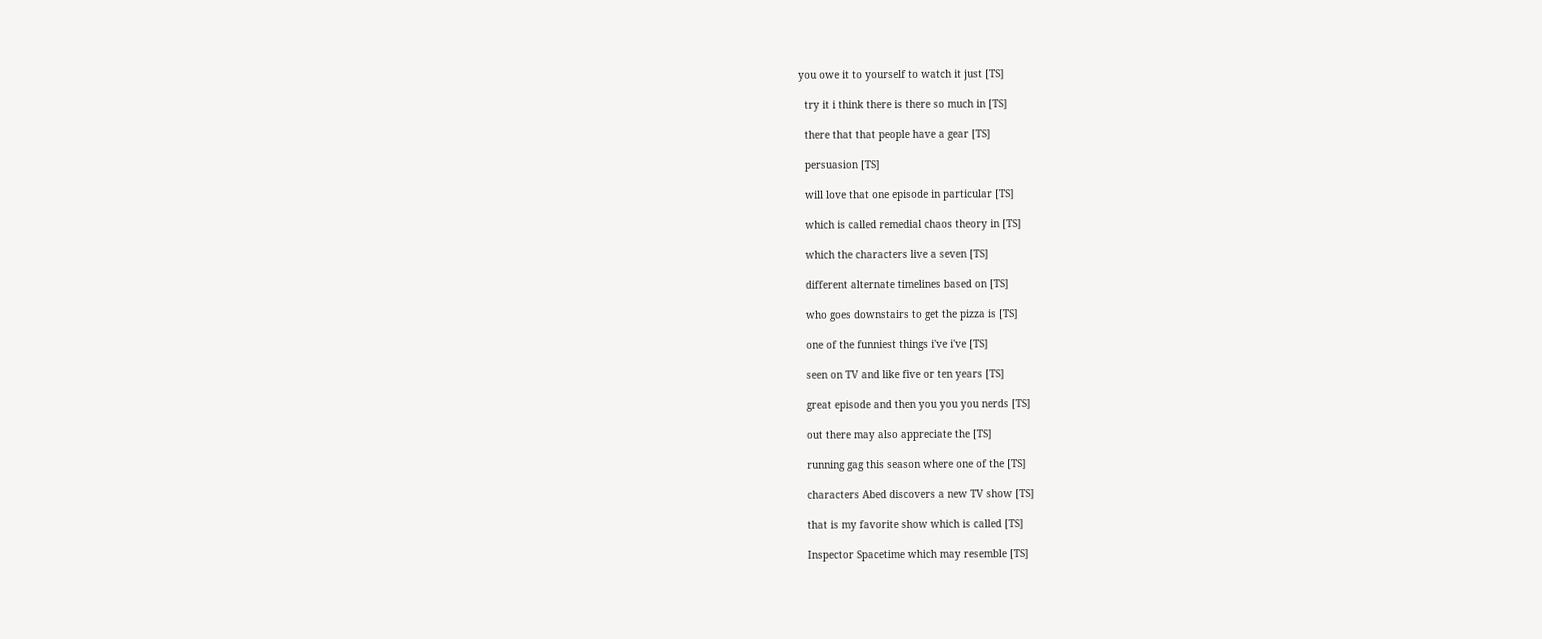you owe it to yourself to watch it just [TS]

  try it i think there is there so much in [TS]

  there that that people have a gear [TS]

  persuasion [TS]

  will love that one episode in particular [TS]

  which is called remedial chaos theory in [TS]

  which the characters live a seven [TS]

  different alternate timelines based on [TS]

  who goes downstairs to get the pizza is [TS]

  one of the funniest things i've i've [TS]

  seen on TV and like five or ten years [TS]

  great episode and then you you you nerds [TS]

  out there may also appreciate the [TS]

  running gag this season where one of the [TS]

  characters Abed discovers a new TV show [TS]

  that is my favorite show which is called [TS]

  Inspector Spacetime which may resemble [TS]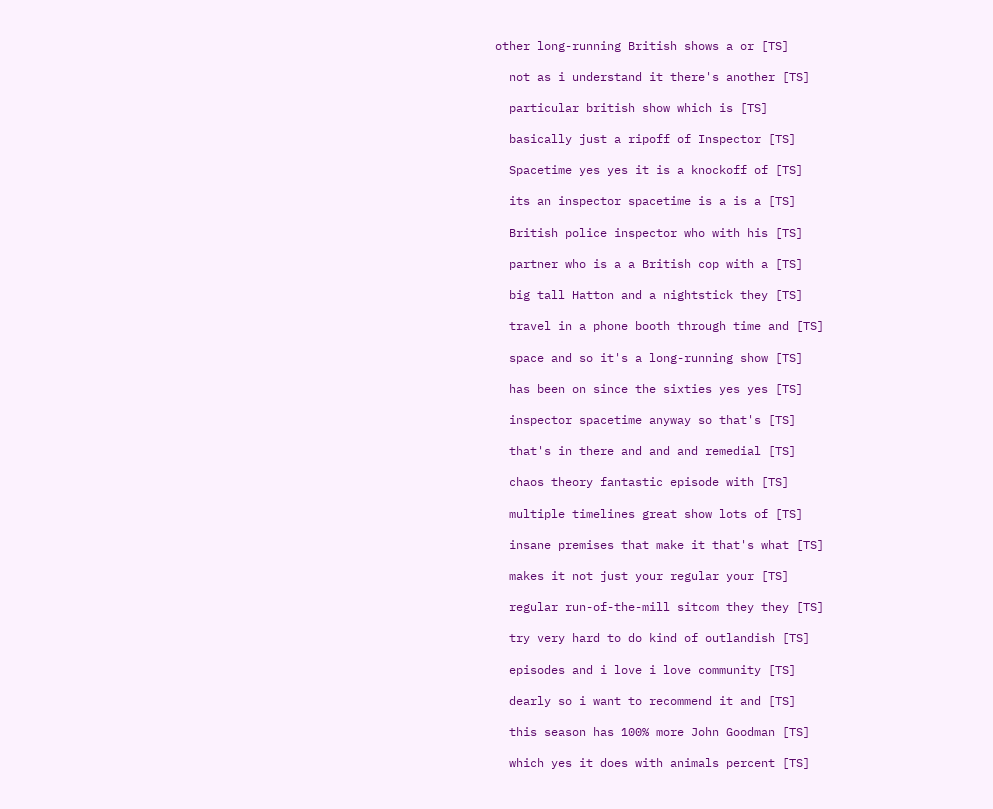other long-running British shows a or [TS]

  not as i understand it there's another [TS]

  particular british show which is [TS]

  basically just a ripoff of Inspector [TS]

  Spacetime yes yes it is a knockoff of [TS]

  its an inspector spacetime is a is a [TS]

  British police inspector who with his [TS]

  partner who is a a British cop with a [TS]

  big tall Hatton and a nightstick they [TS]

  travel in a phone booth through time and [TS]

  space and so it's a long-running show [TS]

  has been on since the sixties yes yes [TS]

  inspector spacetime anyway so that's [TS]

  that's in there and and and remedial [TS]

  chaos theory fantastic episode with [TS]

  multiple timelines great show lots of [TS]

  insane premises that make it that's what [TS]

  makes it not just your regular your [TS]

  regular run-of-the-mill sitcom they they [TS]

  try very hard to do kind of outlandish [TS]

  episodes and i love i love community [TS]

  dearly so i want to recommend it and [TS]

  this season has 100% more John Goodman [TS]

  which yes it does with animals percent [TS]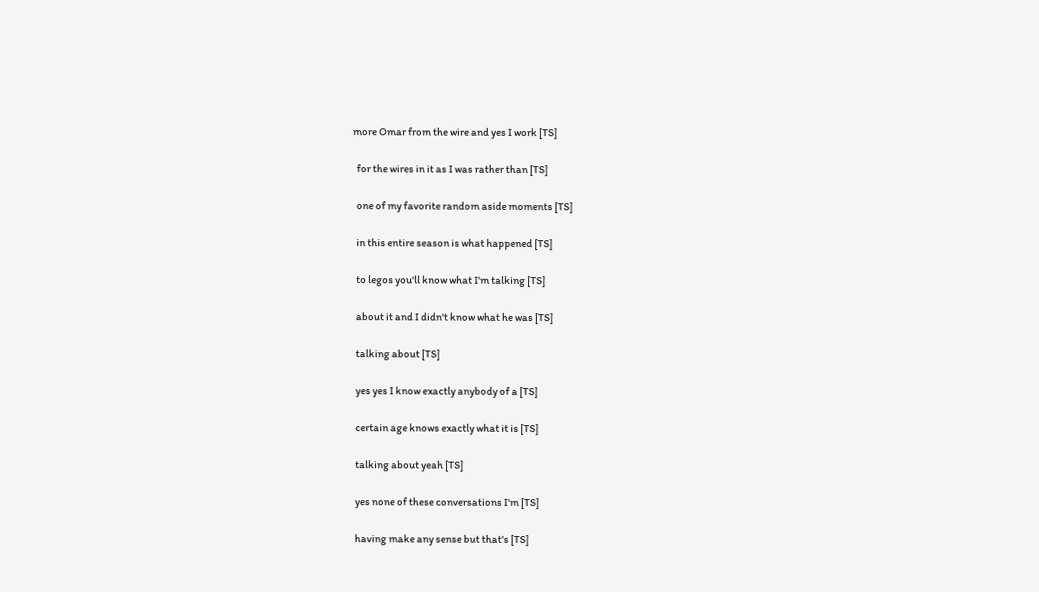more Omar from the wire and yes I work [TS]

  for the wires in it as I was rather than [TS]

  one of my favorite random aside moments [TS]

  in this entire season is what happened [TS]

  to legos you'll know what I'm talking [TS]

  about it and I didn't know what he was [TS]

  talking about [TS]

  yes yes I know exactly anybody of a [TS]

  certain age knows exactly what it is [TS]

  talking about yeah [TS]

  yes none of these conversations I'm [TS]

  having make any sense but that's [TS]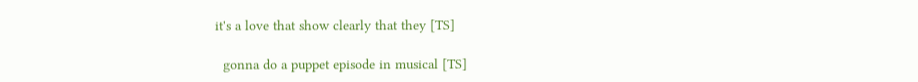it's a love that show clearly that they [TS]

  gonna do a puppet episode in musical [TS]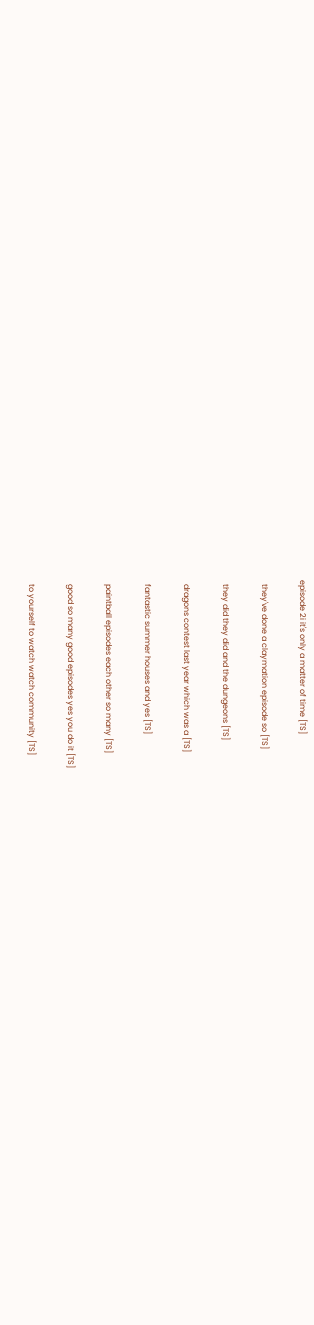episode 2i it's only a matter of time [TS]

  they've done a claymation episode so [TS]

  they did they did and the dungeons [TS]

  dragons contest last year which was a [TS]

  fantastic summer houses and yes [TS]

  paintball episodes each other so many [TS]

  good so many good episodes yes you do it [TS]

  to yourself to watch watch community [TS]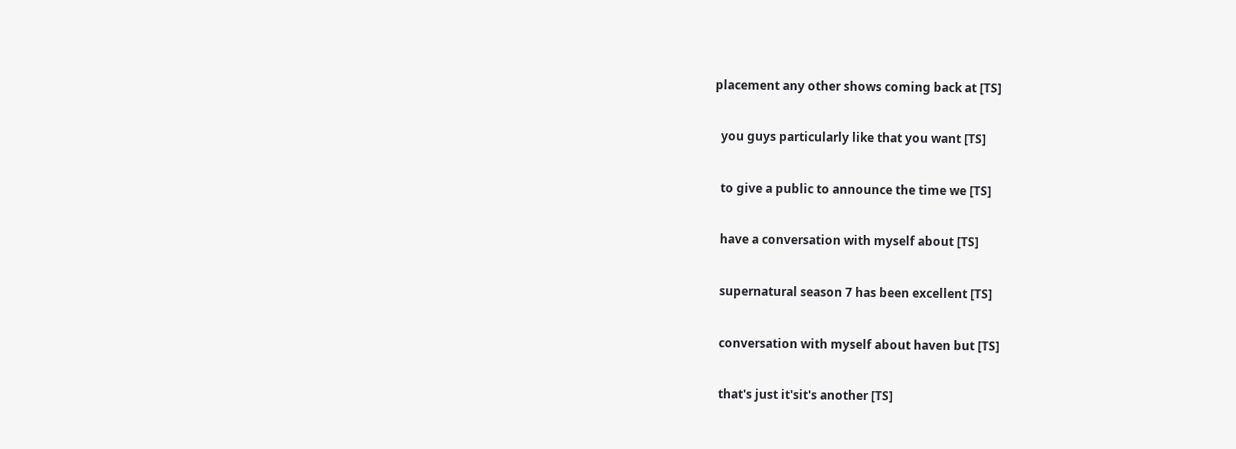placement any other shows coming back at [TS]

  you guys particularly like that you want [TS]

  to give a public to announce the time we [TS]

  have a conversation with myself about [TS]

  supernatural season 7 has been excellent [TS]

  conversation with myself about haven but [TS]

  that's just it'sit's another [TS]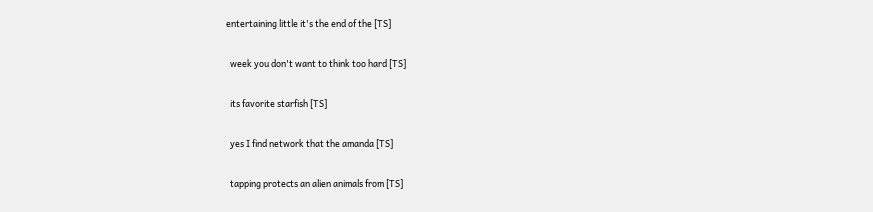entertaining little it's the end of the [TS]

  week you don't want to think too hard [TS]

  its favorite starfish [TS]

  yes I find network that the amanda [TS]

  tapping protects an alien animals from [TS]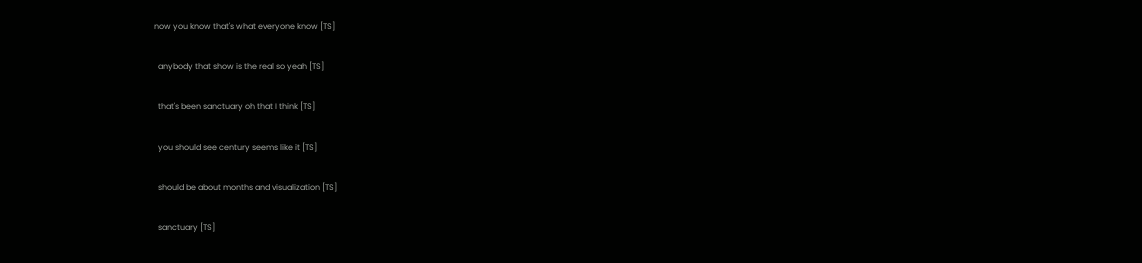now you know that's what everyone know [TS]

  anybody that show is the real so yeah [TS]

  that's been sanctuary oh that I think [TS]

  you should see century seems like it [TS]

  should be about months and visualization [TS]

  sanctuary [TS]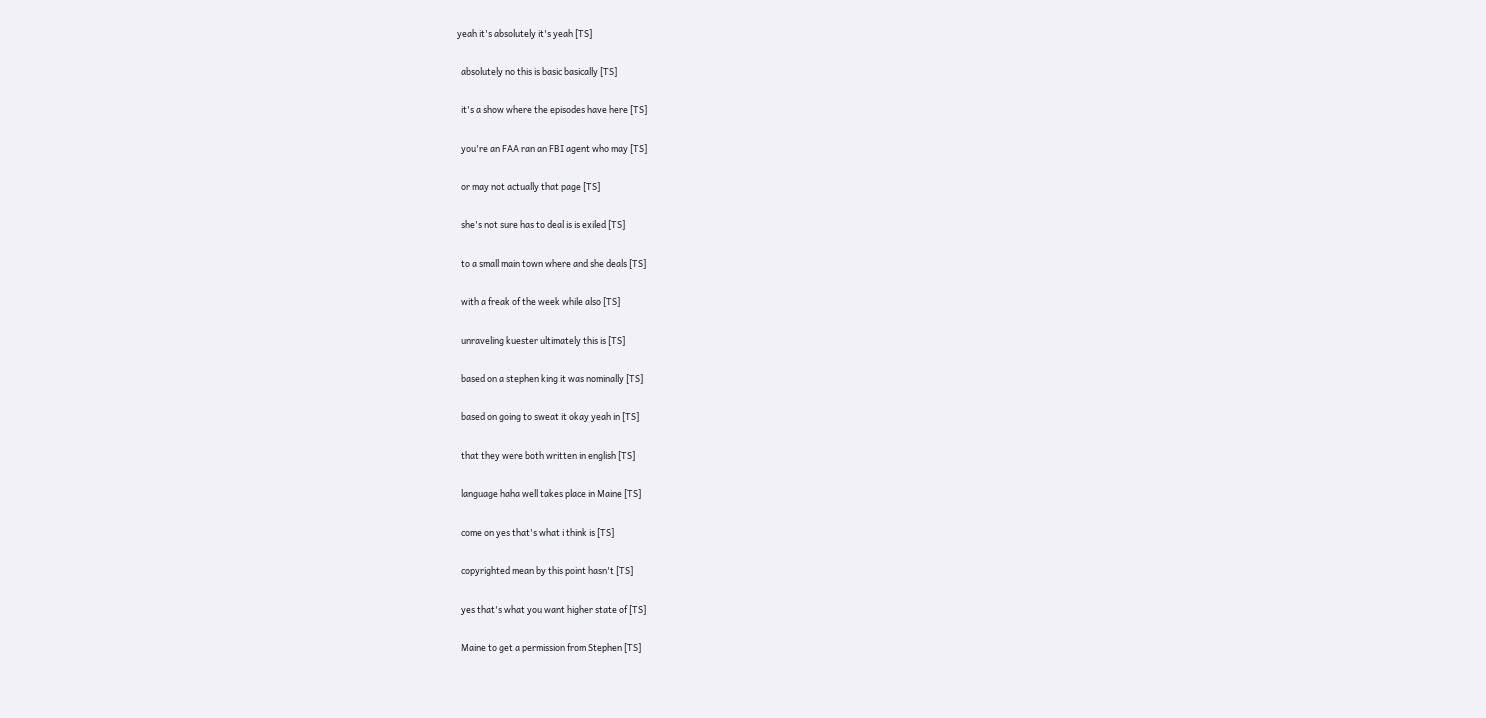yeah it's absolutely it's yeah [TS]

  absolutely no this is basic basically [TS]

  it's a show where the episodes have here [TS]

  you're an FAA ran an FBI agent who may [TS]

  or may not actually that page [TS]

  she's not sure has to deal is is exiled [TS]

  to a small main town where and she deals [TS]

  with a freak of the week while also [TS]

  unraveling kuester ultimately this is [TS]

  based on a stephen king it was nominally [TS]

  based on going to sweat it okay yeah in [TS]

  that they were both written in english [TS]

  language haha well takes place in Maine [TS]

  come on yes that's what i think is [TS]

  copyrighted mean by this point hasn't [TS]

  yes that's what you want higher state of [TS]

  Maine to get a permission from Stephen [TS]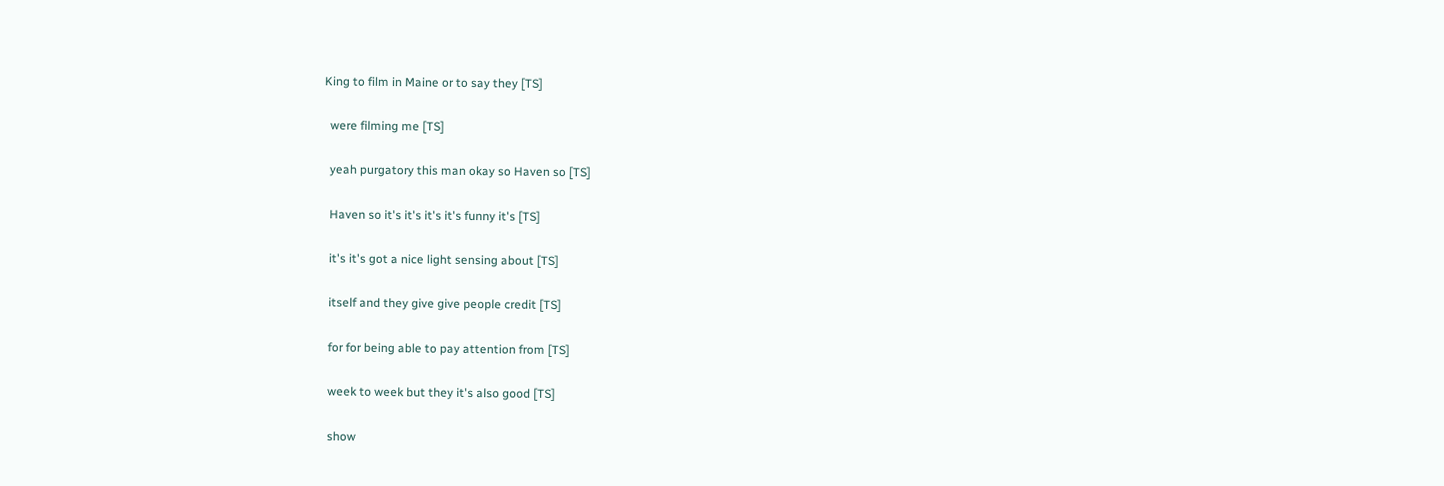King to film in Maine or to say they [TS]

  were filming me [TS]

  yeah purgatory this man okay so Haven so [TS]

  Haven so it's it's it's it's funny it's [TS]

  it's it's got a nice light sensing about [TS]

  itself and they give give people credit [TS]

  for for being able to pay attention from [TS]

  week to week but they it's also good [TS]

  show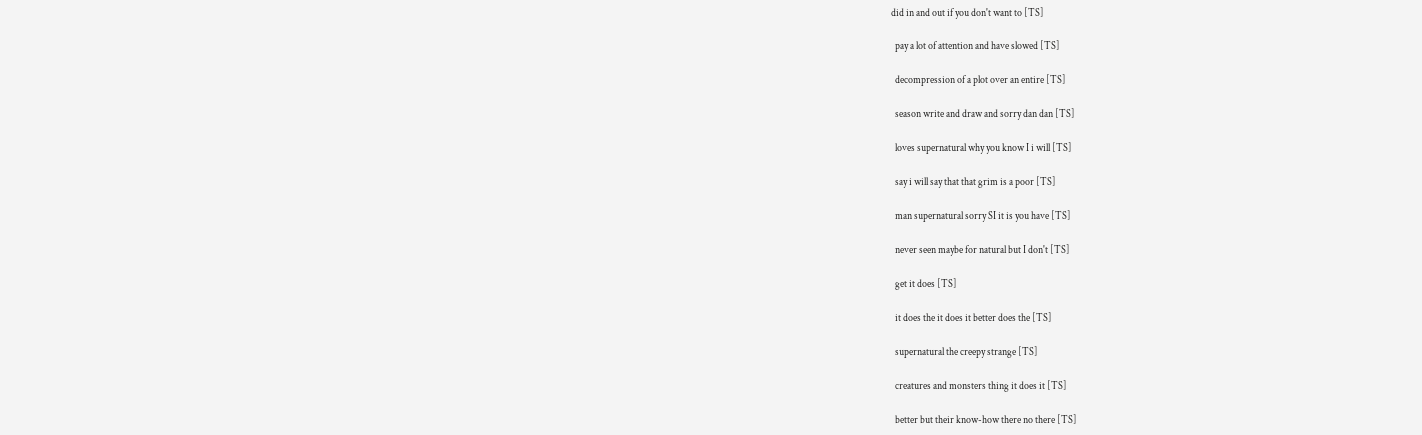did in and out if you don't want to [TS]

  pay a lot of attention and have slowed [TS]

  decompression of a plot over an entire [TS]

  season write and draw and sorry dan dan [TS]

  loves supernatural why you know I i will [TS]

  say i will say that that grim is a poor [TS]

  man supernatural sorry SI it is you have [TS]

  never seen maybe for natural but I don't [TS]

  get it does [TS]

  it does the it does it better does the [TS]

  supernatural the creepy strange [TS]

  creatures and monsters thing it does it [TS]

  better but their know-how there no there [TS]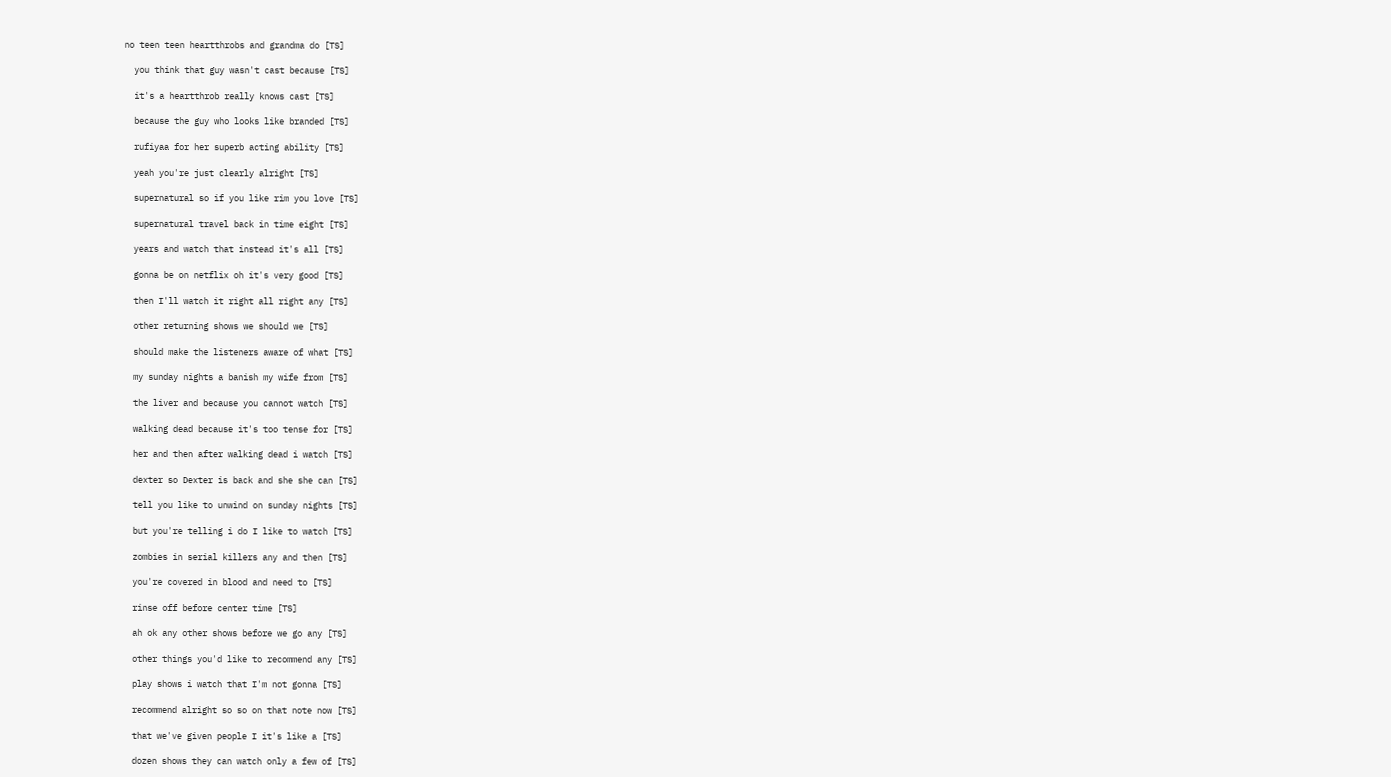no teen teen heartthrobs and grandma do [TS]

  you think that guy wasn't cast because [TS]

  it's a heartthrob really knows cast [TS]

  because the guy who looks like branded [TS]

  rufiyaa for her superb acting ability [TS]

  yeah you're just clearly alright [TS]

  supernatural so if you like rim you love [TS]

  supernatural travel back in time eight [TS]

  years and watch that instead it's all [TS]

  gonna be on netflix oh it's very good [TS]

  then I'll watch it right all right any [TS]

  other returning shows we should we [TS]

  should make the listeners aware of what [TS]

  my sunday nights a banish my wife from [TS]

  the liver and because you cannot watch [TS]

  walking dead because it's too tense for [TS]

  her and then after walking dead i watch [TS]

  dexter so Dexter is back and she she can [TS]

  tell you like to unwind on sunday nights [TS]

  but you're telling i do I like to watch [TS]

  zombies in serial killers any and then [TS]

  you're covered in blood and need to [TS]

  rinse off before center time [TS]

  ah ok any other shows before we go any [TS]

  other things you'd like to recommend any [TS]

  play shows i watch that I'm not gonna [TS]

  recommend alright so so on that note now [TS]

  that we've given people I it's like a [TS]

  dozen shows they can watch only a few of [TS]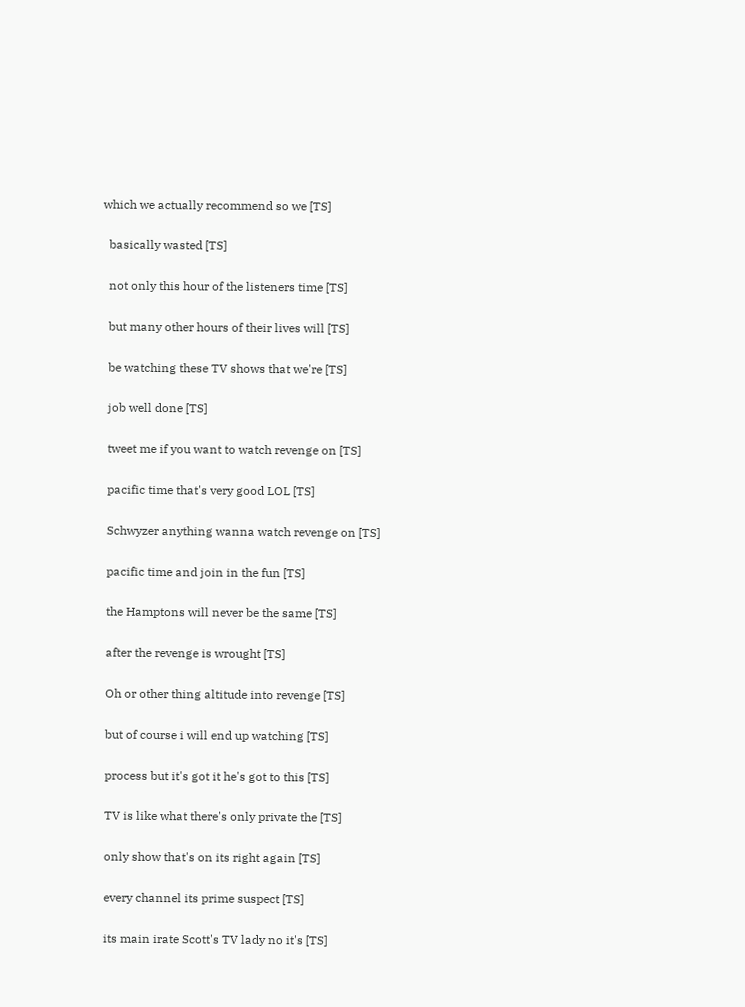which we actually recommend so we [TS]

  basically wasted [TS]

  not only this hour of the listeners time [TS]

  but many other hours of their lives will [TS]

  be watching these TV shows that we're [TS]

  job well done [TS]

  tweet me if you want to watch revenge on [TS]

  pacific time that's very good LOL [TS]

  Schwyzer anything wanna watch revenge on [TS]

  pacific time and join in the fun [TS]

  the Hamptons will never be the same [TS]

  after the revenge is wrought [TS]

  Oh or other thing altitude into revenge [TS]

  but of course i will end up watching [TS]

  process but it's got it he's got to this [TS]

  TV is like what there's only private the [TS]

  only show that's on its right again [TS]

  every channel its prime suspect [TS]

  its main irate Scott's TV lady no it's [TS]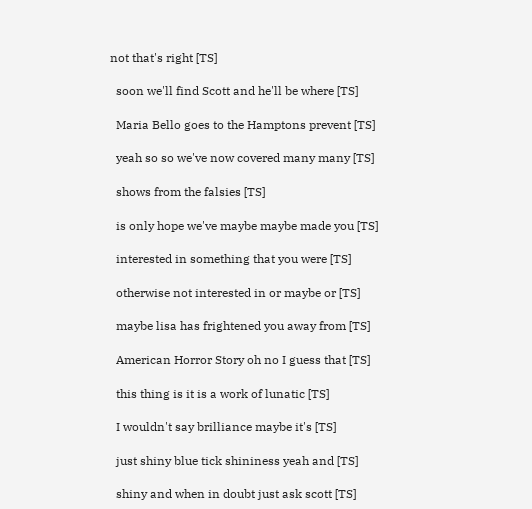not that's right [TS]

  soon we'll find Scott and he'll be where [TS]

  Maria Bello goes to the Hamptons prevent [TS]

  yeah so so we've now covered many many [TS]

  shows from the falsies [TS]

  is only hope we've maybe maybe made you [TS]

  interested in something that you were [TS]

  otherwise not interested in or maybe or [TS]

  maybe lisa has frightened you away from [TS]

  American Horror Story oh no I guess that [TS]

  this thing is it is a work of lunatic [TS]

  I wouldn't say brilliance maybe it's [TS]

  just shiny blue tick shininess yeah and [TS]

  shiny and when in doubt just ask scott [TS]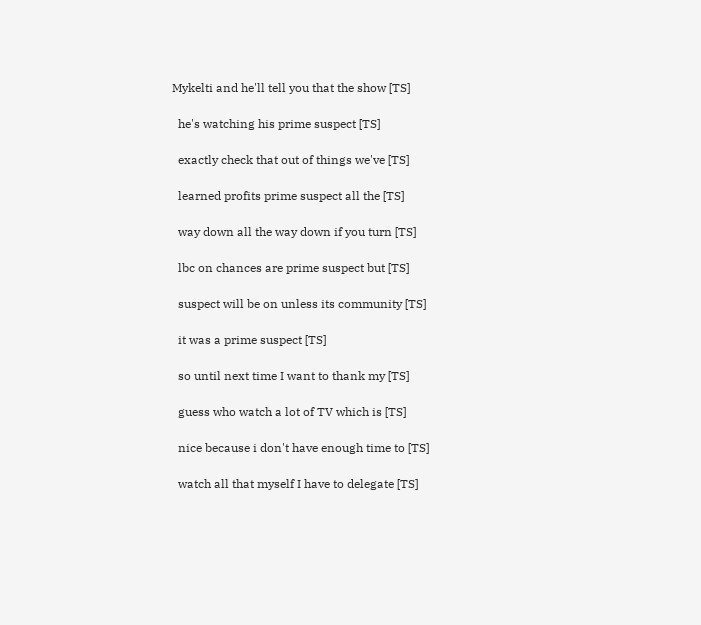Mykelti and he'll tell you that the show [TS]

  he's watching his prime suspect [TS]

  exactly check that out of things we've [TS]

  learned profits prime suspect all the [TS]

  way down all the way down if you turn [TS]

  lbc on chances are prime suspect but [TS]

  suspect will be on unless its community [TS]

  it was a prime suspect [TS]

  so until next time I want to thank my [TS]

  guess who watch a lot of TV which is [TS]

  nice because i don't have enough time to [TS]

  watch all that myself I have to delegate [TS]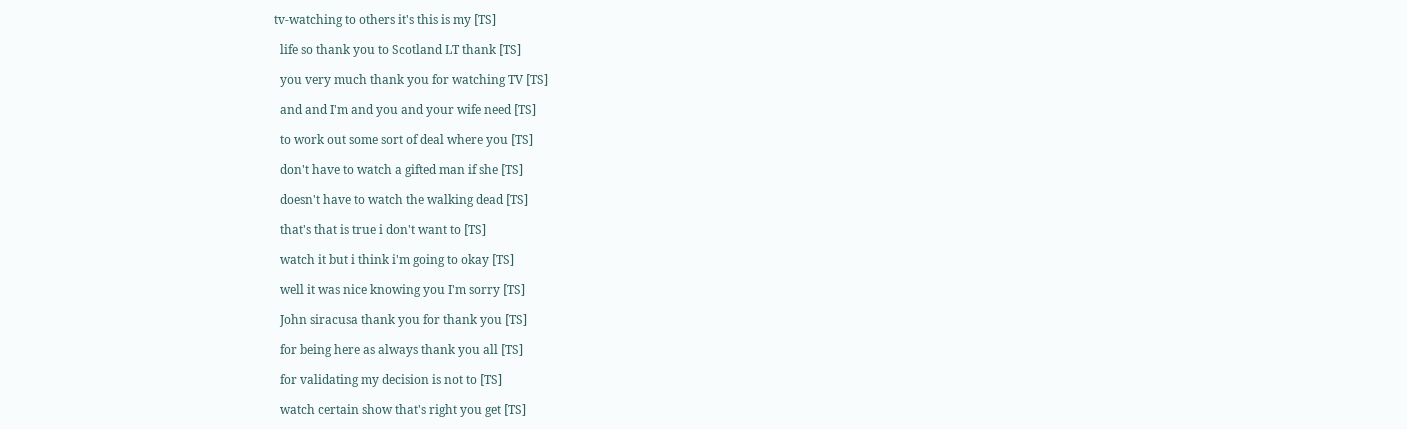tv-watching to others it's this is my [TS]

  life so thank you to Scotland LT thank [TS]

  you very much thank you for watching TV [TS]

  and and I'm and you and your wife need [TS]

  to work out some sort of deal where you [TS]

  don't have to watch a gifted man if she [TS]

  doesn't have to watch the walking dead [TS]

  that's that is true i don't want to [TS]

  watch it but i think i'm going to okay [TS]

  well it was nice knowing you I'm sorry [TS]

  John siracusa thank you for thank you [TS]

  for being here as always thank you all [TS]

  for validating my decision is not to [TS]

  watch certain show that's right you get [TS]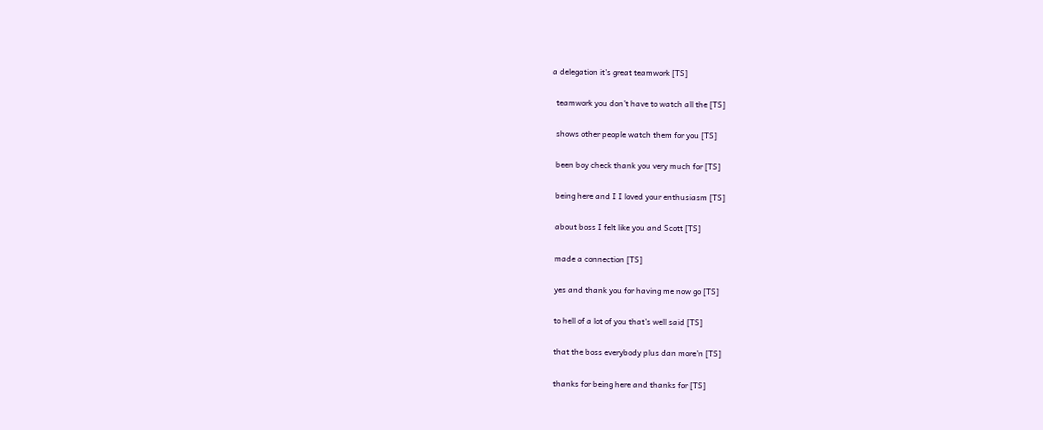a delegation it's great teamwork [TS]

  teamwork you don't have to watch all the [TS]

  shows other people watch them for you [TS]

  been boy check thank you very much for [TS]

  being here and I I loved your enthusiasm [TS]

  about boss I felt like you and Scott [TS]

  made a connection [TS]

  yes and thank you for having me now go [TS]

  to hell of a lot of you that's well said [TS]

  that the boss everybody plus dan more'n [TS]

  thanks for being here and thanks for [TS]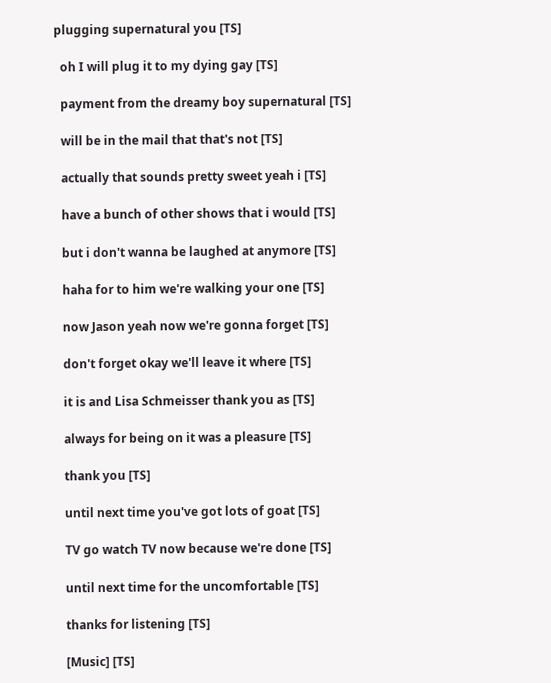plugging supernatural you [TS]

  oh I will plug it to my dying gay [TS]

  payment from the dreamy boy supernatural [TS]

  will be in the mail that that's not [TS]

  actually that sounds pretty sweet yeah i [TS]

  have a bunch of other shows that i would [TS]

  but i don't wanna be laughed at anymore [TS]

  haha for to him we're walking your one [TS]

  now Jason yeah now we're gonna forget [TS]

  don't forget okay we'll leave it where [TS]

  it is and Lisa Schmeisser thank you as [TS]

  always for being on it was a pleasure [TS]

  thank you [TS]

  until next time you've got lots of goat [TS]

  TV go watch TV now because we're done [TS]

  until next time for the uncomfortable [TS]

  thanks for listening [TS]

  [Music] [TS]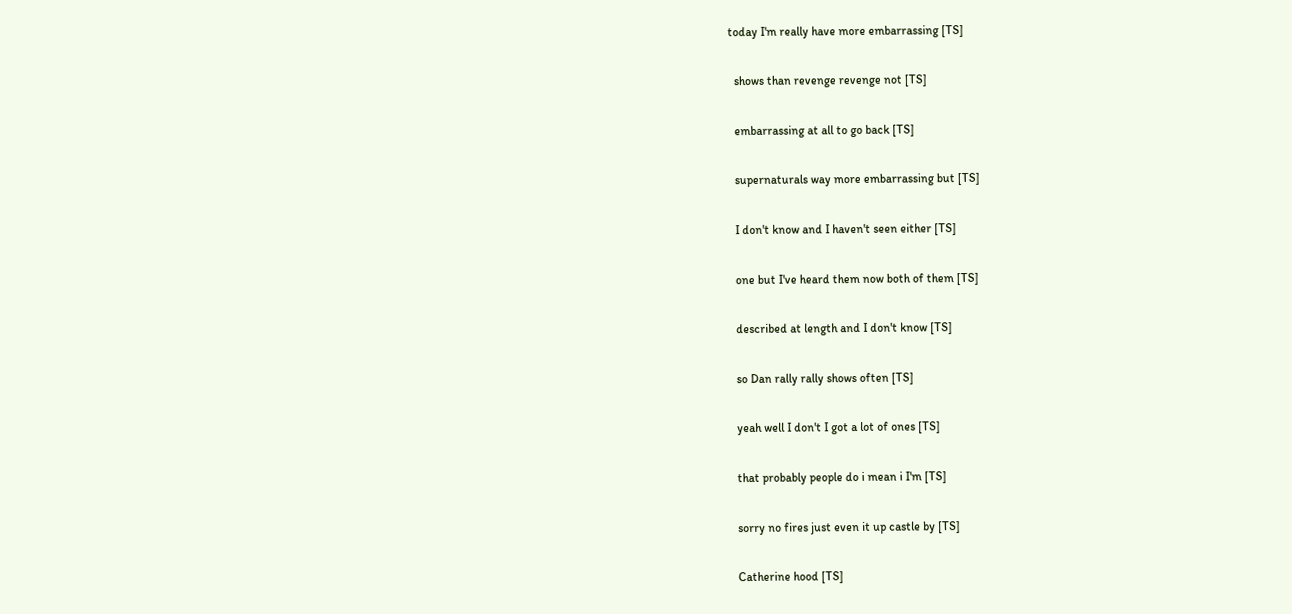today I'm really have more embarrassing [TS]

  shows than revenge revenge not [TS]

  embarrassing at all to go back [TS]

  supernaturals way more embarrassing but [TS]

  I don't know and I haven't seen either [TS]

  one but I've heard them now both of them [TS]

  described at length and I don't know [TS]

  so Dan rally rally shows often [TS]

  yeah well I don't I got a lot of ones [TS]

  that probably people do i mean i I'm [TS]

  sorry no fires just even it up castle by [TS]

  Catherine hood [TS]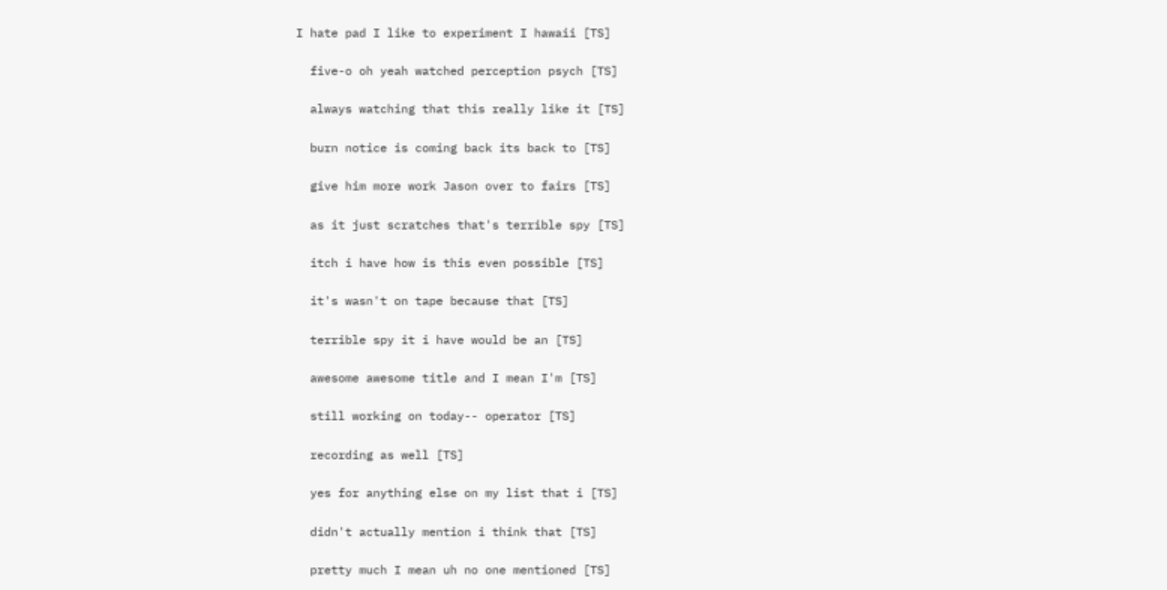I hate pad I like to experiment I hawaii [TS]

  five-o oh yeah watched perception psych [TS]

  always watching that this really like it [TS]

  burn notice is coming back its back to [TS]

  give him more work Jason over to fairs [TS]

  as it just scratches that's terrible spy [TS]

  itch i have how is this even possible [TS]

  it's wasn't on tape because that [TS]

  terrible spy it i have would be an [TS]

  awesome awesome title and I mean I'm [TS]

  still working on today-- operator [TS]

  recording as well [TS]

  yes for anything else on my list that i [TS]

  didn't actually mention i think that [TS]

  pretty much I mean uh no one mentioned [TS]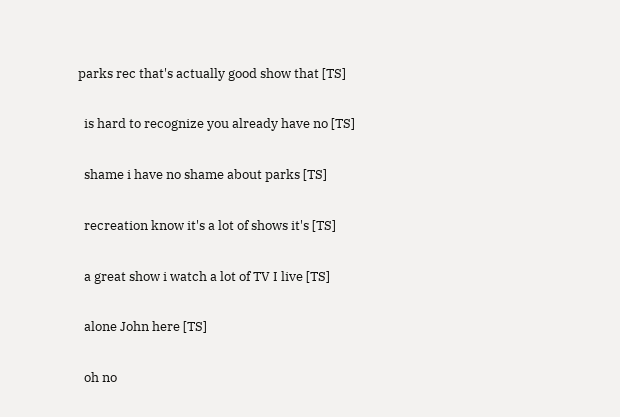parks rec that's actually good show that [TS]

  is hard to recognize you already have no [TS]

  shame i have no shame about parks [TS]

  recreation know it's a lot of shows it's [TS]

  a great show i watch a lot of TV I live [TS]

  alone John here [TS]

  oh no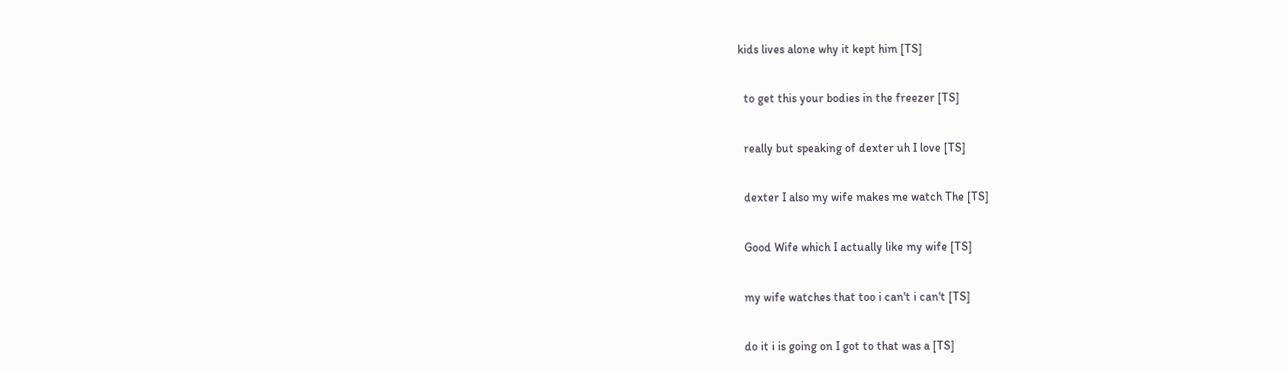kids lives alone why it kept him [TS]

  to get this your bodies in the freezer [TS]

  really but speaking of dexter uh I love [TS]

  dexter I also my wife makes me watch The [TS]

  Good Wife which I actually like my wife [TS]

  my wife watches that too i can't i can't [TS]

  do it i is going on I got to that was a [TS]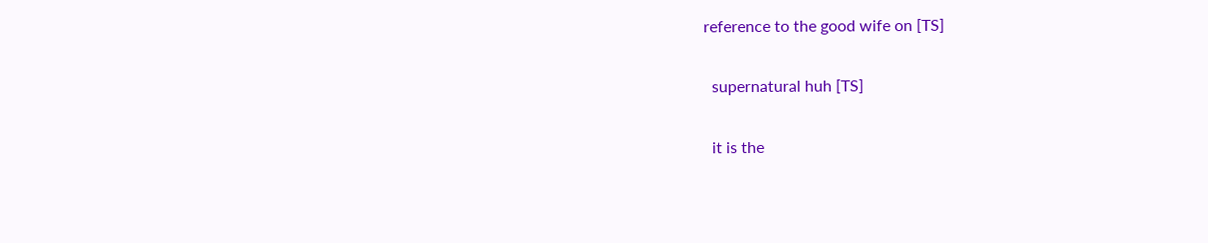reference to the good wife on [TS]

  supernatural huh [TS]

  it is the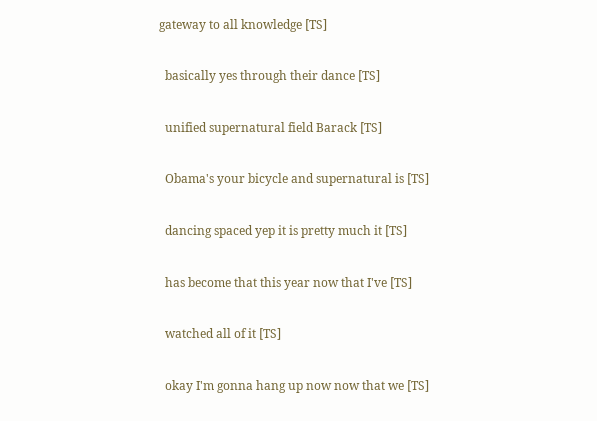gateway to all knowledge [TS]

  basically yes through their dance [TS]

  unified supernatural field Barack [TS]

  Obama's your bicycle and supernatural is [TS]

  dancing spaced yep it is pretty much it [TS]

  has become that this year now that I've [TS]

  watched all of it [TS]

  okay I'm gonna hang up now now that we [TS]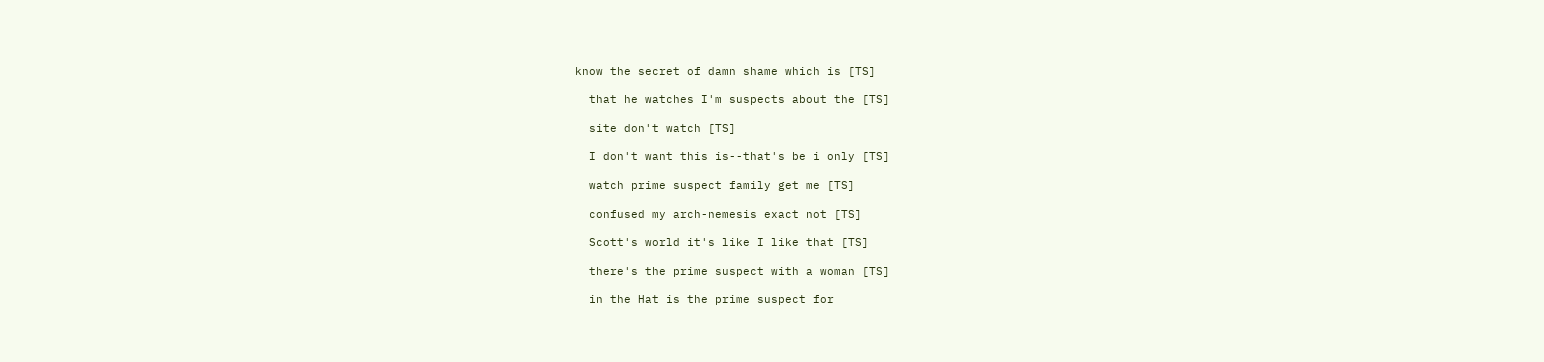know the secret of damn shame which is [TS]

  that he watches I'm suspects about the [TS]

  site don't watch [TS]

  I don't want this is--that's be i only [TS]

  watch prime suspect family get me [TS]

  confused my arch-nemesis exact not [TS]

  Scott's world it's like I like that [TS]

  there's the prime suspect with a woman [TS]

  in the Hat is the prime suspect for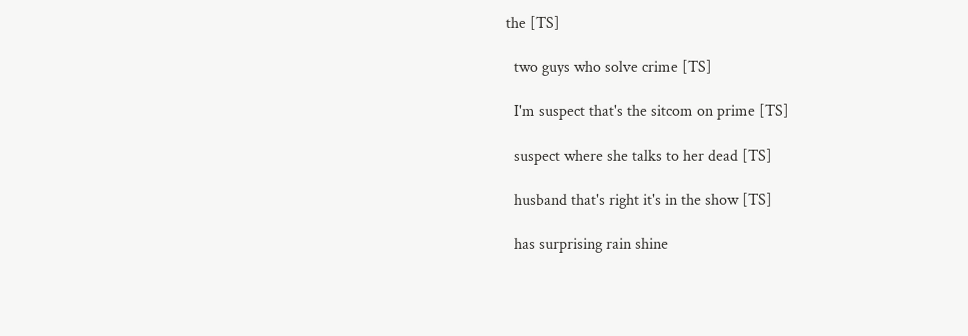the [TS]

  two guys who solve crime [TS]

  I'm suspect that's the sitcom on prime [TS]

  suspect where she talks to her dead [TS]

  husband that's right it's in the show [TS]

  has surprising rain shine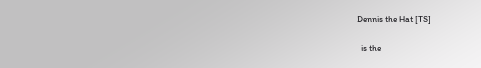Dennis the Hat [TS]

  is the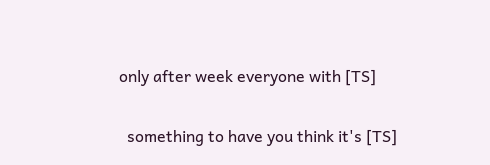only after week everyone with [TS]

  something to have you think it's [TS]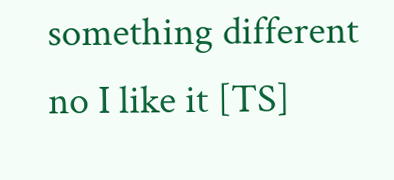something different no I like it [TS]